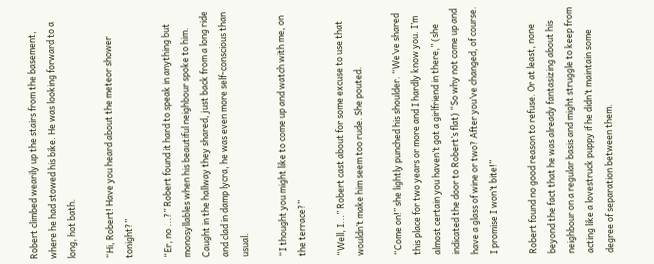Robert climbed wearily up the stairs from the basement, where he had stowed his bike. He was looking forward to a long, hot bath.

“Hi, Robert! Have you heard about the meteor shower tonight?”

“Er, no ...?” Robert found it hard to speak in anything but monosyllables when his beautiful neighbour spoke to him. Caught in the hallway they shared, just back from a long ride and clad in damp lycra, he was even more self-conscious than usual.

“I thought you might like to come up and watch with me, on the terrace?”

“Well, I...” Robert cast about for some excuse to use that wouldn’t make him seem too rude. She pouted.

“Come on!” she lightly punched his shoulder. “We’ve shared this place for two years or more and I hardly know you. I’m almost certain you haven’t got a girlfriend in there,” (she indicated the door to Robert’s flat) “So why not come up and have a glass of wine or two? After you’ve changed, of course. I promise I won’t bite!”

Robert found no good reason to refuse. Or at least, none beyond the fact that he was already fantasizing about his neighbour on a regular basis and might struggle to keep from acting like a lovestruck puppy if he didn’t maintain some degree of separation between them.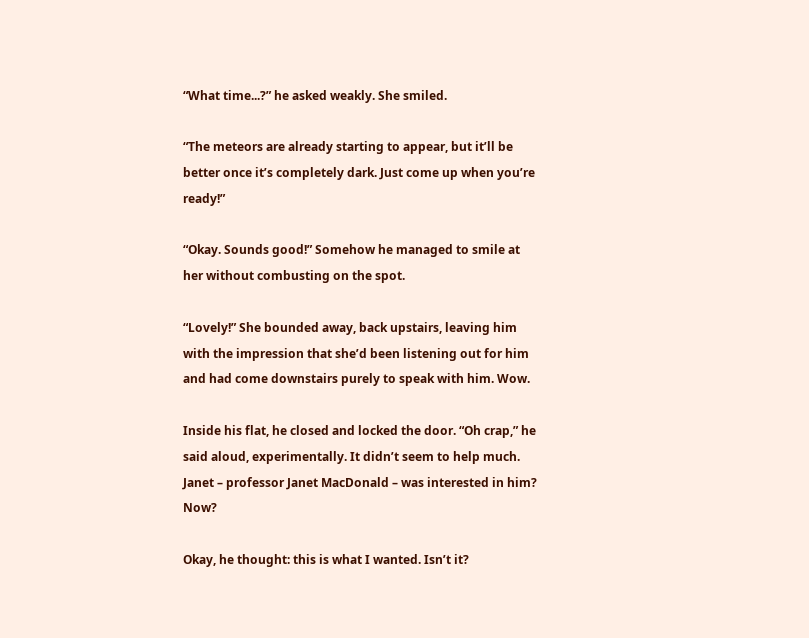“What time...?” he asked weakly. She smiled.

“The meteors are already starting to appear, but it’ll be better once it’s completely dark. Just come up when you’re ready!”

“Okay. Sounds good!” Somehow he managed to smile at her without combusting on the spot.

“Lovely!” She bounded away, back upstairs, leaving him with the impression that she’d been listening out for him and had come downstairs purely to speak with him. Wow.

Inside his flat, he closed and locked the door. “Oh crap,” he said aloud, experimentally. It didn’t seem to help much. Janet – professor Janet MacDonald – was interested in him? Now?

Okay, he thought: this is what I wanted. Isn’t it?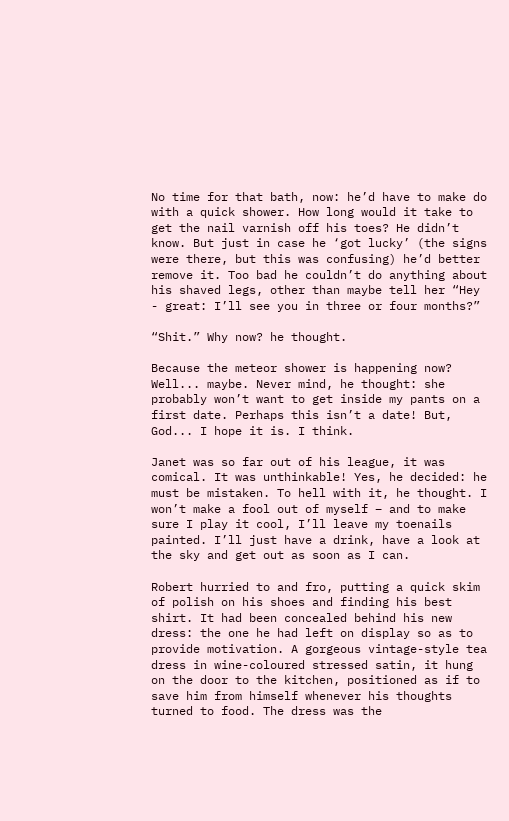No time for that bath, now: he’d have to make do with a quick shower. How long would it take to get the nail varnish off his toes? He didn’t know. But just in case he ‘got lucky’ (the signs were there, but this was confusing) he’d better remove it. Too bad he couldn’t do anything about his shaved legs, other than maybe tell her “Hey - great: I’ll see you in three or four months?”

“Shit.” Why now? he thought.

Because the meteor shower is happening now? Well... maybe. Never mind, he thought: she probably won’t want to get inside my pants on a first date. Perhaps this isn’t a date! But, God... I hope it is. I think.

Janet was so far out of his league, it was comical. It was unthinkable! Yes, he decided: he must be mistaken. To hell with it, he thought. I won’t make a fool out of myself – and to make sure I play it cool, I’ll leave my toenails painted. I’ll just have a drink, have a look at the sky and get out as soon as I can.

Robert hurried to and fro, putting a quick skim of polish on his shoes and finding his best shirt. It had been concealed behind his new dress: the one he had left on display so as to provide motivation. A gorgeous vintage-style tea dress in wine-coloured stressed satin, it hung on the door to the kitchen, positioned as if to save him from himself whenever his thoughts turned to food. The dress was the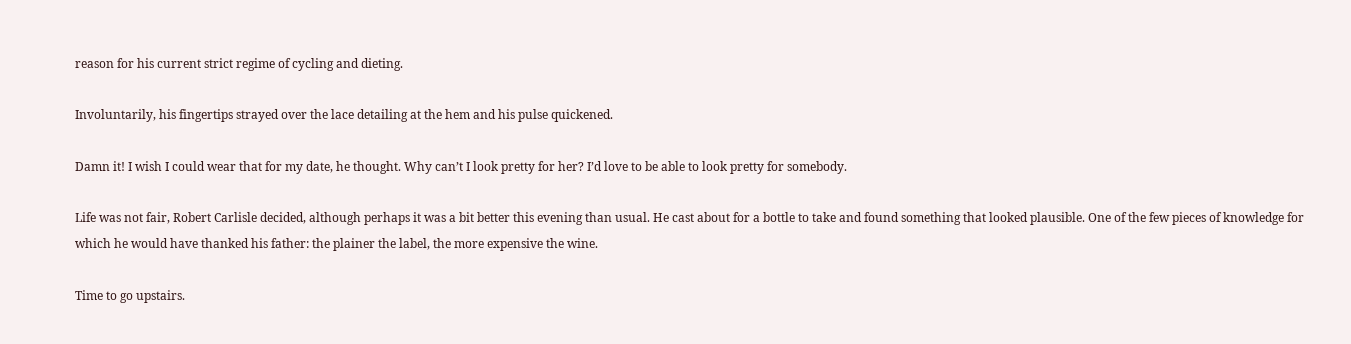reason for his current strict regime of cycling and dieting.

Involuntarily, his fingertips strayed over the lace detailing at the hem and his pulse quickened.

Damn it! I wish I could wear that for my date, he thought. Why can’t I look pretty for her? I’d love to be able to look pretty for somebody.

Life was not fair, Robert Carlisle decided, although perhaps it was a bit better this evening than usual. He cast about for a bottle to take and found something that looked plausible. One of the few pieces of knowledge for which he would have thanked his father: the plainer the label, the more expensive the wine.

Time to go upstairs.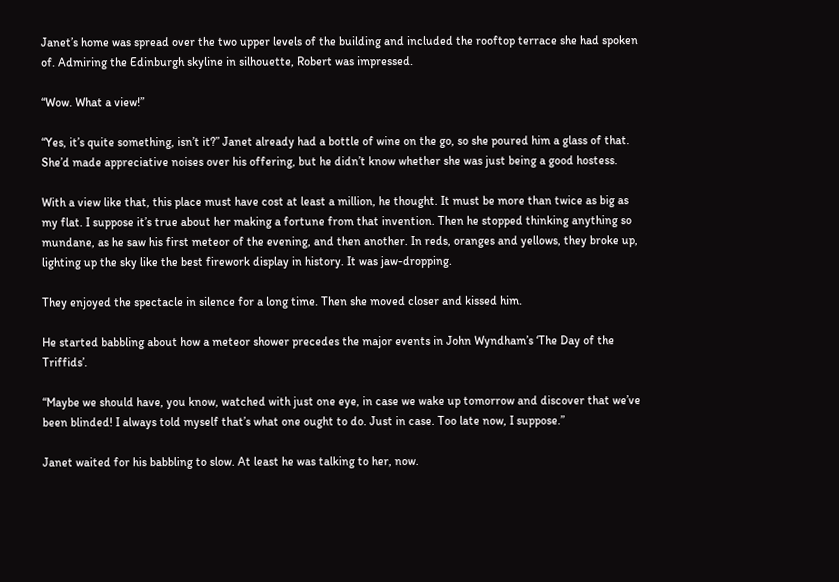Janet’s home was spread over the two upper levels of the building and included the rooftop terrace she had spoken of. Admiring the Edinburgh skyline in silhouette, Robert was impressed.

“Wow. What a view!”

“Yes, it’s quite something, isn’t it?” Janet already had a bottle of wine on the go, so she poured him a glass of that. She’d made appreciative noises over his offering, but he didn’t know whether she was just being a good hostess.

With a view like that, this place must have cost at least a million, he thought. It must be more than twice as big as my flat. I suppose it’s true about her making a fortune from that invention. Then he stopped thinking anything so mundane, as he saw his first meteor of the evening, and then another. In reds, oranges and yellows, they broke up, lighting up the sky like the best firework display in history. It was jaw-dropping.

They enjoyed the spectacle in silence for a long time. Then she moved closer and kissed him.

He started babbling about how a meteor shower precedes the major events in John Wyndham’s ‘The Day of the Triffids’.

“Maybe we should have, you know, watched with just one eye, in case we wake up tomorrow and discover that we’ve been blinded! I always told myself that’s what one ought to do. Just in case. Too late now, I suppose.”

Janet waited for his babbling to slow. At least he was talking to her, now.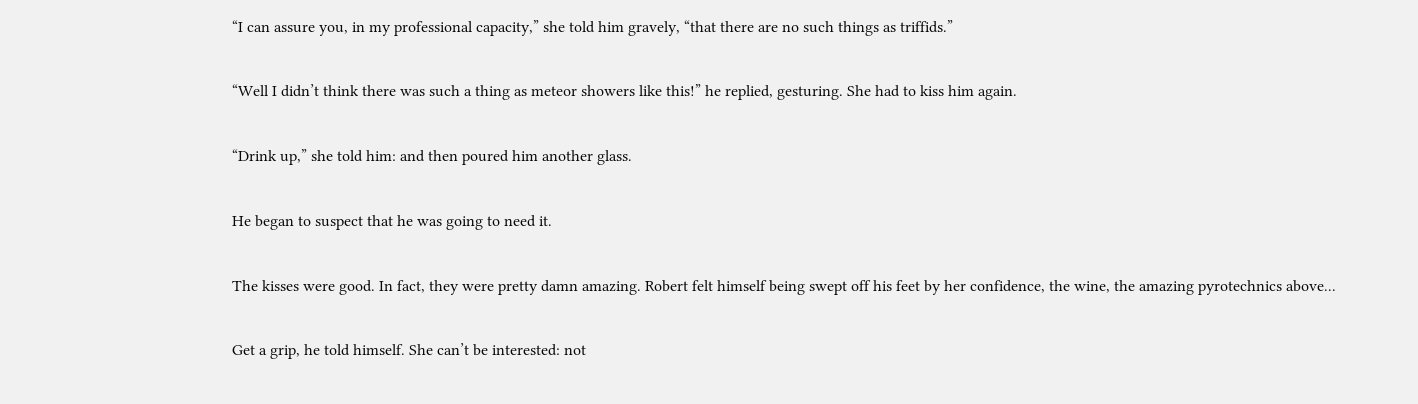“I can assure you, in my professional capacity,” she told him gravely, “that there are no such things as triffids.”

“Well I didn’t think there was such a thing as meteor showers like this!” he replied, gesturing. She had to kiss him again.

“Drink up,” she told him: and then poured him another glass.

He began to suspect that he was going to need it.

The kisses were good. In fact, they were pretty damn amazing. Robert felt himself being swept off his feet by her confidence, the wine, the amazing pyrotechnics above...

Get a grip, he told himself. She can’t be interested: not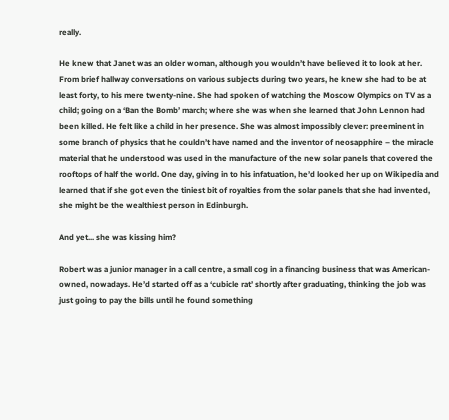really.

He knew that Janet was an older woman, although you wouldn’t have believed it to look at her. From brief hallway conversations on various subjects during two years, he knew she had to be at least forty, to his mere twenty-nine. She had spoken of watching the Moscow Olympics on TV as a child; going on a ‘Ban the Bomb’ march; where she was when she learned that John Lennon had been killed. He felt like a child in her presence. She was almost impossibly clever: preeminent in some branch of physics that he couldn’t have named and the inventor of neosapphire – the miracle material that he understood was used in the manufacture of the new solar panels that covered the rooftops of half the world. One day, giving in to his infatuation, he’d looked her up on Wikipedia and learned that if she got even the tiniest bit of royalties from the solar panels that she had invented, she might be the wealthiest person in Edinburgh.

And yet... she was kissing him?

Robert was a junior manager in a call centre, a small cog in a financing business that was American-owned, nowadays. He’d started off as a ‘cubicle rat’ shortly after graduating, thinking the job was just going to pay the bills until he found something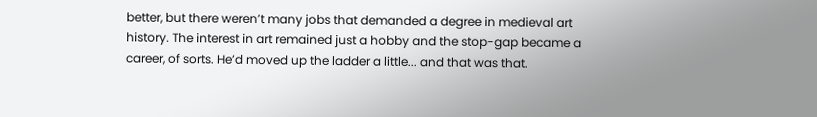better, but there weren’t many jobs that demanded a degree in medieval art history. The interest in art remained just a hobby and the stop-gap became a career, of sorts. He’d moved up the ladder a little... and that was that.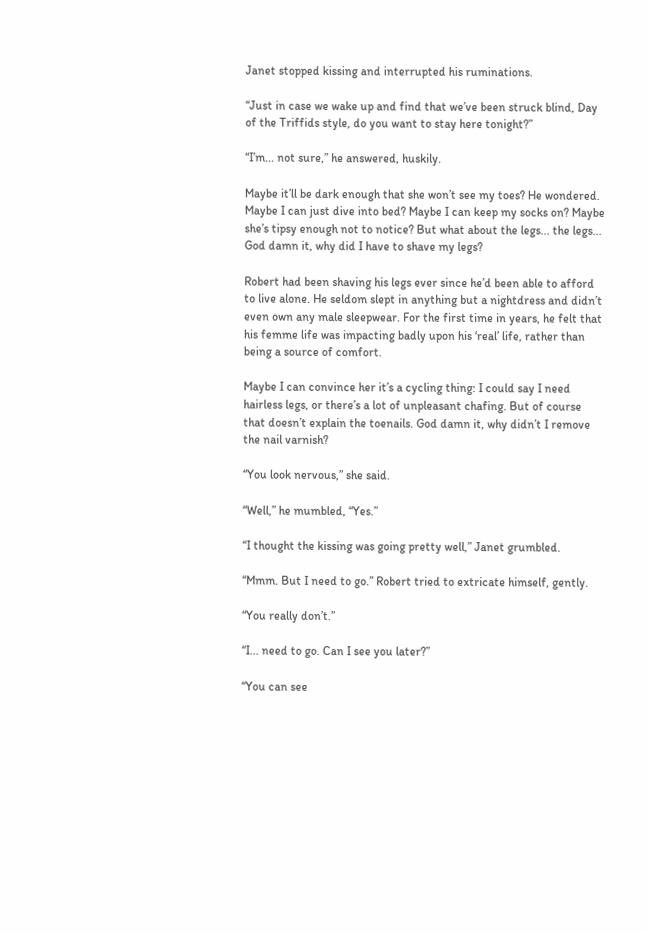Janet stopped kissing and interrupted his ruminations.

“Just in case we wake up and find that we’ve been struck blind, Day of the Triffids style, do you want to stay here tonight?”

“I’m... not sure,” he answered, huskily.

Maybe it’ll be dark enough that she won’t see my toes? He wondered. Maybe I can just dive into bed? Maybe I can keep my socks on? Maybe she’s tipsy enough not to notice? But what about the legs... the legs... God damn it, why did I have to shave my legs?

Robert had been shaving his legs ever since he’d been able to afford to live alone. He seldom slept in anything but a nightdress and didn’t even own any male sleepwear. For the first time in years, he felt that his femme life was impacting badly upon his ‘real’ life, rather than being a source of comfort.

Maybe I can convince her it’s a cycling thing: I could say I need hairless legs, or there’s a lot of unpleasant chafing. But of course that doesn’t explain the toenails. God damn it, why didn’t I remove the nail varnish?

“You look nervous,” she said.

“Well,” he mumbled, “Yes.”

“I thought the kissing was going pretty well,” Janet grumbled.

“Mmm. But I need to go.” Robert tried to extricate himself, gently.

“You really don’t.”

“I... need to go. Can I see you later?”

“You can see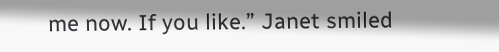me now. If you like.” Janet smiled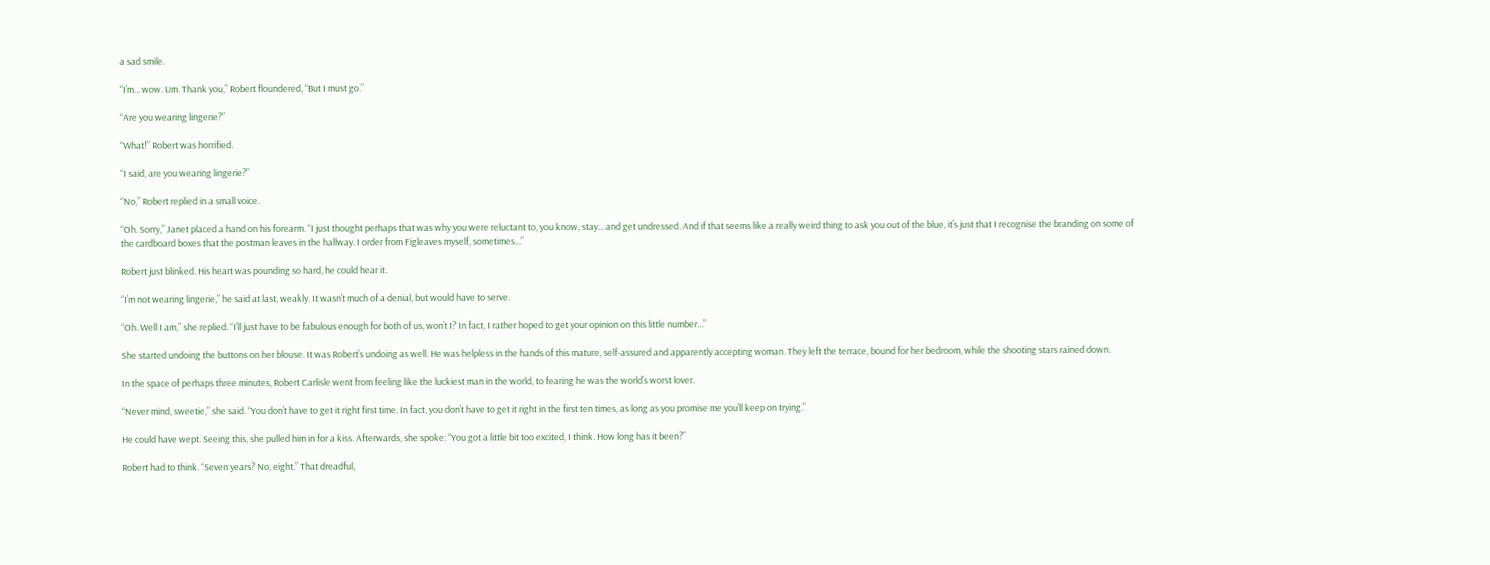a sad smile.

“I’m... wow. Um. Thank you,” Robert floundered, “But I must go.”

“Are you wearing lingerie?”

“What!” Robert was horrified.

“I said, are you wearing lingerie?”

“No,” Robert replied in a small voice.

“Oh. Sorry,” Janet placed a hand on his forearm. “I just thought perhaps that was why you were reluctant to, you know, stay... and get undressed. And if that seems like a really weird thing to ask you out of the blue, it’s just that I recognise the branding on some of the cardboard boxes that the postman leaves in the hallway. I order from Figleaves myself, sometimes...”

Robert just blinked. His heart was pounding so hard, he could hear it.

“I’m not wearing lingerie,” he said at last, weakly. It wasn’t much of a denial, but would have to serve.

“Oh. Well I am,” she replied. “I’ll just have to be fabulous enough for both of us, won’t I? In fact, I rather hoped to get your opinion on this little number...”

She started undoing the buttons on her blouse. It was Robert’s undoing as well. He was helpless in the hands of this mature, self-assured and apparently accepting woman. They left the terrace, bound for her bedroom, while the shooting stars rained down.

In the space of perhaps three minutes, Robert Carlisle went from feeling like the luckiest man in the world, to fearing he was the world’s worst lover.

“Never mind, sweetie,” she said. “You don’t have to get it right first time. In fact, you don’t have to get it right in the first ten times, as long as you promise me you’ll keep on trying.”

He could have wept. Seeing this, she pulled him in for a kiss. Afterwards, she spoke: “You got a little bit too excited, I think. How long has it been?”

Robert had to think. “Seven years? No, eight.” That dreadful,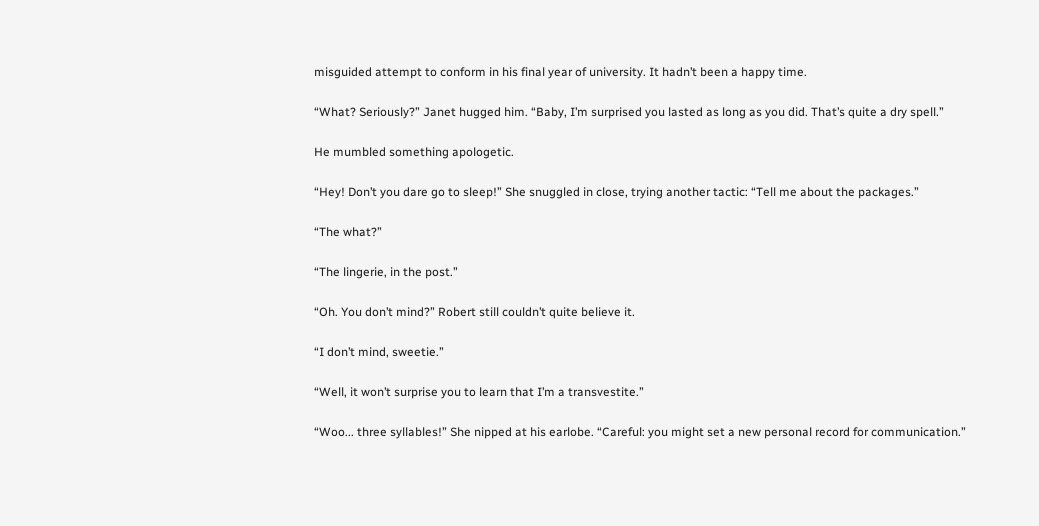misguided attempt to conform in his final year of university. It hadn’t been a happy time.

“What? Seriously?” Janet hugged him. “Baby, I’m surprised you lasted as long as you did. That’s quite a dry spell.”

He mumbled something apologetic.

“Hey! Don’t you dare go to sleep!” She snuggled in close, trying another tactic: “Tell me about the packages.”

“The what?”

“The lingerie, in the post.”

“Oh. You don’t mind?” Robert still couldn’t quite believe it.

“I don’t mind, sweetie.”

“Well, it won’t surprise you to learn that I’m a transvestite.”

“Woo... three syllables!” She nipped at his earlobe. “Careful: you might set a new personal record for communication.”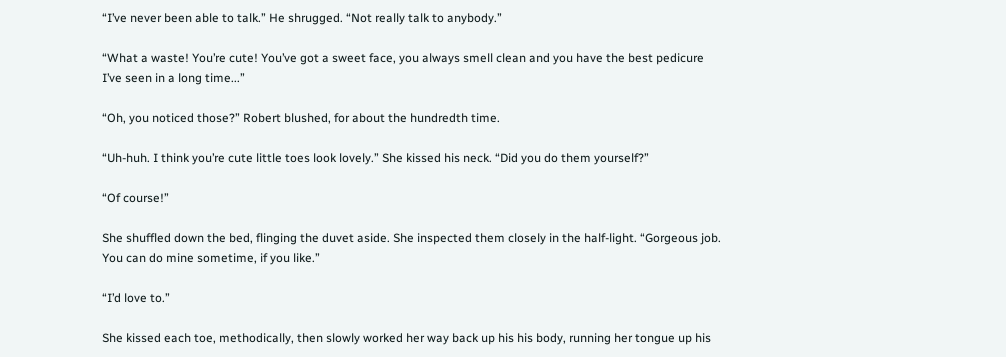“I’ve never been able to talk.” He shrugged. “Not really talk to anybody.”

“What a waste! You’re cute! You’ve got a sweet face, you always smell clean and you have the best pedicure I’ve seen in a long time...”

“Oh, you noticed those?” Robert blushed, for about the hundredth time.

“Uh-huh. I think you’re cute little toes look lovely.” She kissed his neck. “Did you do them yourself?”

“Of course!”

She shuffled down the bed, flinging the duvet aside. She inspected them closely in the half-light. “Gorgeous job. You can do mine sometime, if you like.”

“I’d love to.”

She kissed each toe, methodically, then slowly worked her way back up his his body, running her tongue up his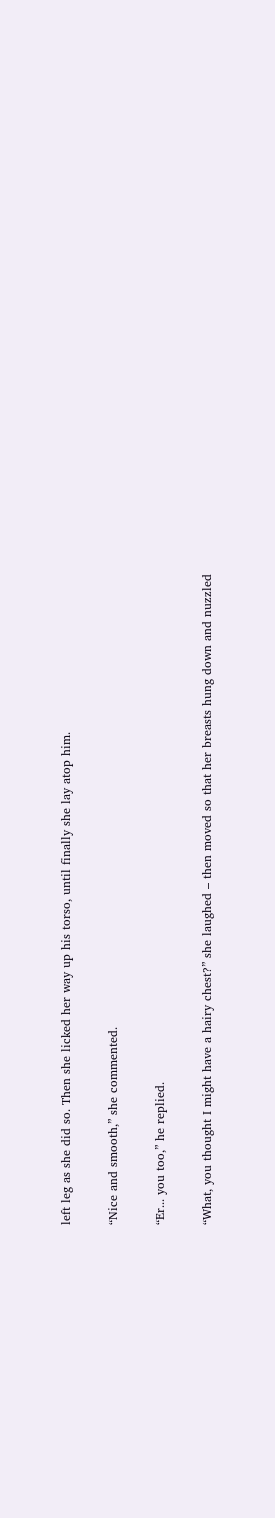left leg as she did so. Then she licked her way up his torso, until finally she lay atop him.

“Nice and smooth,” she commented.

“Er... you too,” he replied.

“What, you thought I might have a hairy chest?” she laughed – then moved so that her breasts hung down and nuzzled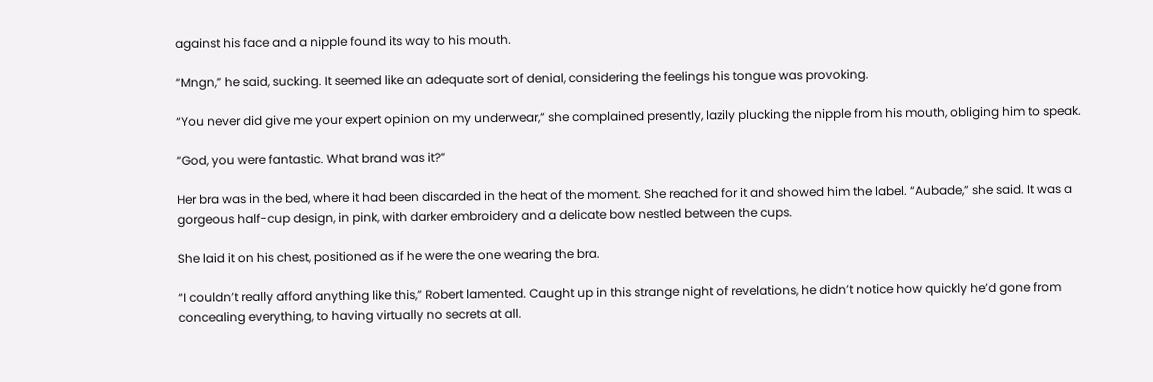against his face and a nipple found its way to his mouth.

“Mngn,” he said, sucking. It seemed like an adequate sort of denial, considering the feelings his tongue was provoking.

“You never did give me your expert opinion on my underwear,” she complained presently, lazily plucking the nipple from his mouth, obliging him to speak.

“God, you were fantastic. What brand was it?”

Her bra was in the bed, where it had been discarded in the heat of the moment. She reached for it and showed him the label. “Aubade,” she said. It was a gorgeous half-cup design, in pink, with darker embroidery and a delicate bow nestled between the cups.

She laid it on his chest, positioned as if he were the one wearing the bra.

“I couldn’t really afford anything like this,” Robert lamented. Caught up in this strange night of revelations, he didn’t notice how quickly he’d gone from concealing everything, to having virtually no secrets at all.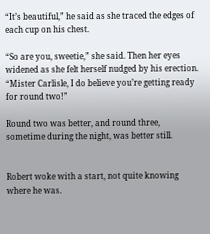“It’s beautiful,” he said as she traced the edges of each cup on his chest.

“So are you, sweetie,” she said. Then her eyes widened as she felt herself nudged by his erection. “Mister Carlisle, I do believe you’re getting ready for round two!”

Round two was better, and round three, sometime during the night, was better still.


Robert woke with a start, not quite knowing where he was.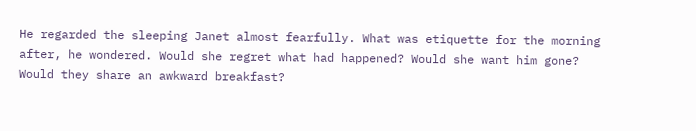He regarded the sleeping Janet almost fearfully. What was etiquette for the morning after, he wondered. Would she regret what had happened? Would she want him gone? Would they share an awkward breakfast?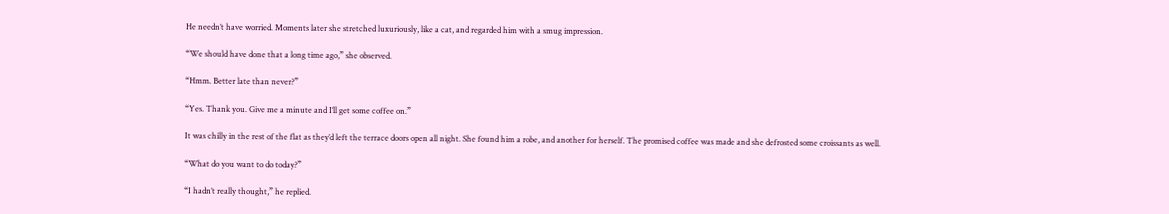He needn’t have worried. Moments later she stretched luxuriously, like a cat, and regarded him with a smug impression.

“We should have done that a long time ago,” she observed.

“Hmm. Better late than never?”

“Yes. Thank you. Give me a minute and I’ll get some coffee on.”

It was chilly in the rest of the flat as they’d left the terrace doors open all night. She found him a robe, and another for herself. The promised coffee was made and she defrosted some croissants as well.

“What do you want to do today?”

“I hadn’t really thought,” he replied.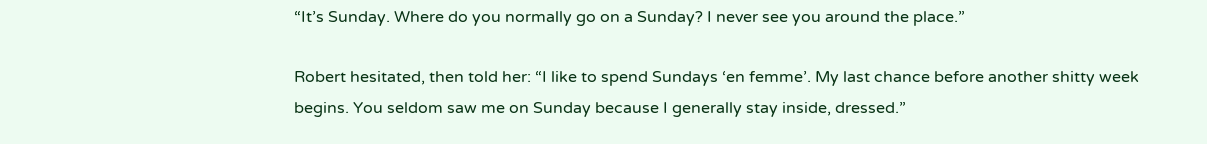“It’s Sunday. Where do you normally go on a Sunday? I never see you around the place.”

Robert hesitated, then told her: “I like to spend Sundays ‘en femme’. My last chance before another shitty week begins. You seldom saw me on Sunday because I generally stay inside, dressed.”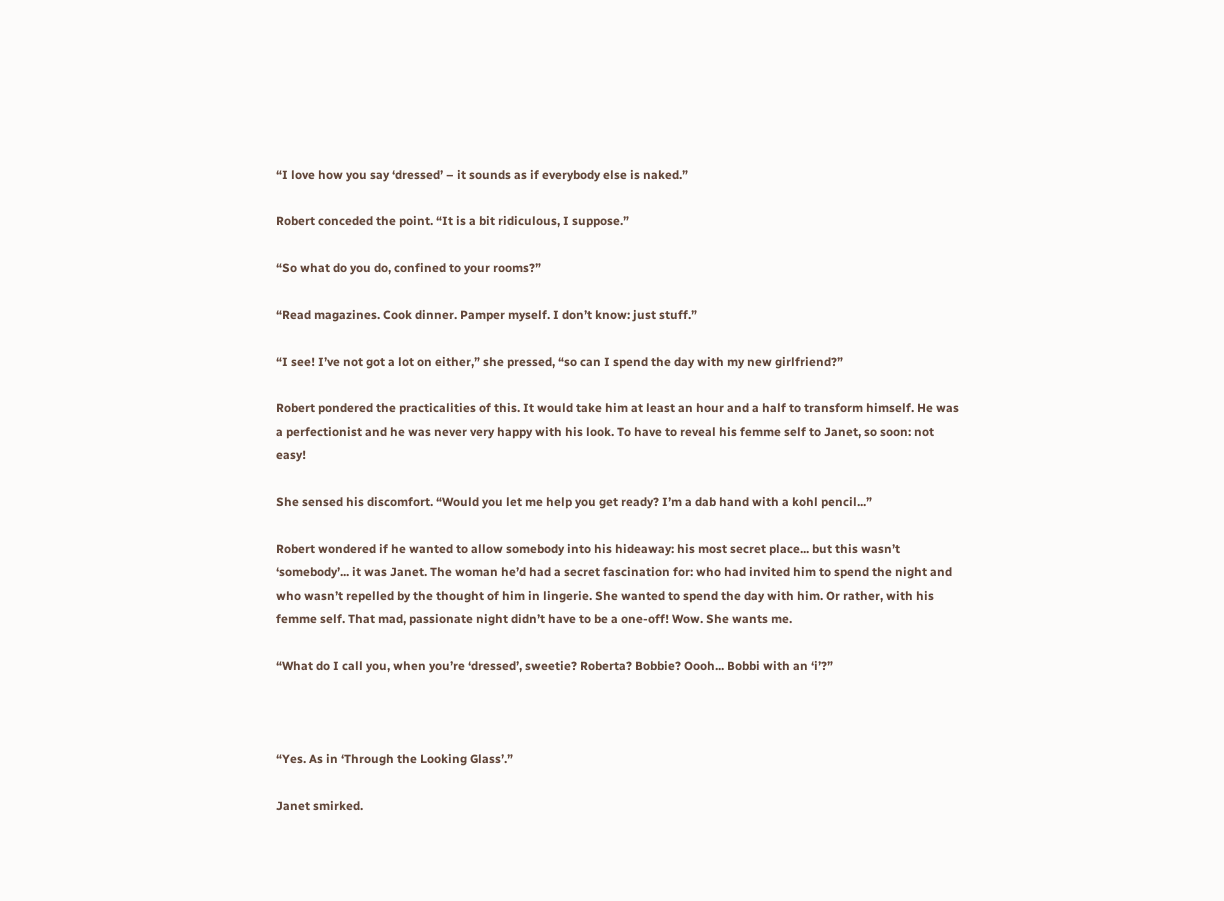“I love how you say ‘dressed’ – it sounds as if everybody else is naked.”

Robert conceded the point. “It is a bit ridiculous, I suppose.”

“So what do you do, confined to your rooms?”

“Read magazines. Cook dinner. Pamper myself. I don’t know: just stuff.”

“I see! I’ve not got a lot on either,” she pressed, “so can I spend the day with my new girlfriend?”

Robert pondered the practicalities of this. It would take him at least an hour and a half to transform himself. He was a perfectionist and he was never very happy with his look. To have to reveal his femme self to Janet, so soon: not easy!

She sensed his discomfort. “Would you let me help you get ready? I’m a dab hand with a kohl pencil...”

Robert wondered if he wanted to allow somebody into his hideaway: his most secret place... but this wasn’t ‘somebody’... it was Janet. The woman he’d had a secret fascination for: who had invited him to spend the night and who wasn’t repelled by the thought of him in lingerie. She wanted to spend the day with him. Or rather, with his femme self. That mad, passionate night didn’t have to be a one-off! Wow. She wants me.

“What do I call you, when you’re ‘dressed’, sweetie? Roberta? Bobbie? Oooh... Bobbi with an ‘i’?”



“Yes. As in ‘Through the Looking Glass’.”

Janet smirked.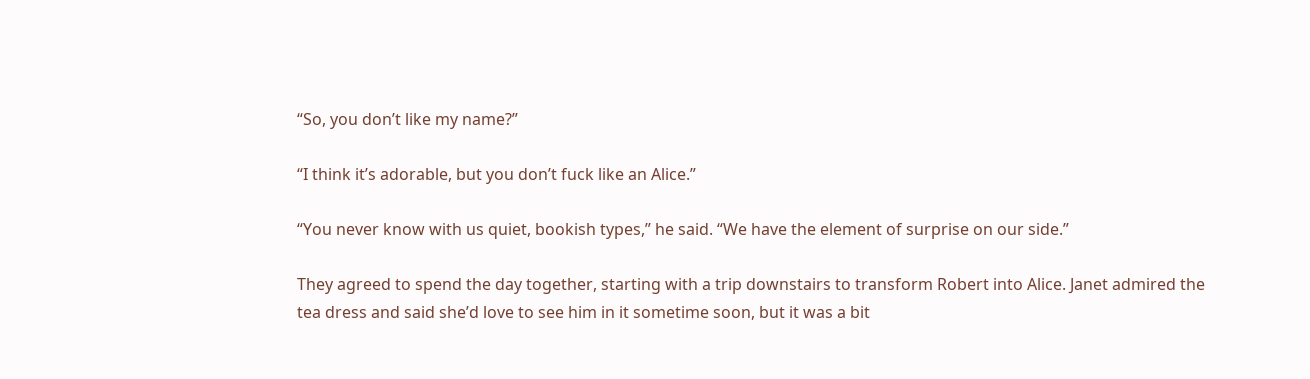“So, you don’t like my name?”

“I think it’s adorable, but you don’t fuck like an Alice.”

“You never know with us quiet, bookish types,” he said. “We have the element of surprise on our side.”

They agreed to spend the day together, starting with a trip downstairs to transform Robert into Alice. Janet admired the tea dress and said she’d love to see him in it sometime soon, but it was a bit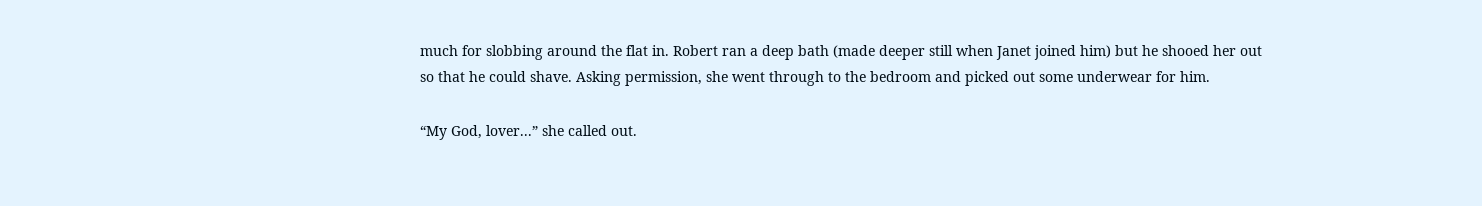much for slobbing around the flat in. Robert ran a deep bath (made deeper still when Janet joined him) but he shooed her out so that he could shave. Asking permission, she went through to the bedroom and picked out some underwear for him.

“My God, lover...” she called out.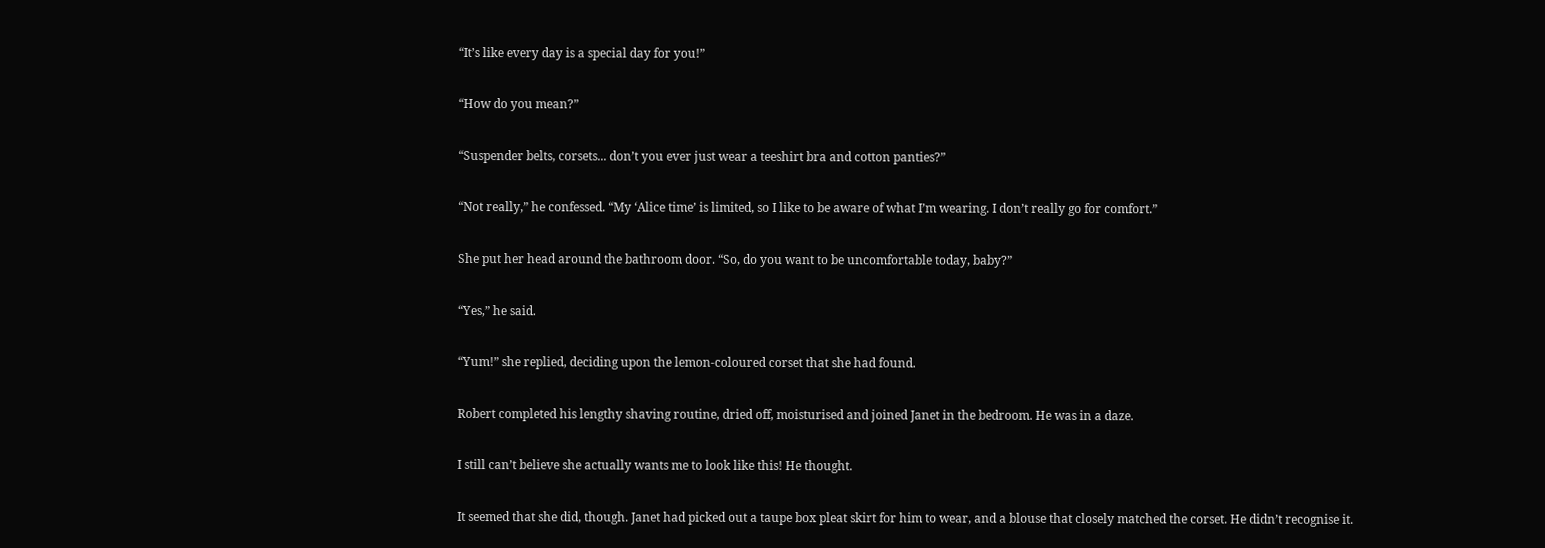“It’s like every day is a special day for you!”

“How do you mean?”

“Suspender belts, corsets... don’t you ever just wear a teeshirt bra and cotton panties?”

“Not really,” he confessed. “My ‘Alice time’ is limited, so I like to be aware of what I’m wearing. I don’t really go for comfort.”

She put her head around the bathroom door. “So, do you want to be uncomfortable today, baby?”

“Yes,” he said.

“Yum!” she replied, deciding upon the lemon-coloured corset that she had found.

Robert completed his lengthy shaving routine, dried off, moisturised and joined Janet in the bedroom. He was in a daze.

I still can’t believe she actually wants me to look like this! He thought.

It seemed that she did, though. Janet had picked out a taupe box pleat skirt for him to wear, and a blouse that closely matched the corset. He didn’t recognise it.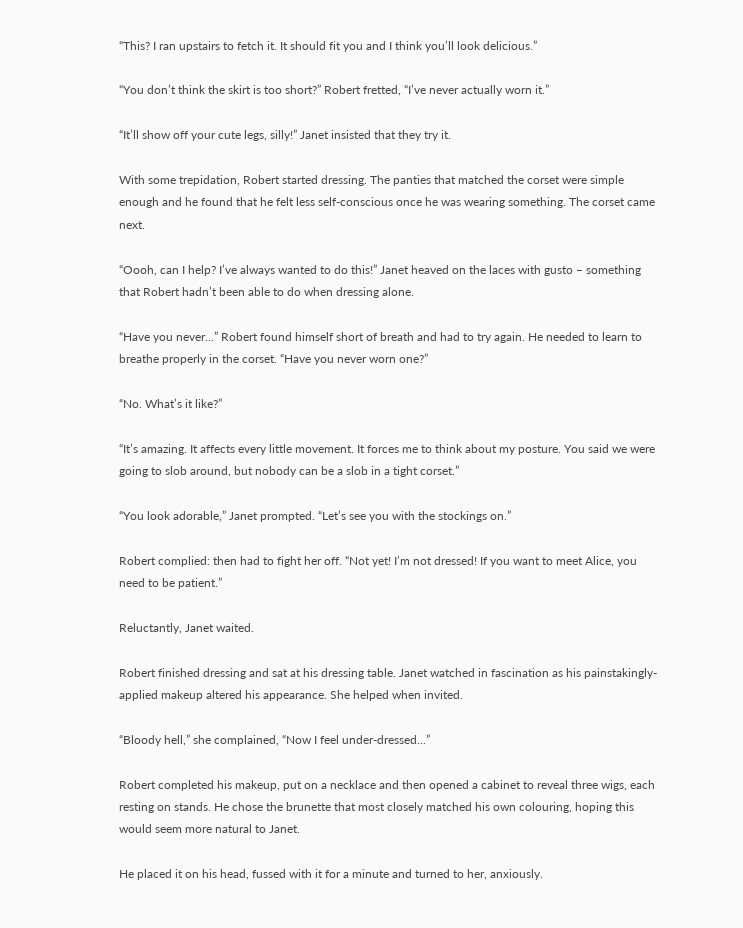“This? I ran upstairs to fetch it. It should fit you and I think you’ll look delicious.”

“You don’t think the skirt is too short?” Robert fretted, “I’ve never actually worn it.”

“It’ll show off your cute legs, silly!” Janet insisted that they try it.

With some trepidation, Robert started dressing. The panties that matched the corset were simple enough and he found that he felt less self-conscious once he was wearing something. The corset came next.

“Oooh, can I help? I’ve always wanted to do this!” Janet heaved on the laces with gusto – something that Robert hadn’t been able to do when dressing alone.

“Have you never...” Robert found himself short of breath and had to try again. He needed to learn to breathe properly in the corset. “Have you never worn one?”

“No. What’s it like?”

“It’s amazing. It affects every little movement. It forces me to think about my posture. You said we were going to slob around, but nobody can be a slob in a tight corset.”

“You look adorable,” Janet prompted. “Let’s see you with the stockings on.”

Robert complied: then had to fight her off. “Not yet! I’m not dressed! If you want to meet Alice, you need to be patient.”

Reluctantly, Janet waited.

Robert finished dressing and sat at his dressing table. Janet watched in fascination as his painstakingly-applied makeup altered his appearance. She helped when invited.

“Bloody hell,” she complained, “Now I feel under-dressed...”

Robert completed his makeup, put on a necklace and then opened a cabinet to reveal three wigs, each resting on stands. He chose the brunette that most closely matched his own colouring, hoping this would seem more natural to Janet.

He placed it on his head, fussed with it for a minute and turned to her, anxiously.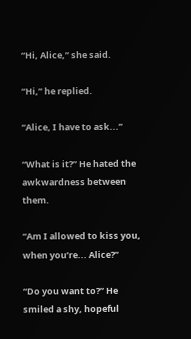“Hi, Alice,” she said.

“Hi,” he replied.

“Alice, I have to ask...”

“What is it?” He hated the awkwardness between them.

“Am I allowed to kiss you, when you’re... Alice?”

“Do you want to?” He smiled a shy, hopeful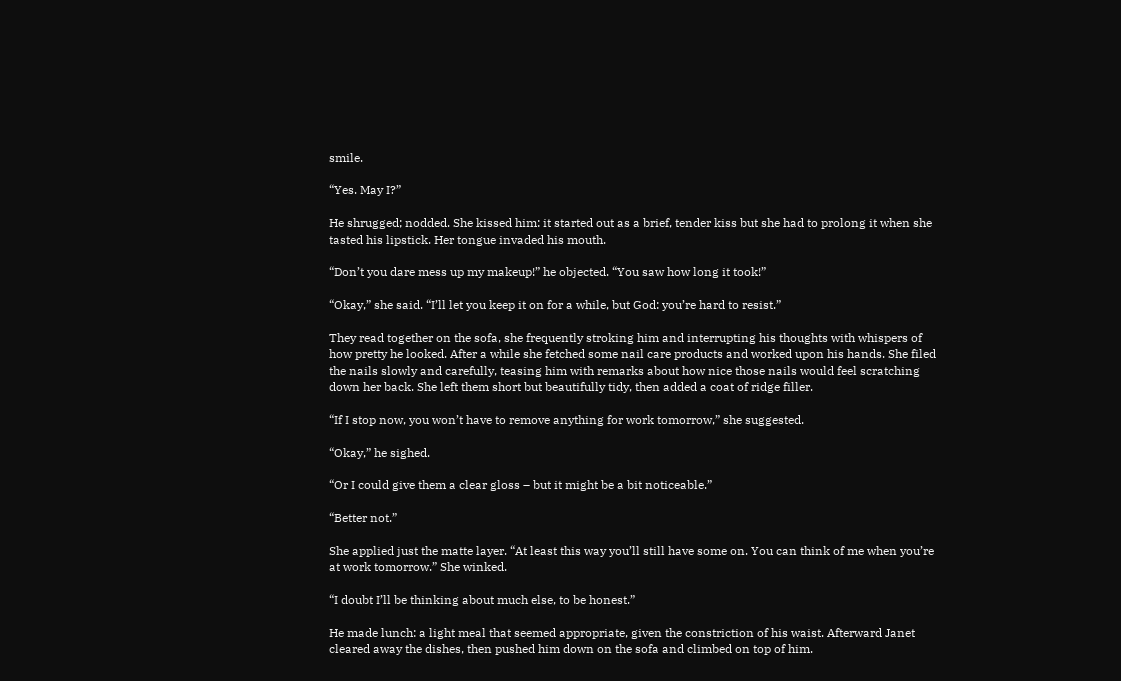smile.

“Yes. May I?”

He shrugged; nodded. She kissed him: it started out as a brief, tender kiss but she had to prolong it when she tasted his lipstick. Her tongue invaded his mouth.

“Don’t you dare mess up my makeup!” he objected. “You saw how long it took!”

“Okay,” she said. “I’ll let you keep it on for a while, but God: you’re hard to resist.”

They read together on the sofa, she frequently stroking him and interrupting his thoughts with whispers of how pretty he looked. After a while she fetched some nail care products and worked upon his hands. She filed the nails slowly and carefully, teasing him with remarks about how nice those nails would feel scratching down her back. She left them short but beautifully tidy, then added a coat of ridge filler.

“If I stop now, you won’t have to remove anything for work tomorrow,” she suggested.

“Okay,” he sighed.

“Or I could give them a clear gloss – but it might be a bit noticeable.”

“Better not.”

She applied just the matte layer. “At least this way you’ll still have some on. You can think of me when you’re at work tomorrow.” She winked.

“I doubt I’ll be thinking about much else, to be honest.”

He made lunch: a light meal that seemed appropriate, given the constriction of his waist. Afterward Janet cleared away the dishes, then pushed him down on the sofa and climbed on top of him.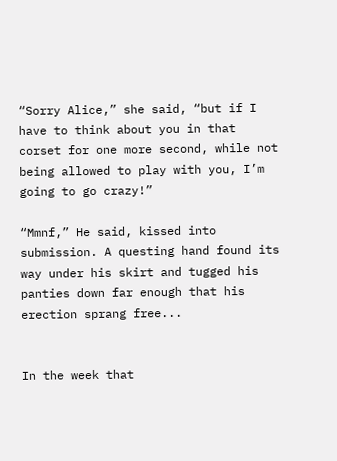“Sorry Alice,” she said, “but if I have to think about you in that corset for one more second, while not being allowed to play with you, I’m going to go crazy!”

“Mmnf,” He said, kissed into submission. A questing hand found its way under his skirt and tugged his panties down far enough that his erection sprang free...


In the week that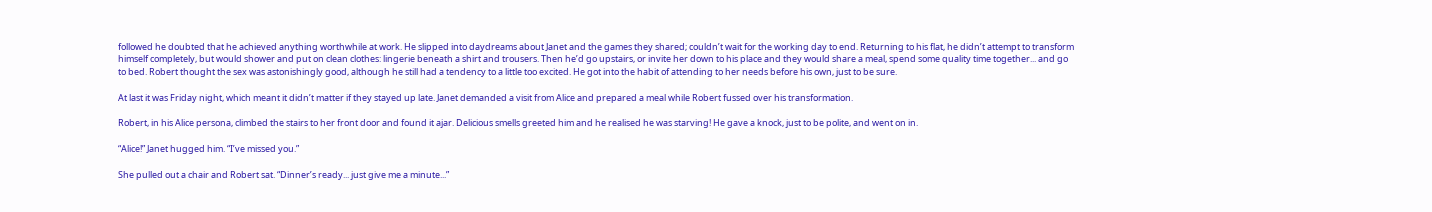followed he doubted that he achieved anything worthwhile at work. He slipped into daydreams about Janet and the games they shared; couldn’t wait for the working day to end. Returning to his flat, he didn’t attempt to transform himself completely, but would shower and put on clean clothes: lingerie beneath a shirt and trousers. Then he’d go upstairs, or invite her down to his place and they would share a meal, spend some quality time together... and go to bed. Robert thought the sex was astonishingly good, although he still had a tendency to a little too excited. He got into the habit of attending to her needs before his own, just to be sure.

At last it was Friday night, which meant it didn’t matter if they stayed up late. Janet demanded a visit from Alice and prepared a meal while Robert fussed over his transformation.

Robert, in his Alice persona, climbed the stairs to her front door and found it ajar. Delicious smells greeted him and he realised he was starving! He gave a knock, just to be polite, and went on in.

“Alice!” Janet hugged him. “I’ve missed you.”

She pulled out a chair and Robert sat. “Dinner’s ready... just give me a minute...”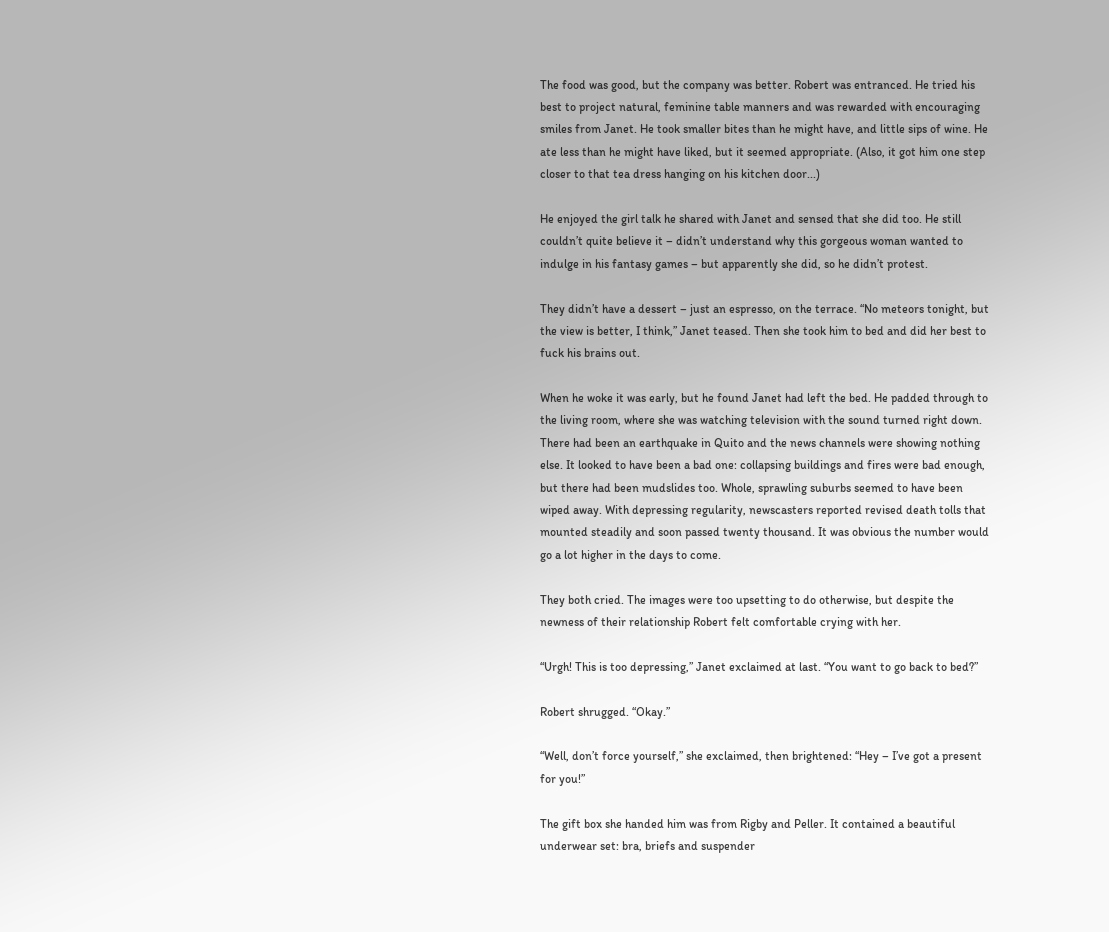The food was good, but the company was better. Robert was entranced. He tried his best to project natural, feminine table manners and was rewarded with encouraging smiles from Janet. He took smaller bites than he might have, and little sips of wine. He ate less than he might have liked, but it seemed appropriate. (Also, it got him one step closer to that tea dress hanging on his kitchen door...)

He enjoyed the girl talk he shared with Janet and sensed that she did too. He still couldn’t quite believe it – didn’t understand why this gorgeous woman wanted to indulge in his fantasy games – but apparently she did, so he didn’t protest.

They didn’t have a dessert – just an espresso, on the terrace. “No meteors tonight, but the view is better, I think,” Janet teased. Then she took him to bed and did her best to fuck his brains out.

When he woke it was early, but he found Janet had left the bed. He padded through to the living room, where she was watching television with the sound turned right down. There had been an earthquake in Quito and the news channels were showing nothing else. It looked to have been a bad one: collapsing buildings and fires were bad enough, but there had been mudslides too. Whole, sprawling suburbs seemed to have been wiped away. With depressing regularity, newscasters reported revised death tolls that mounted steadily and soon passed twenty thousand. It was obvious the number would go a lot higher in the days to come.

They both cried. The images were too upsetting to do otherwise, but despite the newness of their relationship Robert felt comfortable crying with her.

“Urgh! This is too depressing,” Janet exclaimed at last. “You want to go back to bed?”

Robert shrugged. “Okay.”

“Well, don’t force yourself,” she exclaimed, then brightened: “Hey – I’ve got a present for you!”

The gift box she handed him was from Rigby and Peller. It contained a beautiful underwear set: bra, briefs and suspender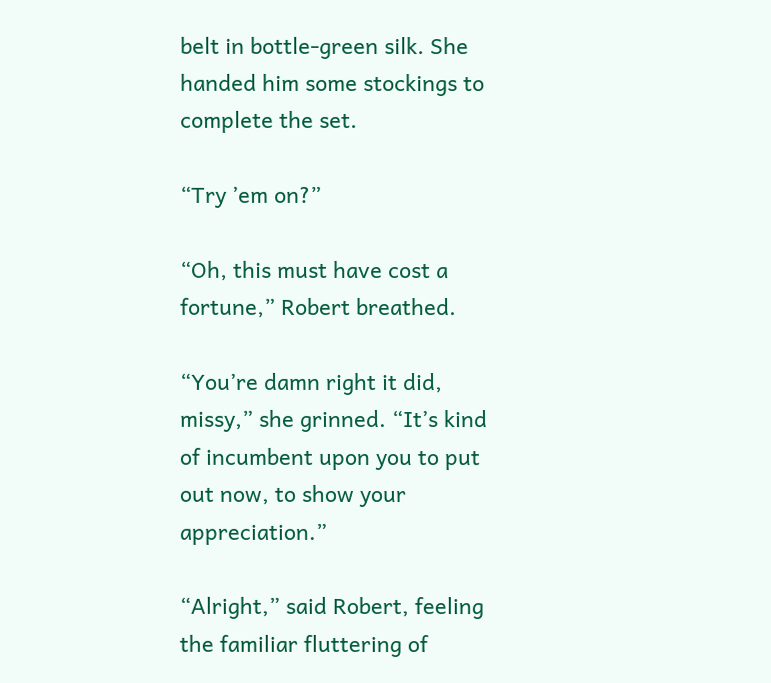belt in bottle-green silk. She handed him some stockings to complete the set.

“Try ’em on?”

“Oh, this must have cost a fortune,” Robert breathed.

“You’re damn right it did, missy,” she grinned. “It’s kind of incumbent upon you to put out now, to show your appreciation.”

“Alright,” said Robert, feeling the familiar fluttering of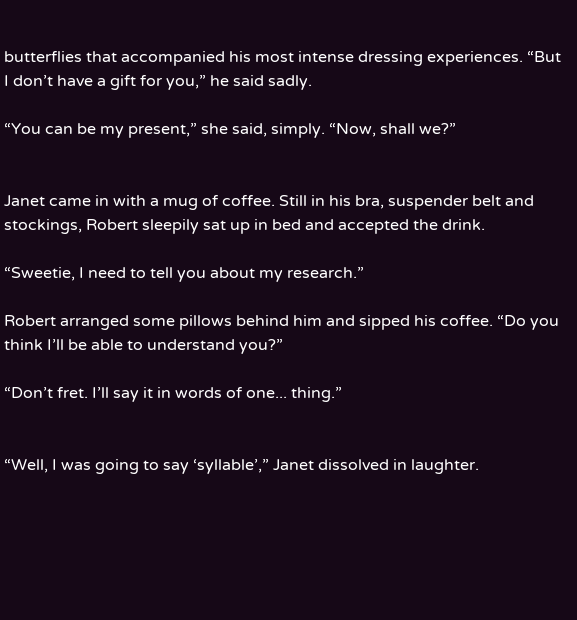butterflies that accompanied his most intense dressing experiences. “But I don’t have a gift for you,” he said sadly.

“You can be my present,” she said, simply. “Now, shall we?”


Janet came in with a mug of coffee. Still in his bra, suspender belt and stockings, Robert sleepily sat up in bed and accepted the drink.

“Sweetie, I need to tell you about my research.”

Robert arranged some pillows behind him and sipped his coffee. “Do you think I’ll be able to understand you?”

“Don’t fret. I’ll say it in words of one... thing.”


“Well, I was going to say ‘syllable’,” Janet dissolved in laughter.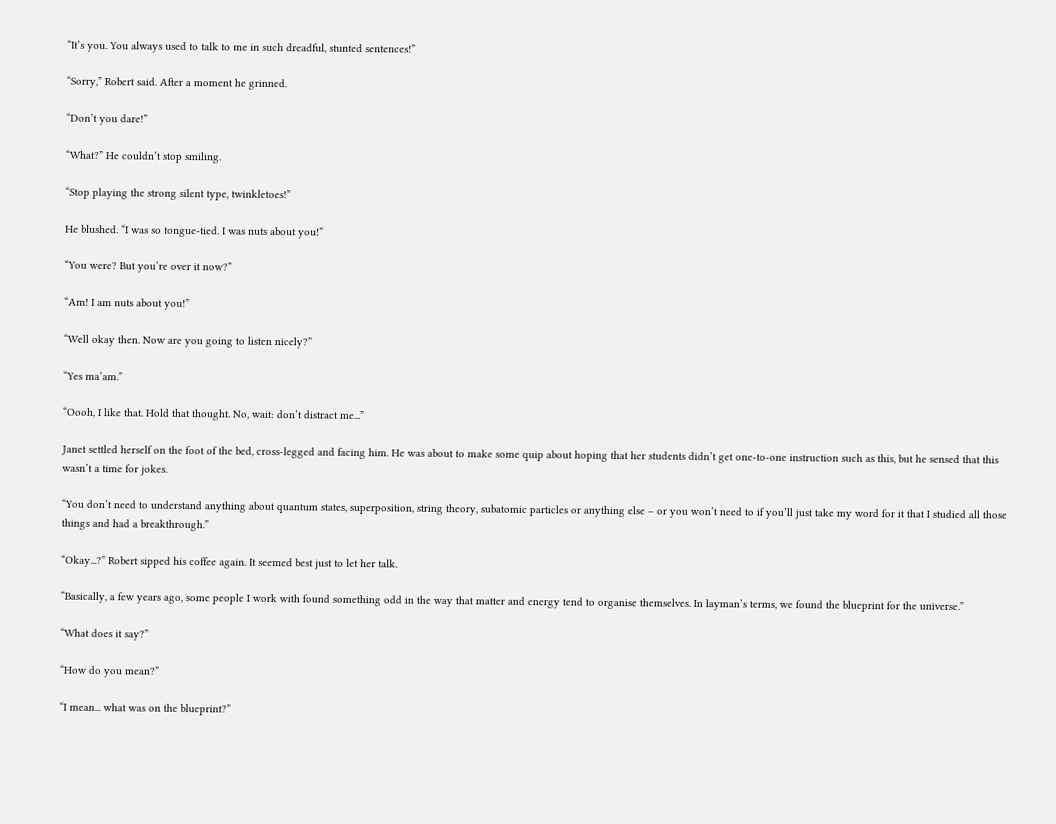“It’s you. You always used to talk to me in such dreadful, stunted sentences!”

“Sorry,” Robert said. After a moment he grinned.

“Don’t you dare!”

“What?” He couldn’t stop smiling.

“Stop playing the strong silent type, twinkletoes!”

He blushed. “I was so tongue-tied. I was nuts about you!”

“You were? But you’re over it now?”

“Am! I am nuts about you!”

“Well okay then. Now are you going to listen nicely?”

“Yes ma’am.”

“Oooh, I like that. Hold that thought. No, wait: don’t distract me...”

Janet settled herself on the foot of the bed, cross-legged and facing him. He was about to make some quip about hoping that her students didn’t get one-to-one instruction such as this, but he sensed that this wasn’t a time for jokes.

“You don’t need to understand anything about quantum states, superposition, string theory, subatomic particles or anything else – or you won’t need to if you’ll just take my word for it that I studied all those things and had a breakthrough.”

“Okay...?” Robert sipped his coffee again. It seemed best just to let her talk.

“Basically, a few years ago, some people I work with found something odd in the way that matter and energy tend to organise themselves. In layman’s terms, we found the blueprint for the universe.”

“What does it say?”

“How do you mean?”

“I mean... what was on the blueprint?”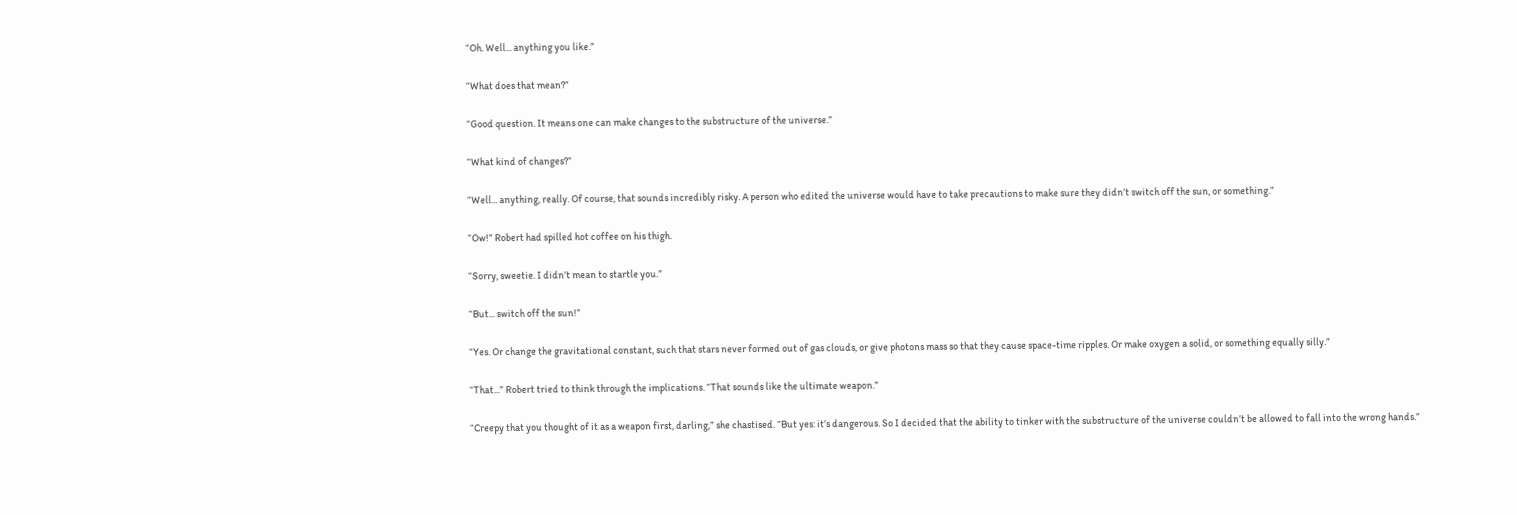“Oh. Well... anything you like.”

“What does that mean?”

“Good question. It means one can make changes to the substructure of the universe.”

“What kind of changes?”

“Well... anything, really. Of course, that sounds incredibly risky. A person who edited the universe would have to take precautions to make sure they didn’t switch off the sun, or something.”

“Ow!” Robert had spilled hot coffee on his thigh.

“Sorry, sweetie. I didn’t mean to startle you.”

“But... switch off the sun!”

“Yes. Or change the gravitational constant, such that stars never formed out of gas clouds, or give photons mass so that they cause space-time ripples. Or make oxygen a solid, or something equally silly.”

“That...” Robert tried to think through the implications. “That sounds like the ultimate weapon.”

“Creepy that you thought of it as a weapon first, darling,” she chastised. “But yes: it’s dangerous. So I decided that the ability to tinker with the substructure of the universe couldn’t be allowed to fall into the wrong hands.”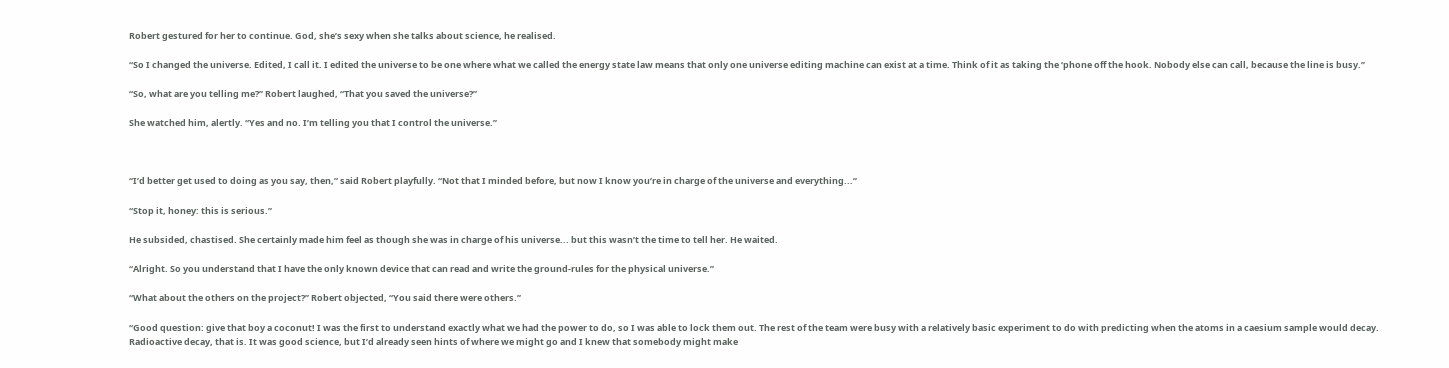Robert gestured for her to continue. God, she’s sexy when she talks about science, he realised.

“So I changed the universe. Edited, I call it. I edited the universe to be one where what we called the energy state law means that only one universe editing machine can exist at a time. Think of it as taking the ‘phone off the hook. Nobody else can call, because the line is busy.”

“So, what are you telling me?” Robert laughed, “That you saved the universe?”

She watched him, alertly. “Yes and no. I’m telling you that I control the universe.”



“I’d better get used to doing as you say, then,” said Robert playfully. “Not that I minded before, but now I know you’re in charge of the universe and everything...”

“Stop it, honey: this is serious.”

He subsided, chastised. She certainly made him feel as though she was in charge of his universe... but this wasn’t the time to tell her. He waited.

“Alright. So you understand that I have the only known device that can read and write the ground-rules for the physical universe.”

“What about the others on the project?” Robert objected, “You said there were others.”

“Good question: give that boy a coconut! I was the first to understand exactly what we had the power to do, so I was able to lock them out. The rest of the team were busy with a relatively basic experiment to do with predicting when the atoms in a caesium sample would decay. Radioactive decay, that is. It was good science, but I’d already seen hints of where we might go and I knew that somebody might make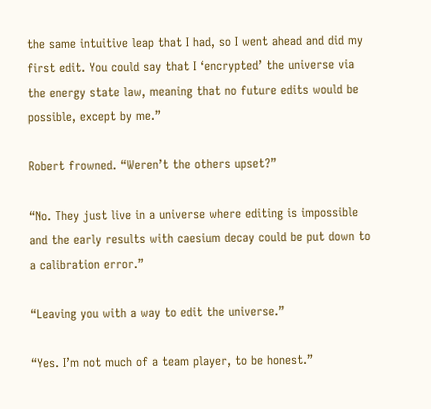the same intuitive leap that I had, so I went ahead and did my first edit. You could say that I ‘encrypted’ the universe via the energy state law, meaning that no future edits would be possible, except by me.”

Robert frowned. “Weren’t the others upset?”

“No. They just live in a universe where editing is impossible and the early results with caesium decay could be put down to a calibration error.”

“Leaving you with a way to edit the universe.”

“Yes. I’m not much of a team player, to be honest.”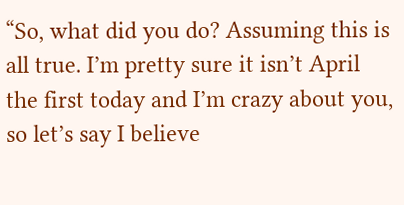“So, what did you do? Assuming this is all true. I’m pretty sure it isn’t April the first today and I’m crazy about you, so let’s say I believe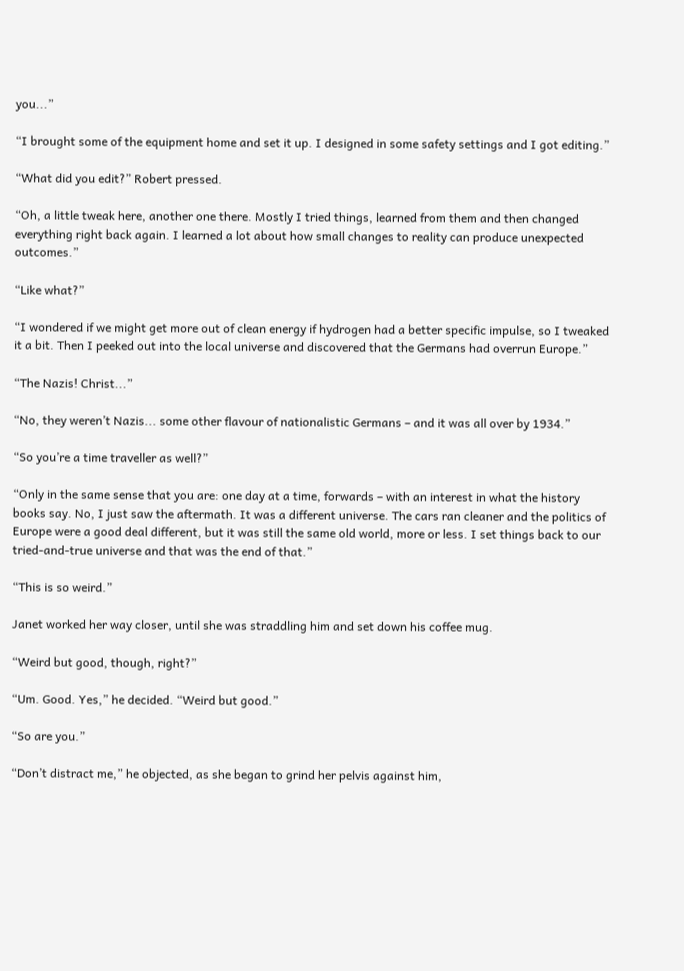you...”

“I brought some of the equipment home and set it up. I designed in some safety settings and I got editing.”

“What did you edit?” Robert pressed.

“Oh, a little tweak here, another one there. Mostly I tried things, learned from them and then changed everything right back again. I learned a lot about how small changes to reality can produce unexpected outcomes.”

“Like what?”

“I wondered if we might get more out of clean energy if hydrogen had a better specific impulse, so I tweaked it a bit. Then I peeked out into the local universe and discovered that the Germans had overrun Europe.”

“The Nazis! Christ...”

“No, they weren’t Nazis... some other flavour of nationalistic Germans – and it was all over by 1934.”

“So you’re a time traveller as well?”

“Only in the same sense that you are: one day at a time, forwards – with an interest in what the history books say. No, I just saw the aftermath. It was a different universe. The cars ran cleaner and the politics of Europe were a good deal different, but it was still the same old world, more or less. I set things back to our tried-and-true universe and that was the end of that.”

“This is so weird.”

Janet worked her way closer, until she was straddling him and set down his coffee mug.

“Weird but good, though, right?”

“Um. Good. Yes,” he decided. “Weird but good.”

“So are you.”

“Don’t distract me,” he objected, as she began to grind her pelvis against him,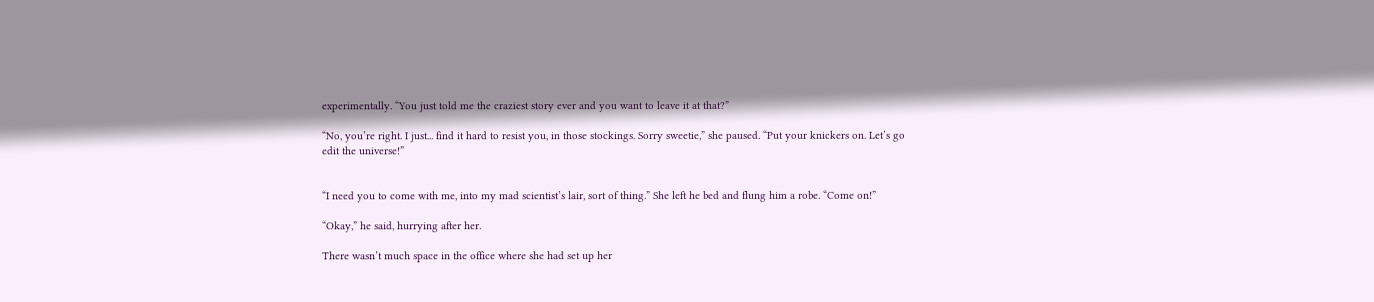experimentally. “You just told me the craziest story ever and you want to leave it at that?”

“No, you’re right. I just... find it hard to resist you, in those stockings. Sorry sweetie,” she paused. “Put your knickers on. Let’s go edit the universe!”


“I need you to come with me, into my mad scientist’s lair, sort of thing.” She left he bed and flung him a robe. “Come on!”

“Okay,” he said, hurrying after her.

There wasn’t much space in the office where she had set up her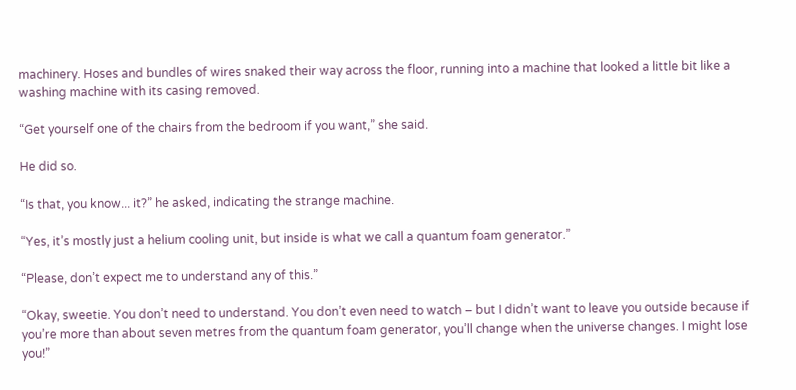machinery. Hoses and bundles of wires snaked their way across the floor, running into a machine that looked a little bit like a washing machine with its casing removed.

“Get yourself one of the chairs from the bedroom if you want,” she said.

He did so.

“Is that, you know... it?” he asked, indicating the strange machine.

“Yes, it’s mostly just a helium cooling unit, but inside is what we call a quantum foam generator.”

“Please, don’t expect me to understand any of this.”

“Okay, sweetie. You don’t need to understand. You don’t even need to watch – but I didn’t want to leave you outside because if you’re more than about seven metres from the quantum foam generator, you’ll change when the universe changes. I might lose you!”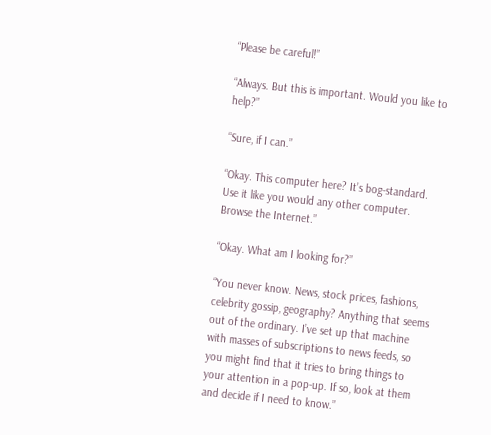“Please be careful!”

“Always. But this is important. Would you like to help?”

“Sure, if I can.”

“Okay. This computer here? It’s bog-standard. Use it like you would any other computer. Browse the Internet.”

“Okay. What am I looking for?”

“You never know. News, stock prices, fashions, celebrity gossip, geography? Anything that seems out of the ordinary. I’ve set up that machine with masses of subscriptions to news feeds, so you might find that it tries to bring things to your attention in a pop-up. If so, look at them and decide if I need to know.”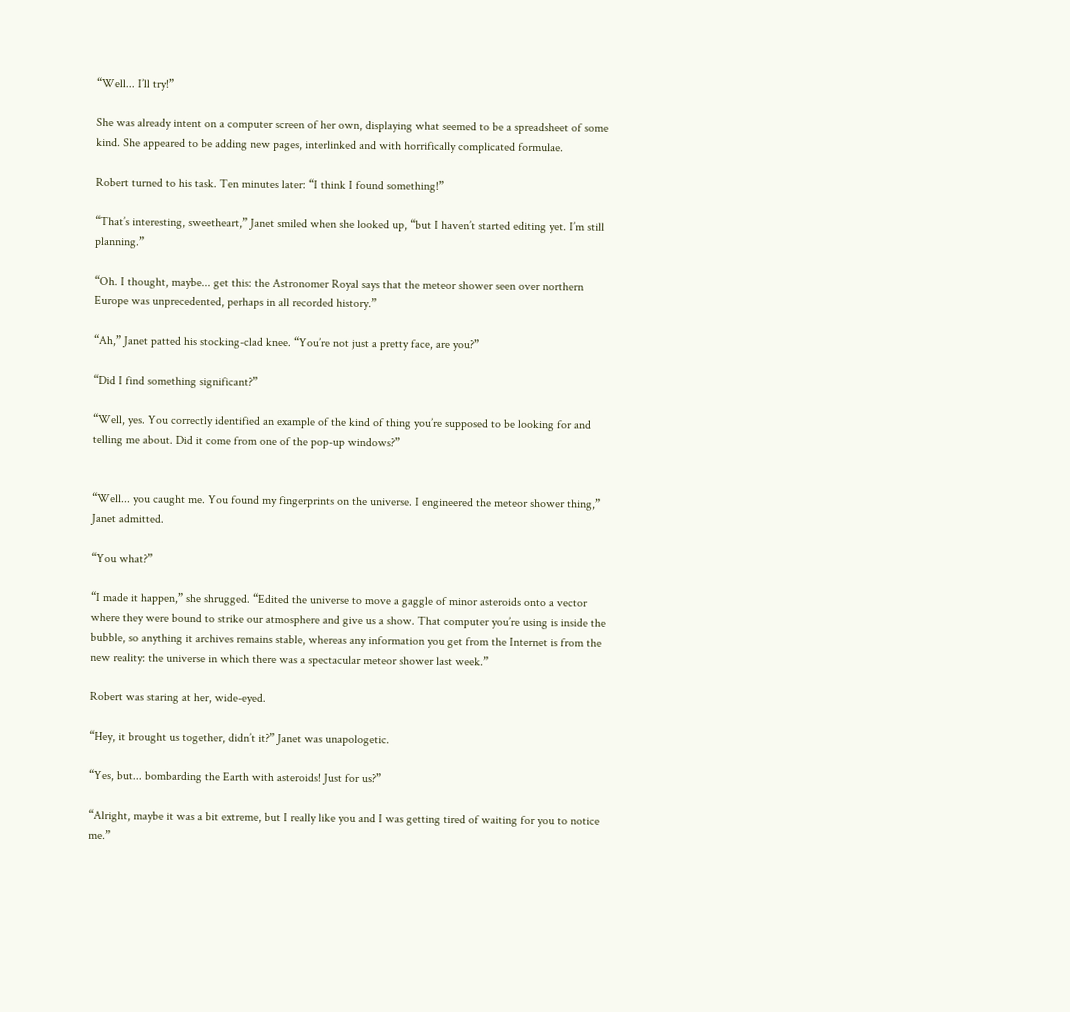“Well... I’ll try!”

She was already intent on a computer screen of her own, displaying what seemed to be a spreadsheet of some kind. She appeared to be adding new pages, interlinked and with horrifically complicated formulae.

Robert turned to his task. Ten minutes later: “I think I found something!”

“That’s interesting, sweetheart,” Janet smiled when she looked up, “but I haven’t started editing yet. I’m still planning.”

“Oh. I thought, maybe... get this: the Astronomer Royal says that the meteor shower seen over northern Europe was unprecedented, perhaps in all recorded history.”

“Ah,” Janet patted his stocking-clad knee. “You’re not just a pretty face, are you?”

“Did I find something significant?”

“Well, yes. You correctly identified an example of the kind of thing you’re supposed to be looking for and telling me about. Did it come from one of the pop-up windows?”


“Well... you caught me. You found my fingerprints on the universe. I engineered the meteor shower thing,” Janet admitted.

“You what?”

“I made it happen,” she shrugged. “Edited the universe to move a gaggle of minor asteroids onto a vector where they were bound to strike our atmosphere and give us a show. That computer you’re using is inside the bubble, so anything it archives remains stable, whereas any information you get from the Internet is from the new reality: the universe in which there was a spectacular meteor shower last week.”

Robert was staring at her, wide-eyed.

“Hey, it brought us together, didn’t it?” Janet was unapologetic.

“Yes, but... bombarding the Earth with asteroids! Just for us?”

“Alright, maybe it was a bit extreme, but I really like you and I was getting tired of waiting for you to notice me.”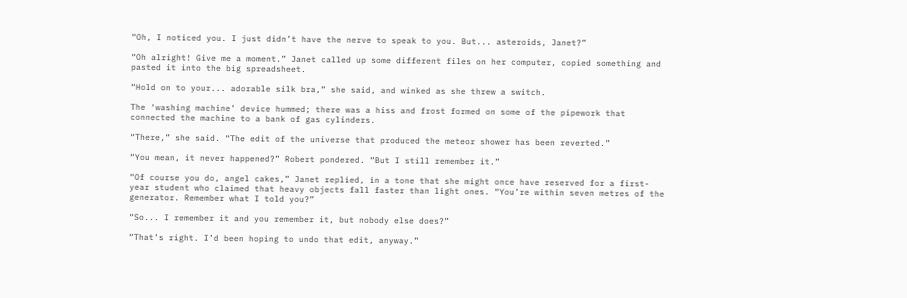“Oh, I noticed you. I just didn’t have the nerve to speak to you. But... asteroids, Janet?”

“Oh alright! Give me a moment.” Janet called up some different files on her computer, copied something and pasted it into the big spreadsheet.

“Hold on to your... adorable silk bra,” she said, and winked as she threw a switch.

The ‘washing machine’ device hummed; there was a hiss and frost formed on some of the pipework that connected the machine to a bank of gas cylinders.

“There,” she said. “The edit of the universe that produced the meteor shower has been reverted.”

“You mean, it never happened?” Robert pondered. “But I still remember it.”

“Of course you do, angel cakes,” Janet replied, in a tone that she might once have reserved for a first-year student who claimed that heavy objects fall faster than light ones. “You’re within seven metres of the generator. Remember what I told you?”

“So... I remember it and you remember it, but nobody else does?”

“That’s right. I’d been hoping to undo that edit, anyway.”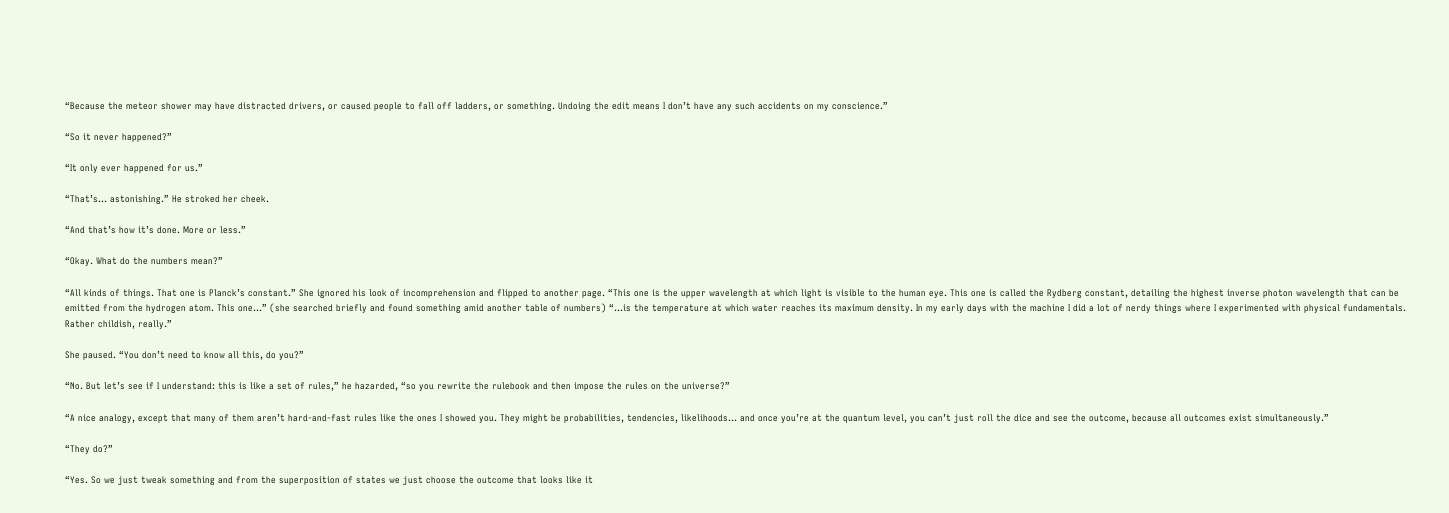“Because the meteor shower may have distracted drivers, or caused people to fall off ladders, or something. Undoing the edit means I don’t have any such accidents on my conscience.”

“So it never happened?”

“It only ever happened for us.”

“That’s... astonishing.” He stroked her cheek.

“And that’s how it’s done. More or less.”

“Okay. What do the numbers mean?”

“All kinds of things. That one is Planck’s constant.” She ignored his look of incomprehension and flipped to another page. “This one is the upper wavelength at which light is visible to the human eye. This one is called the Rydberg constant, detailing the highest inverse photon wavelength that can be emitted from the hydrogen atom. This one...” (she searched briefly and found something amid another table of numbers) “...is the temperature at which water reaches its maximum density. In my early days with the machine I did a lot of nerdy things where I experimented with physical fundamentals. Rather childish, really.”

She paused. “You don’t need to know all this, do you?”

“No. But let’s see if I understand: this is like a set of rules,” he hazarded, “so you rewrite the rulebook and then impose the rules on the universe?”

“A nice analogy, except that many of them aren’t hard-and-fast rules like the ones I showed you. They might be probabilities, tendencies, likelihoods... and once you’re at the quantum level, you can’t just roll the dice and see the outcome, because all outcomes exist simultaneously.”

“They do?”

“Yes. So we just tweak something and from the superposition of states we just choose the outcome that looks like it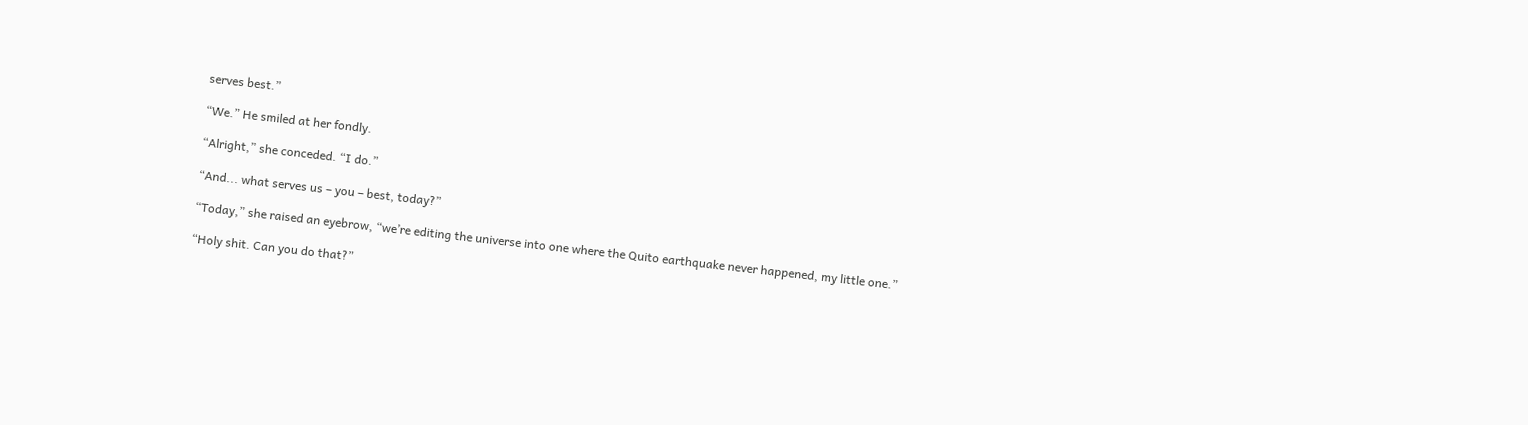serves best.”

“We.” He smiled at her fondly.

“Alright,” she conceded. “I do.”

“And... what serves us – you – best, today?”

“Today,” she raised an eyebrow, “we’re editing the universe into one where the Quito earthquake never happened, my little one.”

“Holy shit. Can you do that?”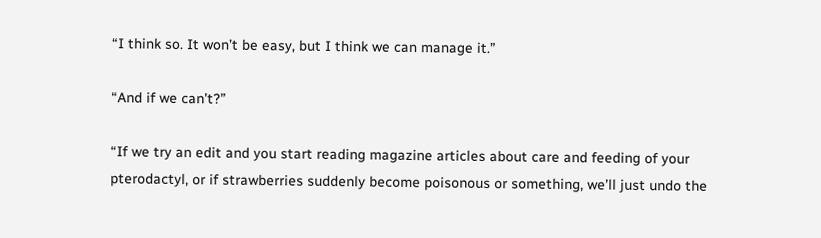“I think so. It won’t be easy, but I think we can manage it.”

“And if we can’t?”

“If we try an edit and you start reading magazine articles about care and feeding of your pterodactyl, or if strawberries suddenly become poisonous or something, we’ll just undo the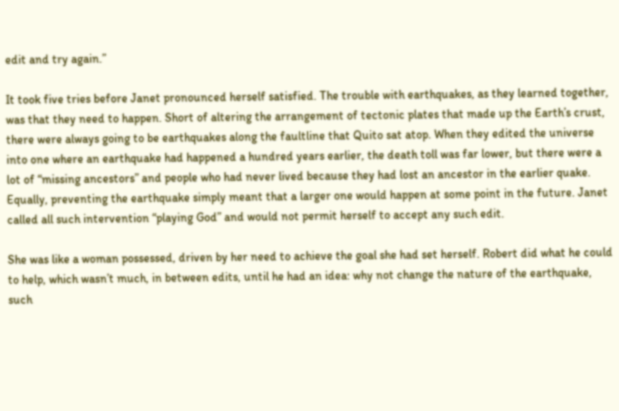edit and try again.”

It took five tries before Janet pronounced herself satisfied. The trouble with earthquakes, as they learned together, was that they need to happen. Short of altering the arrangement of tectonic plates that made up the Earth’s crust, there were always going to be earthquakes along the faultline that Quito sat atop. When they edited the universe into one where an earthquake had happened a hundred years earlier, the death toll was far lower, but there were a lot of “missing ancestors” and people who had never lived because they had lost an ancestor in the earlier quake. Equally, preventing the earthquake simply meant that a larger one would happen at some point in the future. Janet called all such intervention “playing God” and would not permit herself to accept any such edit.

She was like a woman possessed, driven by her need to achieve the goal she had set herself. Robert did what he could to help, which wasn’t much, in between edits, until he had an idea: why not change the nature of the earthquake, such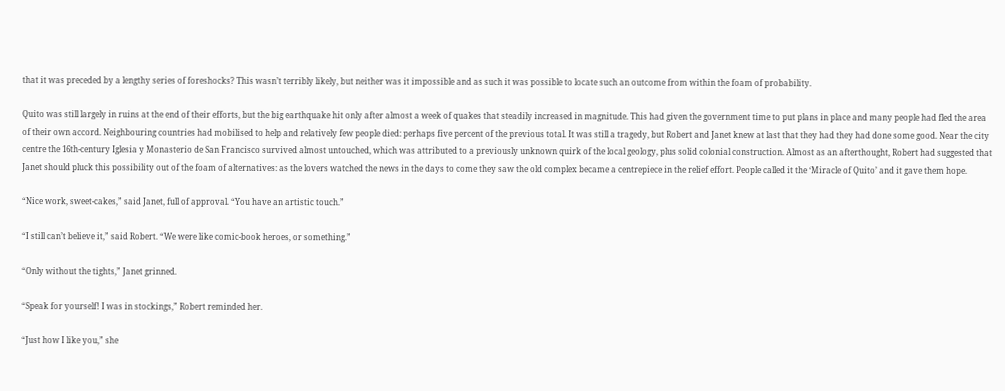that it was preceded by a lengthy series of foreshocks? This wasn’t terribly likely, but neither was it impossible and as such it was possible to locate such an outcome from within the foam of probability.

Quito was still largely in ruins at the end of their efforts, but the big earthquake hit only after almost a week of quakes that steadily increased in magnitude. This had given the government time to put plans in place and many people had fled the area of their own accord. Neighbouring countries had mobilised to help and relatively few people died: perhaps five percent of the previous total. It was still a tragedy, but Robert and Janet knew at last that they had they had done some good. Near the city centre the 16th-century Iglesia y Monasterio de San Francisco survived almost untouched, which was attributed to a previously unknown quirk of the local geology, plus solid colonial construction. Almost as an afterthought, Robert had suggested that Janet should pluck this possibility out of the foam of alternatives: as the lovers watched the news in the days to come they saw the old complex became a centrepiece in the relief effort. People called it the ‘Miracle of Quito’ and it gave them hope.

“Nice work, sweet-cakes,” said Janet, full of approval. “You have an artistic touch.”

“I still can’t believe it,” said Robert. “We were like comic-book heroes, or something.”

“Only without the tights,” Janet grinned.

“Speak for yourself! I was in stockings,” Robert reminded her.

“Just how I like you,” she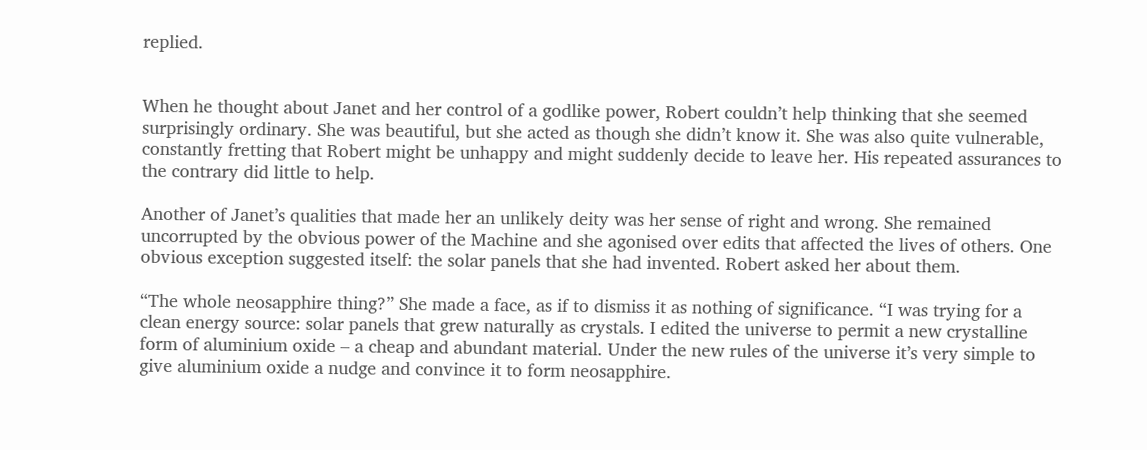replied.


When he thought about Janet and her control of a godlike power, Robert couldn’t help thinking that she seemed surprisingly ordinary. She was beautiful, but she acted as though she didn’t know it. She was also quite vulnerable, constantly fretting that Robert might be unhappy and might suddenly decide to leave her. His repeated assurances to the contrary did little to help.

Another of Janet’s qualities that made her an unlikely deity was her sense of right and wrong. She remained uncorrupted by the obvious power of the Machine and she agonised over edits that affected the lives of others. One obvious exception suggested itself: the solar panels that she had invented. Robert asked her about them.

“The whole neosapphire thing?” She made a face, as if to dismiss it as nothing of significance. “I was trying for a clean energy source: solar panels that grew naturally as crystals. I edited the universe to permit a new crystalline form of aluminium oxide – a cheap and abundant material. Under the new rules of the universe it’s very simple to give aluminium oxide a nudge and convince it to form neosapphire.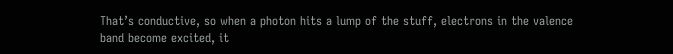That’s conductive, so when a photon hits a lump of the stuff, electrons in the valence band become excited, it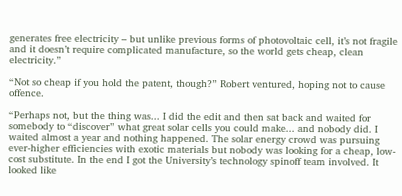generates free electricity – but unlike previous forms of photovoltaic cell, it’s not fragile and it doesn’t require complicated manufacture, so the world gets cheap, clean electricity.”

“Not so cheap if you hold the patent, though?” Robert ventured, hoping not to cause offence.

“Perhaps not, but the thing was... I did the edit and then sat back and waited for somebody to “discover” what great solar cells you could make... and nobody did. I waited almost a year and nothing happened. The solar energy crowd was pursuing ever-higher efficiencies with exotic materials but nobody was looking for a cheap, low-cost substitute. In the end I got the University’s technology spinoff team involved. It looked like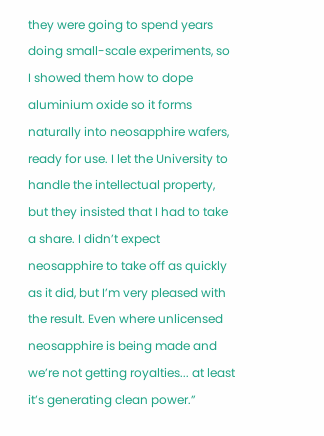they were going to spend years doing small-scale experiments, so I showed them how to dope aluminium oxide so it forms naturally into neosapphire wafers, ready for use. I let the University to handle the intellectual property, but they insisted that I had to take a share. I didn’t expect neosapphire to take off as quickly as it did, but I’m very pleased with the result. Even where unlicensed neosapphire is being made and we’re not getting royalties... at least it’s generating clean power.”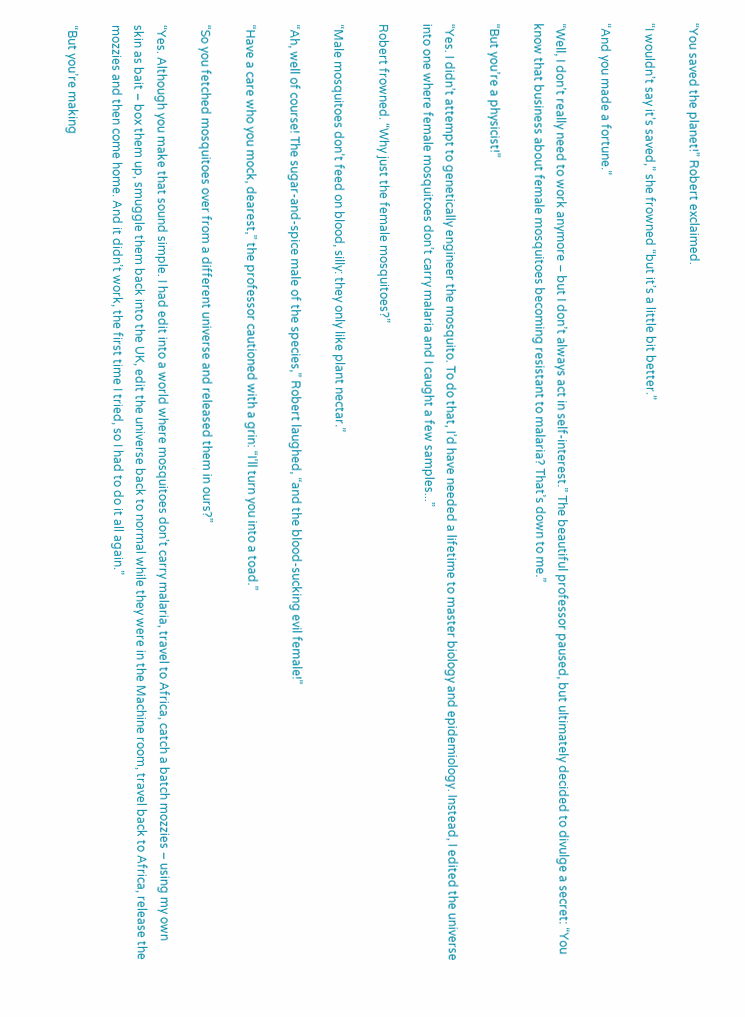“You saved the planet!” Robert exclaimed.

“I wouldn’t say it’s saved,” she frowned “but it’s a little bit better.”

“And you made a fortune.”

“Well, I don’t really need to work anymore – but I don’t always act in self-interest.” The beautiful professor paused, but ultimately decided to divulge a secret: “You know that business about female mosquitoes becoming resistant to malaria? That’s down to me.”

“But you’re a physicist!”

“Yes. I didn’t attempt to genetically engineer the mosquito. To do that, I’d have needed a lifetime to master biology and epidemiology. Instead, I edited the universe into one where female mosquitoes don’t carry malaria and I caught a few samples...”

Robert frowned. “Why just the female mosquitoes?”

“Male mosquitoes don’t feed on blood, silly: they only like plant nectar.”

“Ah, well of course! The sugar-and-spice male of the species,” Robert laughed, “and the blood-sucking evil female!”

“Have a care who you mock, dearest,” the professor cautioned with a grin: “I’ll turn you into a toad.”

“So you fetched mosquitoes over from a different universe and released them in ours?”

“Yes. Although you make that sound simple. I had edit into a world where mosquitoes don’t carry malaria, travel to Africa, catch a batch mozzies – using my own skin as bait – box them up, smuggle them back into the UK, edit the universe back to normal while they were in the Machine room, travel back to Africa, release the mozzies and then come home. And it didn’t work, the first time I tried, so I had to do it all again.”

“But you’re making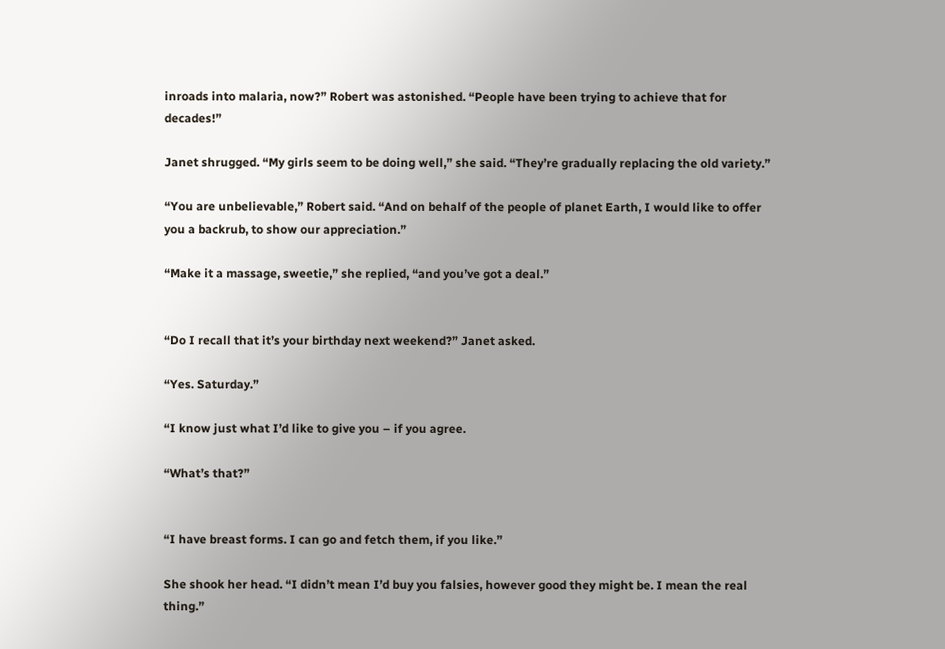inroads into malaria, now?” Robert was astonished. “People have been trying to achieve that for decades!”

Janet shrugged. “My girls seem to be doing well,” she said. “They’re gradually replacing the old variety.”

“You are unbelievable,” Robert said. “And on behalf of the people of planet Earth, I would like to offer you a backrub, to show our appreciation.”

“Make it a massage, sweetie,” she replied, “and you’ve got a deal.”


“Do I recall that it’s your birthday next weekend?” Janet asked.

“Yes. Saturday.”

“I know just what I’d like to give you – if you agree.

“What’s that?”


“I have breast forms. I can go and fetch them, if you like.”

She shook her head. “I didn’t mean I’d buy you falsies, however good they might be. I mean the real thing.”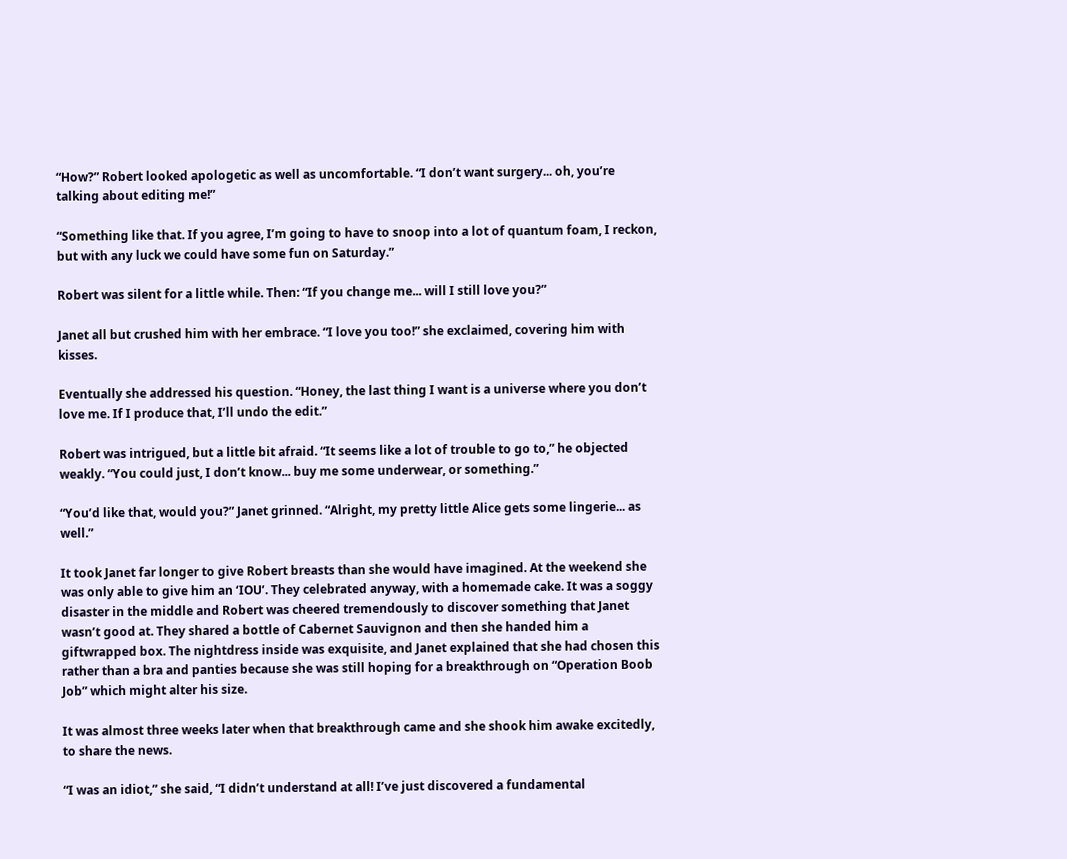“How?” Robert looked apologetic as well as uncomfortable. “I don’t want surgery... oh, you’re talking about editing me!”

“Something like that. If you agree, I’m going to have to snoop into a lot of quantum foam, I reckon, but with any luck we could have some fun on Saturday.”

Robert was silent for a little while. Then: “If you change me... will I still love you?”

Janet all but crushed him with her embrace. “I love you too!” she exclaimed, covering him with kisses.

Eventually she addressed his question. “Honey, the last thing I want is a universe where you don’t love me. If I produce that, I’ll undo the edit.”

Robert was intrigued, but a little bit afraid. “It seems like a lot of trouble to go to,” he objected weakly. “You could just, I don’t know... buy me some underwear, or something.”

“You’d like that, would you?” Janet grinned. “Alright, my pretty little Alice gets some lingerie... as well.”

It took Janet far longer to give Robert breasts than she would have imagined. At the weekend she was only able to give him an ‘IOU’. They celebrated anyway, with a homemade cake. It was a soggy disaster in the middle and Robert was cheered tremendously to discover something that Janet wasn’t good at. They shared a bottle of Cabernet Sauvignon and then she handed him a giftwrapped box. The nightdress inside was exquisite, and Janet explained that she had chosen this rather than a bra and panties because she was still hoping for a breakthrough on “Operation Boob Job” which might alter his size.

It was almost three weeks later when that breakthrough came and she shook him awake excitedly, to share the news.

“I was an idiot,” she said, “I didn’t understand at all! I’ve just discovered a fundamental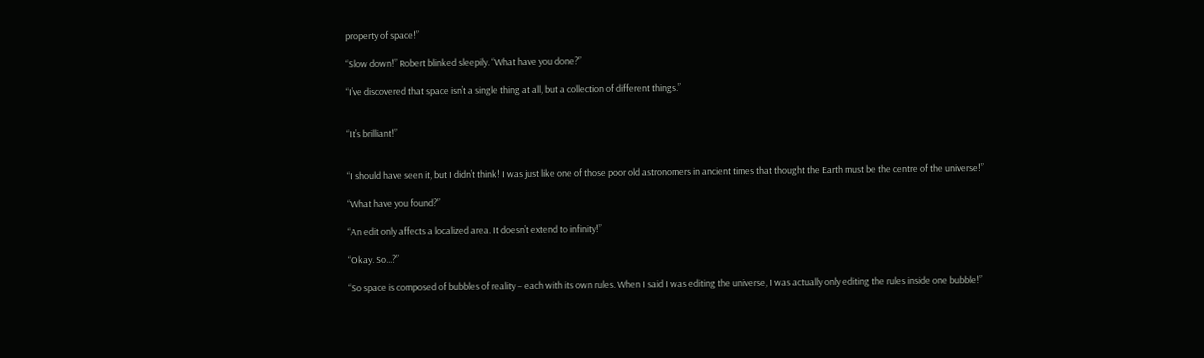property of space!”

“Slow down!” Robert blinked sleepily. “What have you done?”

“I’ve discovered that space isn’t a single thing at all, but a collection of different things.”


“It’s brilliant!”


“I should have seen it, but I didn’t think! I was just like one of those poor old astronomers in ancient times that thought the Earth must be the centre of the universe!”

“What have you found?”

“An edit only affects a localized area. It doesn’t extend to infinity!”

“Okay. So...?”

“So space is composed of bubbles of reality – each with its own rules. When I said I was editing the universe, I was actually only editing the rules inside one bubble!”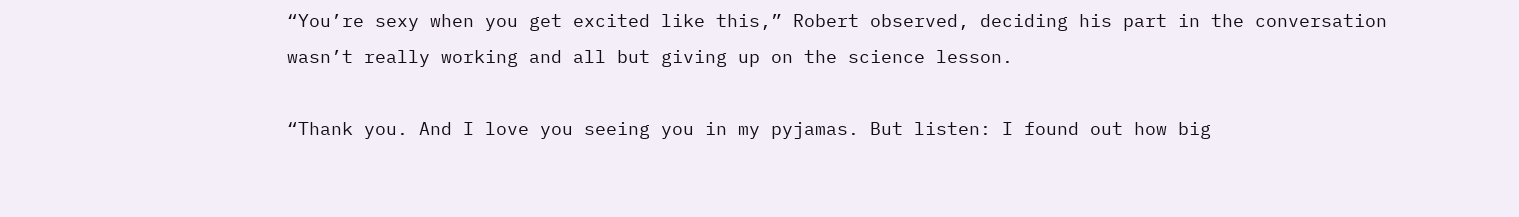“You’re sexy when you get excited like this,” Robert observed, deciding his part in the conversation wasn’t really working and all but giving up on the science lesson.

“Thank you. And I love you seeing you in my pyjamas. But listen: I found out how big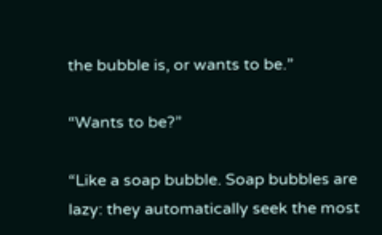the bubble is, or wants to be.”

“Wants to be?”

“Like a soap bubble. Soap bubbles are lazy: they automatically seek the most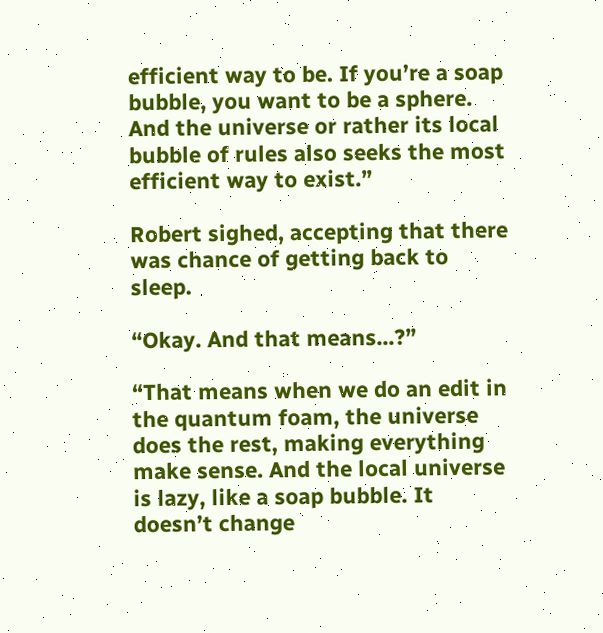efficient way to be. If you’re a soap bubble, you want to be a sphere. And the universe or rather its local bubble of rules also seeks the most efficient way to exist.”

Robert sighed, accepting that there was chance of getting back to sleep.

“Okay. And that means...?”

“That means when we do an edit in the quantum foam, the universe does the rest, making everything make sense. And the local universe is lazy, like a soap bubble. It doesn’t change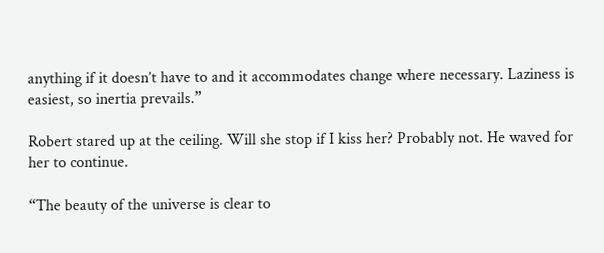anything if it doesn’t have to and it accommodates change where necessary. Laziness is easiest, so inertia prevails.”

Robert stared up at the ceiling. Will she stop if I kiss her? Probably not. He waved for her to continue.

“The beauty of the universe is clear to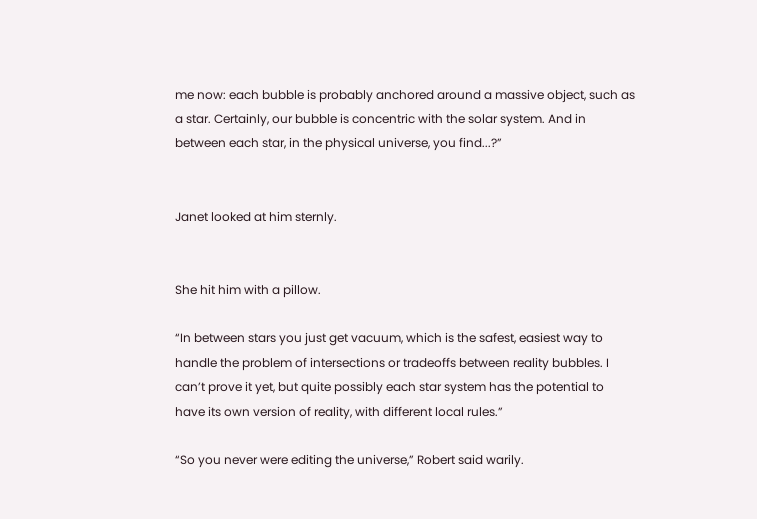me now: each bubble is probably anchored around a massive object, such as a star. Certainly, our bubble is concentric with the solar system. And in between each star, in the physical universe, you find...?”


Janet looked at him sternly.


She hit him with a pillow.

“In between stars you just get vacuum, which is the safest, easiest way to handle the problem of intersections or tradeoffs between reality bubbles. I can’t prove it yet, but quite possibly each star system has the potential to have its own version of reality, with different local rules.”

“So you never were editing the universe,” Robert said warily.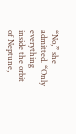“No,” she admitted. “Only everything inside the orbit of Neptune,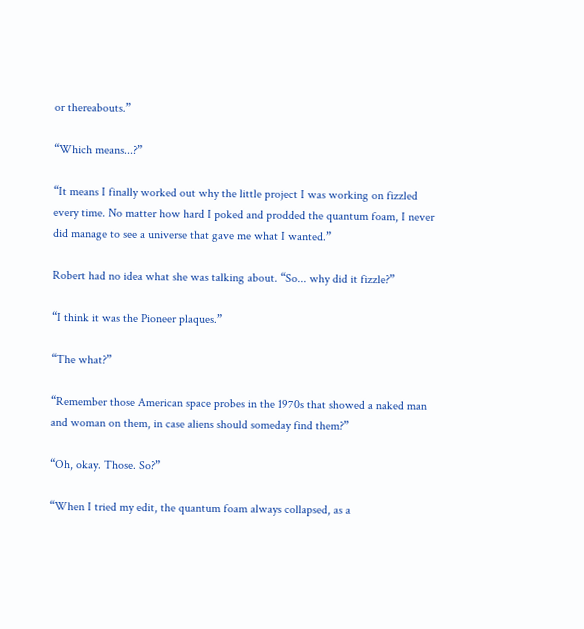or thereabouts.”

“Which means...?”

“It means I finally worked out why the little project I was working on fizzled every time. No matter how hard I poked and prodded the quantum foam, I never did manage to see a universe that gave me what I wanted.”

Robert had no idea what she was talking about. “So... why did it fizzle?”

“I think it was the Pioneer plaques.”

“The what?”

“Remember those American space probes in the 1970s that showed a naked man and woman on them, in case aliens should someday find them?”

“Oh, okay. Those. So?”

“When I tried my edit, the quantum foam always collapsed, as a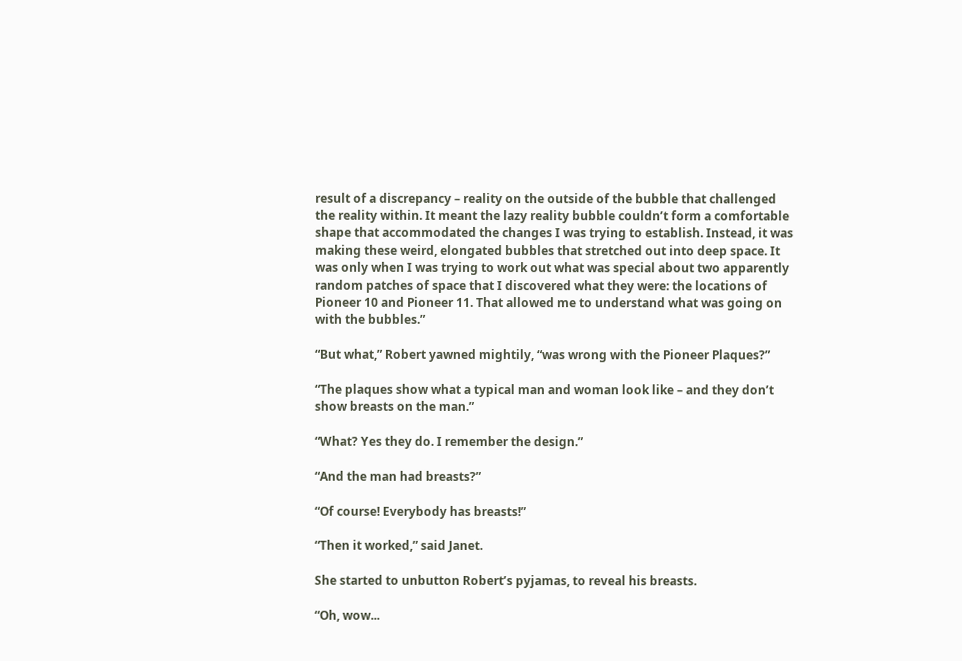result of a discrepancy – reality on the outside of the bubble that challenged the reality within. It meant the lazy reality bubble couldn’t form a comfortable shape that accommodated the changes I was trying to establish. Instead, it was making these weird, elongated bubbles that stretched out into deep space. It was only when I was trying to work out what was special about two apparently random patches of space that I discovered what they were: the locations of Pioneer 10 and Pioneer 11. That allowed me to understand what was going on with the bubbles.”

“But what,” Robert yawned mightily, “was wrong with the Pioneer Plaques?”

“The plaques show what a typical man and woman look like – and they don’t show breasts on the man.”

“What? Yes they do. I remember the design.”

“And the man had breasts?”

“Of course! Everybody has breasts!”

“Then it worked,” said Janet.

She started to unbutton Robert’s pyjamas, to reveal his breasts.

“Oh, wow...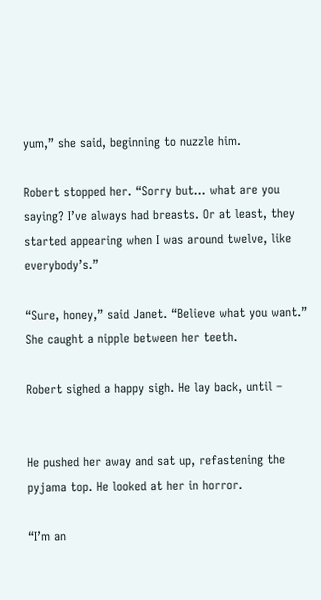yum,” she said, beginning to nuzzle him.

Robert stopped her. “Sorry but... what are you saying? I’ve always had breasts. Or at least, they started appearing when I was around twelve, like everybody’s.”

“Sure, honey,” said Janet. “Believe what you want.” She caught a nipple between her teeth.

Robert sighed a happy sigh. He lay back, until –


He pushed her away and sat up, refastening the pyjama top. He looked at her in horror.

“I’m an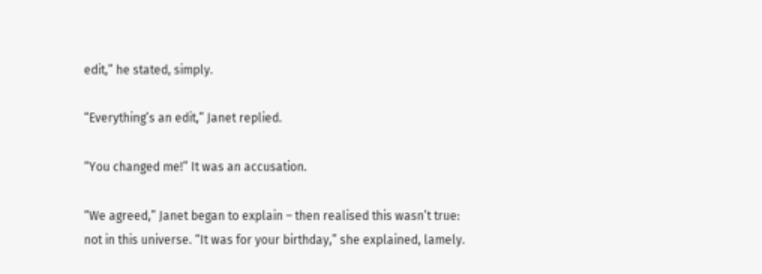edit,” he stated, simply.

“Everything’s an edit,” Janet replied.

“You changed me!” It was an accusation.

“We agreed,” Janet began to explain – then realised this wasn’t true: not in this universe. “It was for your birthday,” she explained, lamely.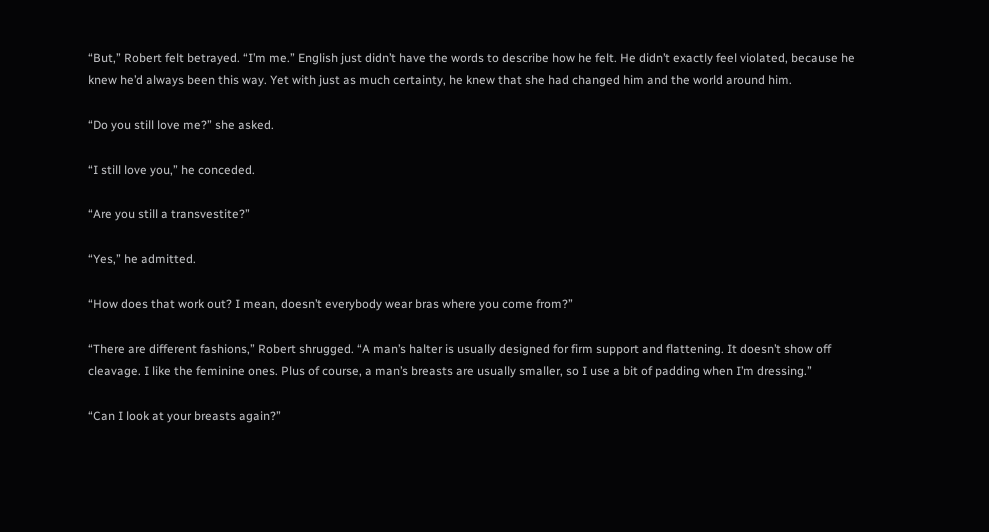“But,” Robert felt betrayed. “I’m me.” English just didn’t have the words to describe how he felt. He didn’t exactly feel violated, because he knew he’d always been this way. Yet with just as much certainty, he knew that she had changed him and the world around him.

“Do you still love me?” she asked.

“I still love you,” he conceded.

“Are you still a transvestite?”

“Yes,” he admitted.

“How does that work out? I mean, doesn’t everybody wear bras where you come from?”

“There are different fashions,” Robert shrugged. “A man’s halter is usually designed for firm support and flattening. It doesn’t show off cleavage. I like the feminine ones. Plus of course, a man’s breasts are usually smaller, so I use a bit of padding when I’m dressing.”

“Can I look at your breasts again?”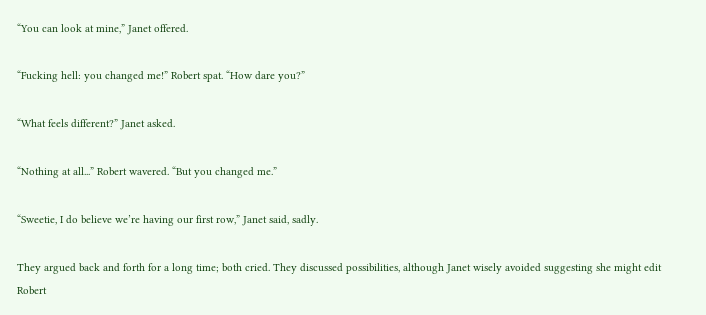“You can look at mine,” Janet offered.

“Fucking hell: you changed me!” Robert spat. “How dare you?”

“What feels different?” Janet asked.

“Nothing at all...” Robert wavered. “But you changed me.”

“Sweetie, I do believe we’re having our first row,” Janet said, sadly.

They argued back and forth for a long time; both cried. They discussed possibilities, although Janet wisely avoided suggesting she might edit Robert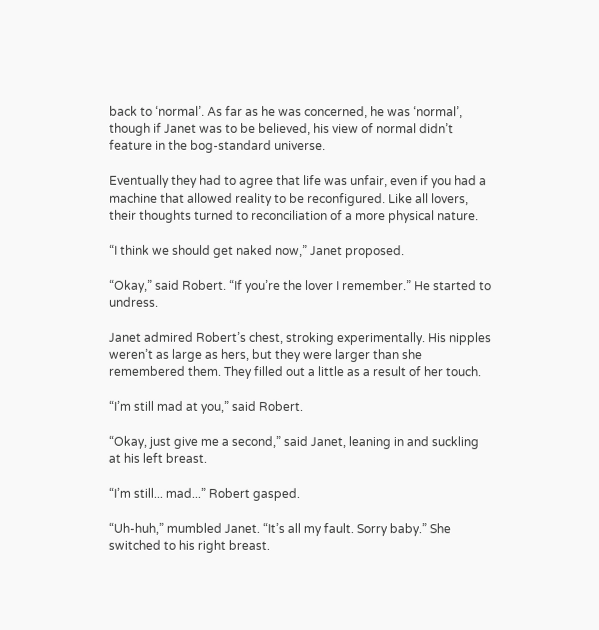back to ‘normal’. As far as he was concerned, he was ‘normal’, though if Janet was to be believed, his view of normal didn’t feature in the bog-standard universe.

Eventually they had to agree that life was unfair, even if you had a machine that allowed reality to be reconfigured. Like all lovers, their thoughts turned to reconciliation of a more physical nature.

“I think we should get naked now,” Janet proposed.

“Okay,” said Robert. “If you’re the lover I remember.” He started to undress.

Janet admired Robert’s chest, stroking experimentally. His nipples weren’t as large as hers, but they were larger than she remembered them. They filled out a little as a result of her touch.

“I’m still mad at you,” said Robert.

“Okay, just give me a second,” said Janet, leaning in and suckling at his left breast.

“I’m still... mad...” Robert gasped.

“Uh-huh,” mumbled Janet. “It’s all my fault. Sorry baby.” She switched to his right breast.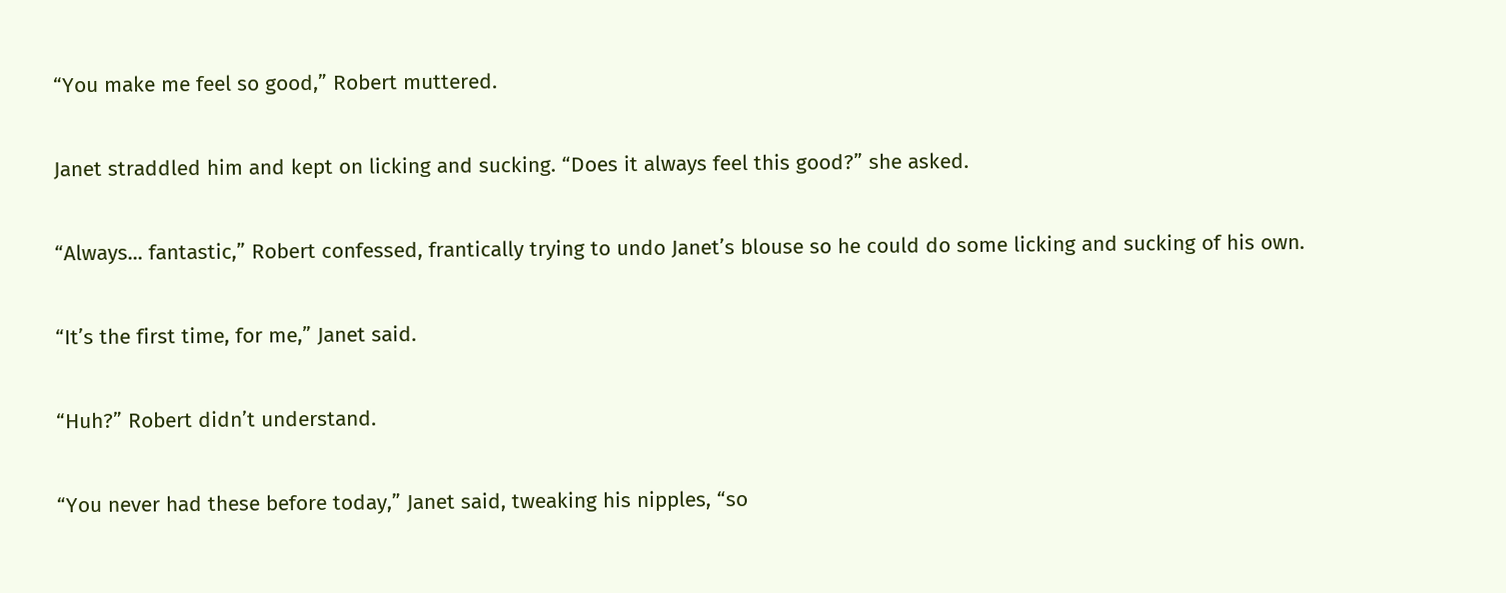“You make me feel so good,” Robert muttered.

Janet straddled him and kept on licking and sucking. “Does it always feel this good?” she asked.

“Always... fantastic,” Robert confessed, frantically trying to undo Janet’s blouse so he could do some licking and sucking of his own.

“It’s the first time, for me,” Janet said.

“Huh?” Robert didn’t understand.

“You never had these before today,” Janet said, tweaking his nipples, “so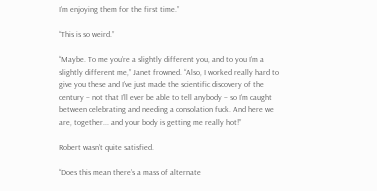I’m enjoying them for the first time.”

“This is so weird.”

“Maybe. To me you’re a slightly different you, and to you I’m a slightly different me,” Janet frowned. “Also, I worked really hard to give you these and I’ve just made the scientific discovery of the century – not that I’ll ever be able to tell anybody – so I’m caught between celebrating and needing a consolation fuck. And here we are, together... and your body is getting me really hot!”

Robert wasn’t quite satisfied.

“Does this mean there’s a mass of alternate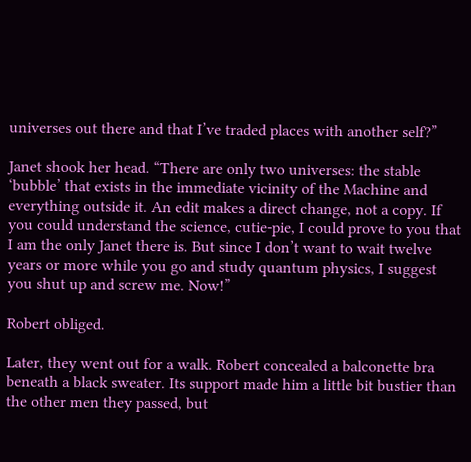universes out there and that I’ve traded places with another self?”

Janet shook her head. “There are only two universes: the stable ‘bubble’ that exists in the immediate vicinity of the Machine and everything outside it. An edit makes a direct change, not a copy. If you could understand the science, cutie-pie, I could prove to you that I am the only Janet there is. But since I don’t want to wait twelve years or more while you go and study quantum physics, I suggest you shut up and screw me. Now!”

Robert obliged.

Later, they went out for a walk. Robert concealed a balconette bra beneath a black sweater. Its support made him a little bit bustier than the other men they passed, but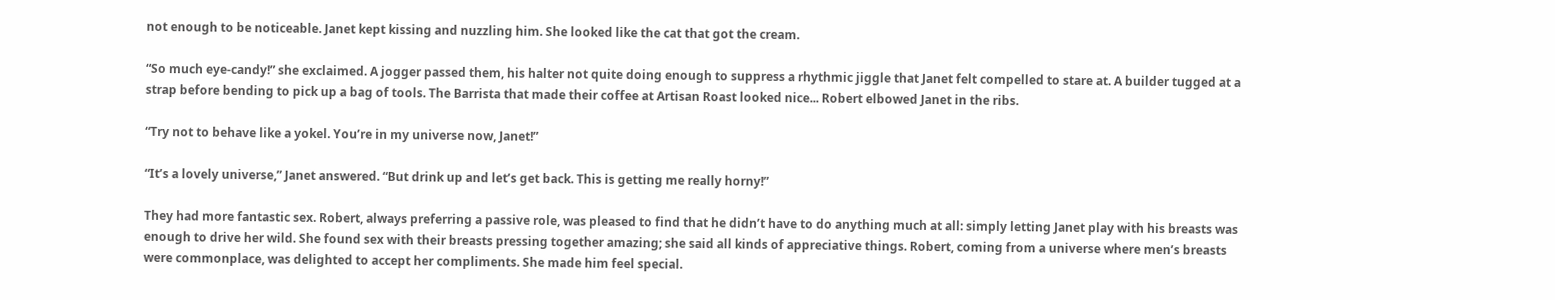not enough to be noticeable. Janet kept kissing and nuzzling him. She looked like the cat that got the cream.

“So much eye-candy!” she exclaimed. A jogger passed them, his halter not quite doing enough to suppress a rhythmic jiggle that Janet felt compelled to stare at. A builder tugged at a strap before bending to pick up a bag of tools. The Barrista that made their coffee at Artisan Roast looked nice... Robert elbowed Janet in the ribs.

“Try not to behave like a yokel. You’re in my universe now, Janet!”

“It’s a lovely universe,” Janet answered. “But drink up and let’s get back. This is getting me really horny!”

They had more fantastic sex. Robert, always preferring a passive role, was pleased to find that he didn’t have to do anything much at all: simply letting Janet play with his breasts was enough to drive her wild. She found sex with their breasts pressing together amazing; she said all kinds of appreciative things. Robert, coming from a universe where men’s breasts were commonplace, was delighted to accept her compliments. She made him feel special.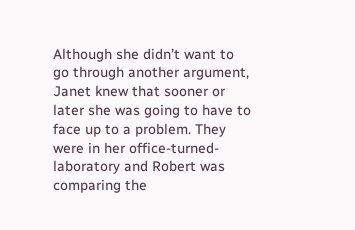Although she didn’t want to go through another argument, Janet knew that sooner or later she was going to have to face up to a problem. They were in her office-turned-laboratory and Robert was comparing the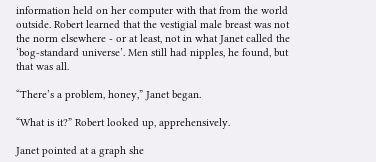information held on her computer with that from the world outside. Robert learned that the vestigial male breast was not the norm elsewhere - or at least, not in what Janet called the ‘bog-standard universe’. Men still had nipples, he found, but that was all.

“There’s a problem, honey,” Janet began.

“What is it?” Robert looked up, apprehensively.

Janet pointed at a graph she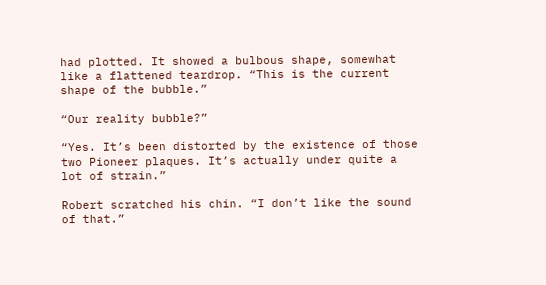had plotted. It showed a bulbous shape, somewhat like a flattened teardrop. “This is the current shape of the bubble.”

“Our reality bubble?”

“Yes. It’s been distorted by the existence of those two Pioneer plaques. It’s actually under quite a lot of strain.”

Robert scratched his chin. “I don’t like the sound of that.”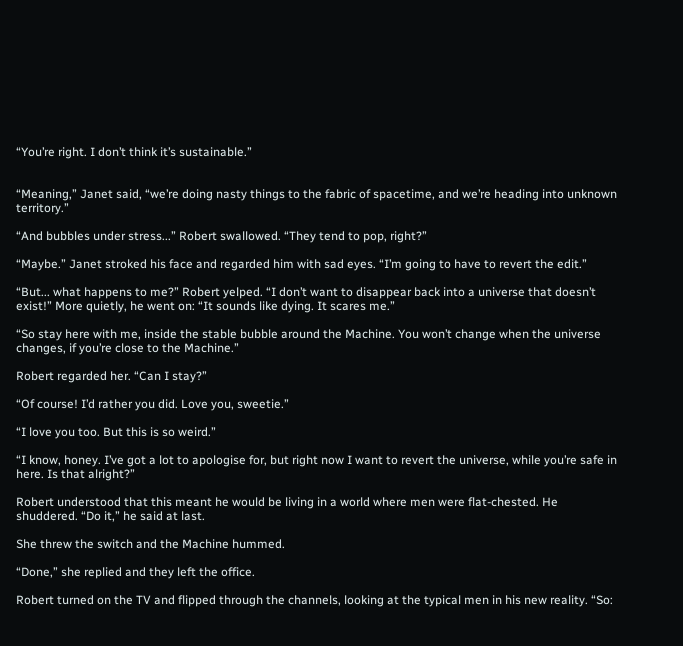“You’re right. I don’t think it’s sustainable.”


“Meaning,” Janet said, “we’re doing nasty things to the fabric of spacetime, and we’re heading into unknown territory.”

“And bubbles under stress...” Robert swallowed. “They tend to pop, right?”

“Maybe.” Janet stroked his face and regarded him with sad eyes. “I’m going to have to revert the edit.”

“But... what happens to me?” Robert yelped. “I don’t want to disappear back into a universe that doesn’t exist!” More quietly, he went on: “It sounds like dying. It scares me.”

“So stay here with me, inside the stable bubble around the Machine. You won’t change when the universe changes, if you’re close to the Machine.”

Robert regarded her. “Can I stay?”

“Of course! I’d rather you did. Love you, sweetie.”

“I love you too. But this is so weird.”

“I know, honey. I’ve got a lot to apologise for, but right now I want to revert the universe, while you’re safe in here. Is that alright?”

Robert understood that this meant he would be living in a world where men were flat-chested. He shuddered. “Do it,” he said at last.

She threw the switch and the Machine hummed.

“Done,” she replied and they left the office.

Robert turned on the TV and flipped through the channels, looking at the typical men in his new reality. “So: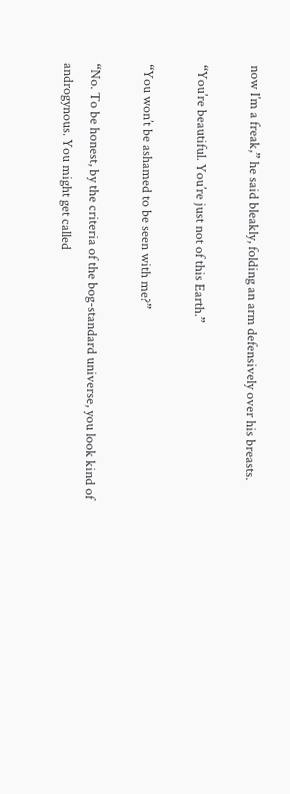now I’m a freak,” he said bleakly, folding an arm defensively over his breasts.

“You’re beautiful. You’re just not of this Earth.”

“You won’t be ashamed to be seen with me?”

“No. To be honest, by the criteria of the bog-standard universe, you look kind of androgynous. You might get called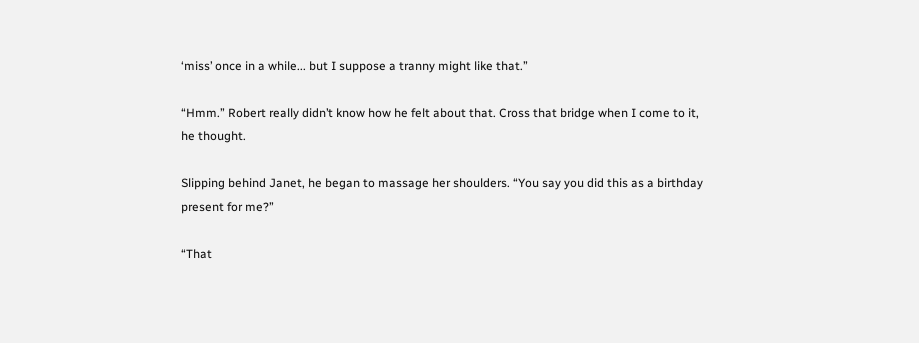‘miss’ once in a while... but I suppose a tranny might like that.”

“Hmm.” Robert really didn’t know how he felt about that. Cross that bridge when I come to it, he thought.

Slipping behind Janet, he began to massage her shoulders. “You say you did this as a birthday present for me?”

“That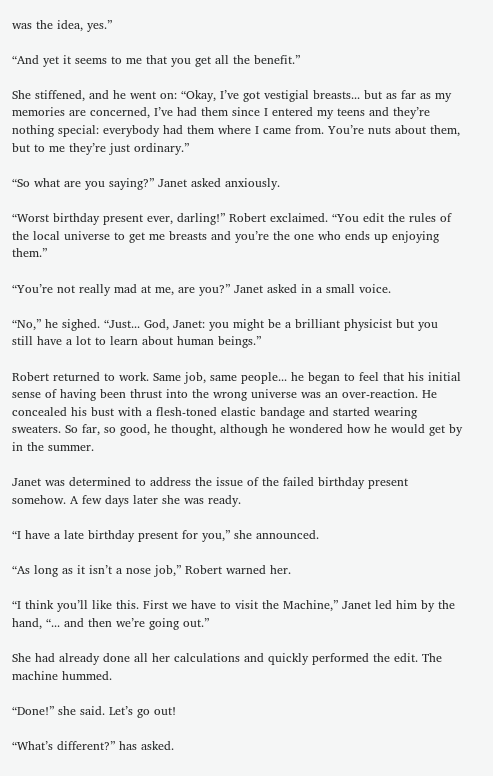was the idea, yes.”

“And yet it seems to me that you get all the benefit.”

She stiffened, and he went on: “Okay, I’ve got vestigial breasts... but as far as my memories are concerned, I’ve had them since I entered my teens and they’re nothing special: everybody had them where I came from. You’re nuts about them, but to me they’re just ordinary.”

“So what are you saying?” Janet asked anxiously.

“Worst birthday present ever, darling!” Robert exclaimed. “You edit the rules of the local universe to get me breasts and you’re the one who ends up enjoying them.”

“You’re not really mad at me, are you?” Janet asked in a small voice.

“No,” he sighed. “Just... God, Janet: you might be a brilliant physicist but you still have a lot to learn about human beings.”

Robert returned to work. Same job, same people... he began to feel that his initial sense of having been thrust into the wrong universe was an over-reaction. He concealed his bust with a flesh-toned elastic bandage and started wearing sweaters. So far, so good, he thought, although he wondered how he would get by in the summer.

Janet was determined to address the issue of the failed birthday present somehow. A few days later she was ready.

“I have a late birthday present for you,” she announced.

“As long as it isn’t a nose job,” Robert warned her.

“I think you’ll like this. First we have to visit the Machine,” Janet led him by the hand, “... and then we’re going out.”

She had already done all her calculations and quickly performed the edit. The machine hummed.

“Done!” she said. Let’s go out!

“What’s different?” has asked.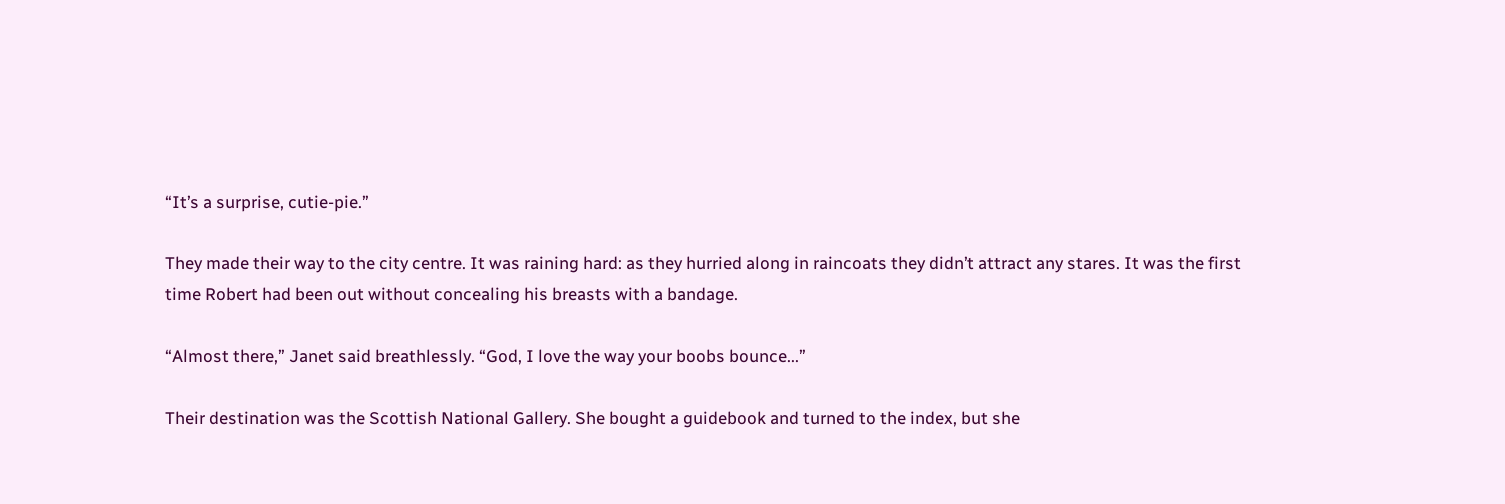“It’s a surprise, cutie-pie.”

They made their way to the city centre. It was raining hard: as they hurried along in raincoats they didn’t attract any stares. It was the first time Robert had been out without concealing his breasts with a bandage.

“Almost there,” Janet said breathlessly. “God, I love the way your boobs bounce...”

Their destination was the Scottish National Gallery. She bought a guidebook and turned to the index, but she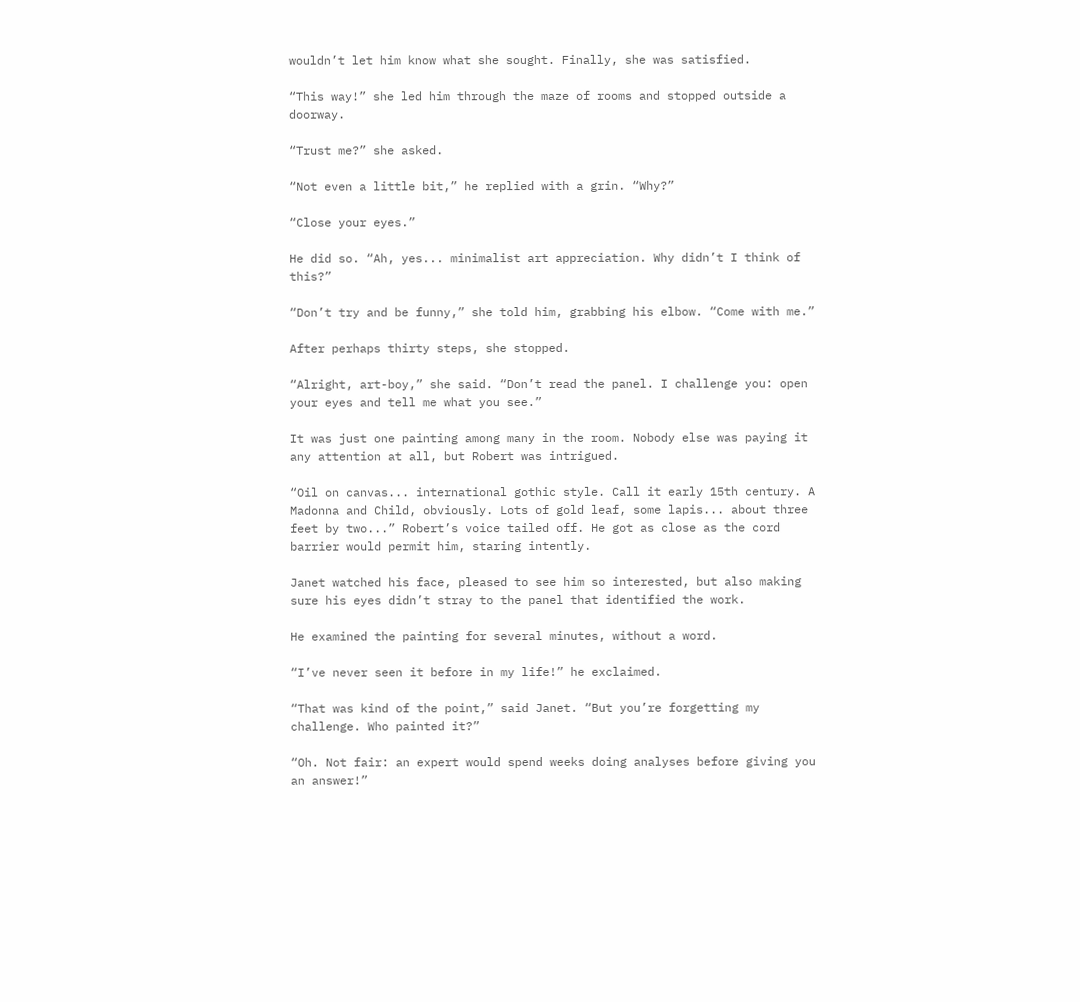wouldn’t let him know what she sought. Finally, she was satisfied.

“This way!” she led him through the maze of rooms and stopped outside a doorway.

“Trust me?” she asked.

“Not even a little bit,” he replied with a grin. “Why?”

“Close your eyes.”

He did so. “Ah, yes... minimalist art appreciation. Why didn’t I think of this?”

“Don’t try and be funny,” she told him, grabbing his elbow. “Come with me.”

After perhaps thirty steps, she stopped.

“Alright, art-boy,” she said. “Don’t read the panel. I challenge you: open your eyes and tell me what you see.”

It was just one painting among many in the room. Nobody else was paying it any attention at all, but Robert was intrigued.

“Oil on canvas... international gothic style. Call it early 15th century. A Madonna and Child, obviously. Lots of gold leaf, some lapis... about three feet by two...” Robert’s voice tailed off. He got as close as the cord barrier would permit him, staring intently.

Janet watched his face, pleased to see him so interested, but also making sure his eyes didn’t stray to the panel that identified the work.

He examined the painting for several minutes, without a word.

“I’ve never seen it before in my life!” he exclaimed.

“That was kind of the point,” said Janet. “But you’re forgetting my challenge. Who painted it?”

“Oh. Not fair: an expert would spend weeks doing analyses before giving you an answer!”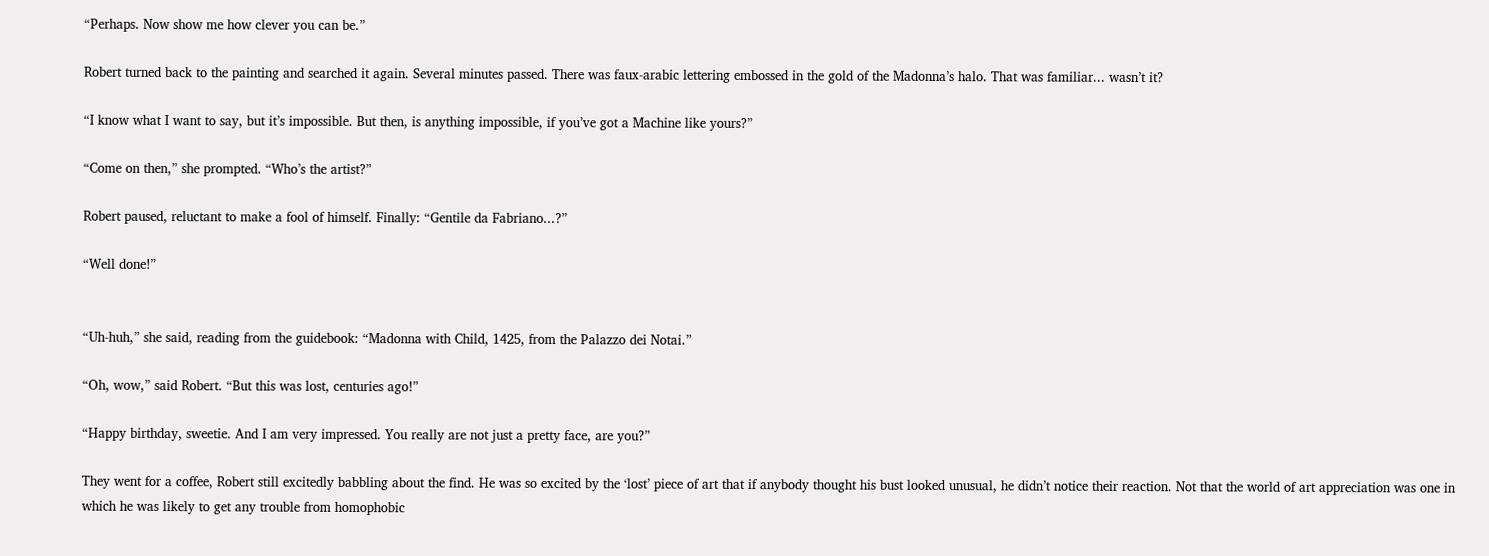“Perhaps. Now show me how clever you can be.”

Robert turned back to the painting and searched it again. Several minutes passed. There was faux-arabic lettering embossed in the gold of the Madonna’s halo. That was familiar... wasn’t it?

“I know what I want to say, but it’s impossible. But then, is anything impossible, if you’ve got a Machine like yours?”

“Come on then,” she prompted. “Who’s the artist?”

Robert paused, reluctant to make a fool of himself. Finally: “Gentile da Fabriano...?”

“Well done!”


“Uh-huh,” she said, reading from the guidebook: “Madonna with Child, 1425, from the Palazzo dei Notai.”

“Oh, wow,” said Robert. “But this was lost, centuries ago!”

“Happy birthday, sweetie. And I am very impressed. You really are not just a pretty face, are you?”

They went for a coffee, Robert still excitedly babbling about the find. He was so excited by the ‘lost’ piece of art that if anybody thought his bust looked unusual, he didn’t notice their reaction. Not that the world of art appreciation was one in which he was likely to get any trouble from homophobic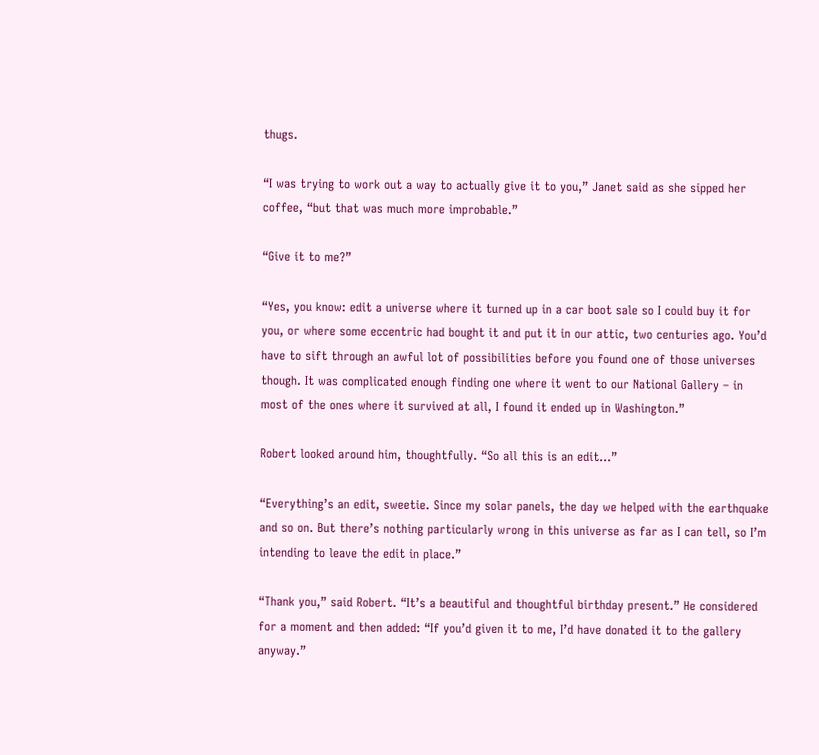thugs.

“I was trying to work out a way to actually give it to you,” Janet said as she sipped her coffee, “but that was much more improbable.”

“Give it to me?”

“Yes, you know: edit a universe where it turned up in a car boot sale so I could buy it for you, or where some eccentric had bought it and put it in our attic, two centuries ago. You’d have to sift through an awful lot of possibilities before you found one of those universes though. It was complicated enough finding one where it went to our National Gallery – in most of the ones where it survived at all, I found it ended up in Washington.”

Robert looked around him, thoughtfully. “So all this is an edit...”

“Everything’s an edit, sweetie. Since my solar panels, the day we helped with the earthquake and so on. But there’s nothing particularly wrong in this universe as far as I can tell, so I’m intending to leave the edit in place.”

“Thank you,” said Robert. “It’s a beautiful and thoughtful birthday present.” He considered for a moment and then added: “If you’d given it to me, I’d have donated it to the gallery anyway.”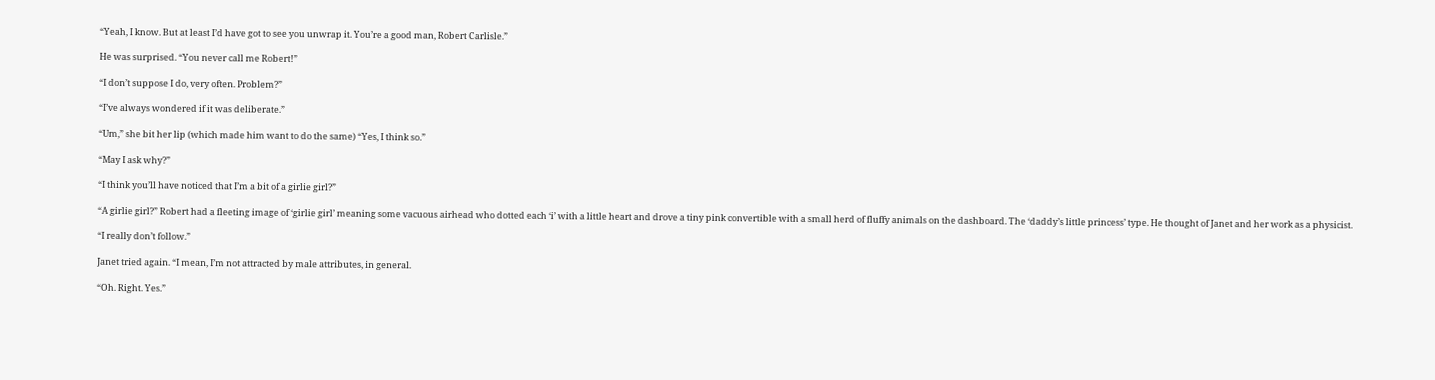“Yeah, I know. But at least I’d have got to see you unwrap it. You’re a good man, Robert Carlisle.”

He was surprised. “You never call me Robert!”

“I don’t suppose I do, very often. Problem?”

“I’ve always wondered if it was deliberate.”

“Um,” she bit her lip (which made him want to do the same) “Yes, I think so.”

“May I ask why?”

“I think you’ll have noticed that I’m a bit of a girlie girl?”

“A girlie girl?” Robert had a fleeting image of ‘girlie girl’ meaning some vacuous airhead who dotted each ‘i’ with a little heart and drove a tiny pink convertible with a small herd of fluffy animals on the dashboard. The ‘daddy’s little princess’ type. He thought of Janet and her work as a physicist.

“I really don’t follow.”

Janet tried again. “I mean, I’m not attracted by male attributes, in general.

“Oh. Right. Yes.”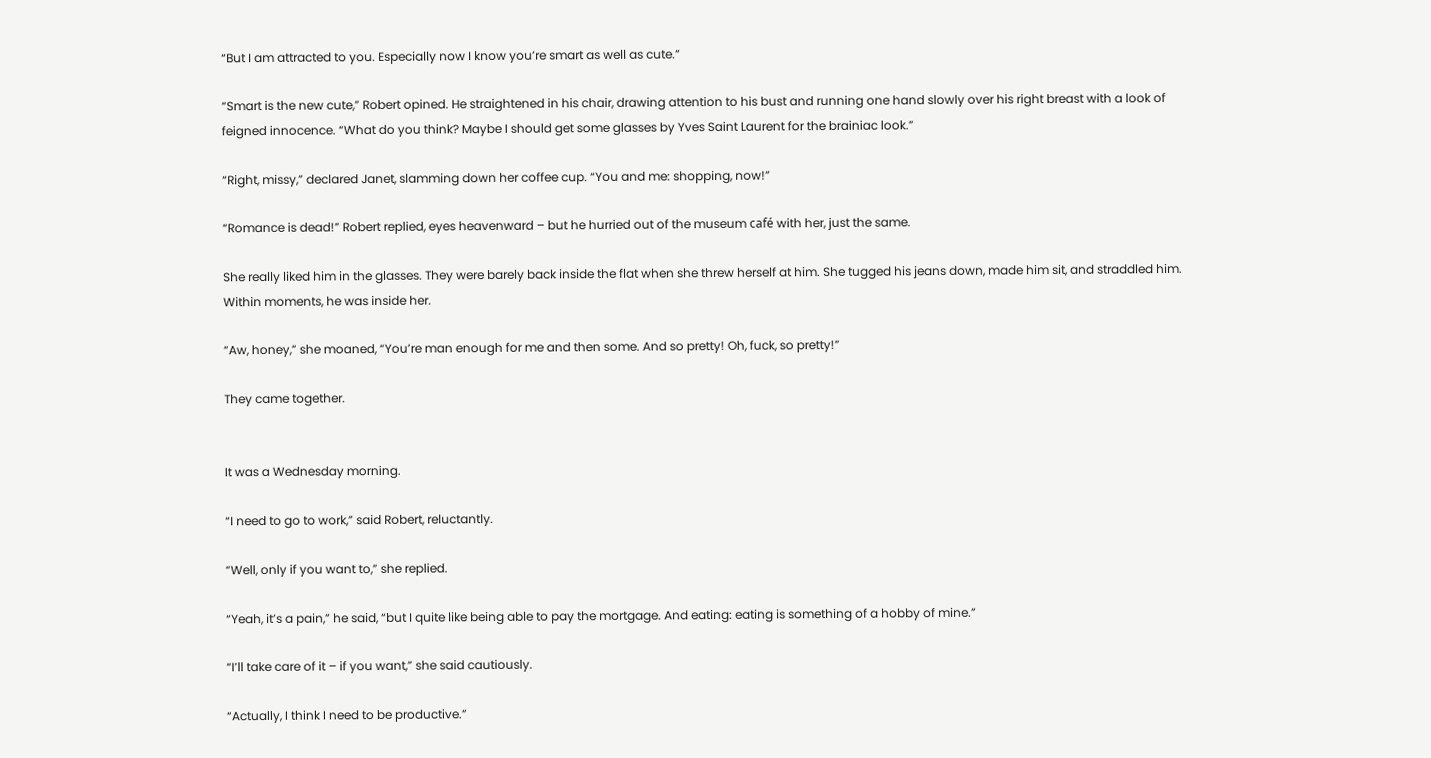“But I am attracted to you. Especially now I know you’re smart as well as cute.”

“Smart is the new cute,” Robert opined. He straightened in his chair, drawing attention to his bust and running one hand slowly over his right breast with a look of feigned innocence. “What do you think? Maybe I should get some glasses by Yves Saint Laurent for the brainiac look.”

“Right, missy,” declared Janet, slamming down her coffee cup. “You and me: shopping, now!”

“Romance is dead!” Robert replied, eyes heavenward – but he hurried out of the museum café with her, just the same.

She really liked him in the glasses. They were barely back inside the flat when she threw herself at him. She tugged his jeans down, made him sit, and straddled him. Within moments, he was inside her.

“Aw, honey,” she moaned, “You’re man enough for me and then some. And so pretty! Oh, fuck, so pretty!”

They came together.


It was a Wednesday morning.

“I need to go to work,” said Robert, reluctantly.

“Well, only if you want to,” she replied.

“Yeah, it’s a pain,” he said, “but I quite like being able to pay the mortgage. And eating: eating is something of a hobby of mine.”

“I’ll take care of it – if you want,” she said cautiously.

“Actually, I think I need to be productive.”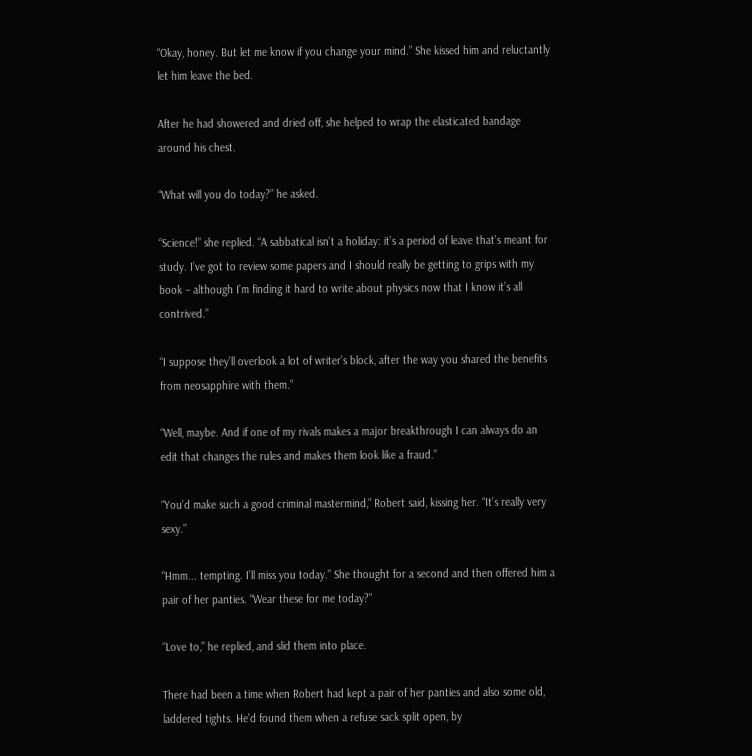“Okay, honey. But let me know if you change your mind.” She kissed him and reluctantly let him leave the bed.

After he had showered and dried off, she helped to wrap the elasticated bandage around his chest.

“What will you do today?” he asked.

“Science!” she replied. “A sabbatical isn’t a holiday: it’s a period of leave that’s meant for study. I’ve got to review some papers and I should really be getting to grips with my book – although I’m finding it hard to write about physics now that I know it’s all contrived.”

“I suppose they’ll overlook a lot of writer’s block, after the way you shared the benefits from neosapphire with them.”

“Well, maybe. And if one of my rivals makes a major breakthrough I can always do an edit that changes the rules and makes them look like a fraud.”

“You’d make such a good criminal mastermind,” Robert said, kissing her. “It’s really very sexy.”

“Hmm... tempting. I’ll miss you today.” She thought for a second and then offered him a pair of her panties. “Wear these for me today?”

“Love to,” he replied, and slid them into place.

There had been a time when Robert had kept a pair of her panties and also some old, laddered tights. He’d found them when a refuse sack split open, by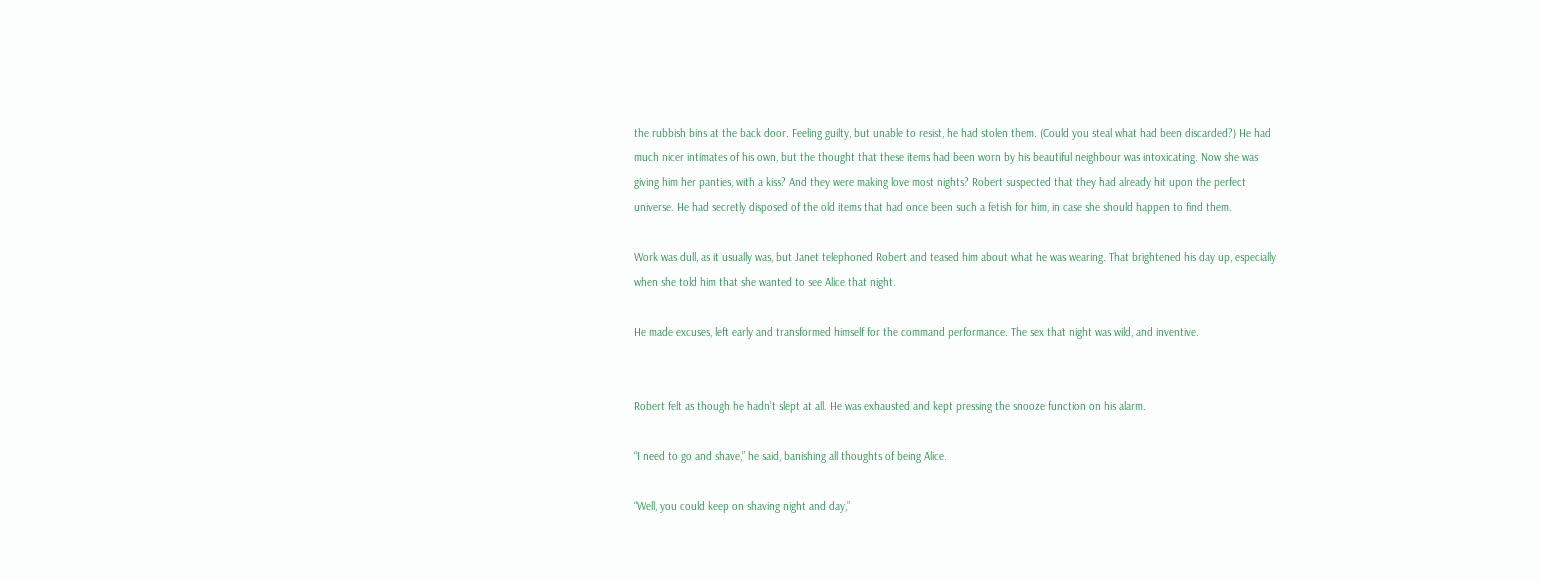the rubbish bins at the back door. Feeling guilty, but unable to resist, he had stolen them. (Could you steal what had been discarded?) He had much nicer intimates of his own, but the thought that these items had been worn by his beautiful neighbour was intoxicating. Now she was giving him her panties, with a kiss? And they were making love most nights? Robert suspected that they had already hit upon the perfect universe. He had secretly disposed of the old items that had once been such a fetish for him, in case she should happen to find them.

Work was dull, as it usually was, but Janet telephoned Robert and teased him about what he was wearing. That brightened his day up, especially when she told him that she wanted to see Alice that night.

He made excuses, left early and transformed himself for the command performance. The sex that night was wild, and inventive.


Robert felt as though he hadn’t slept at all. He was exhausted and kept pressing the snooze function on his alarm.

“I need to go and shave,” he said, banishing all thoughts of being Alice.

“Well, you could keep on shaving night and day,”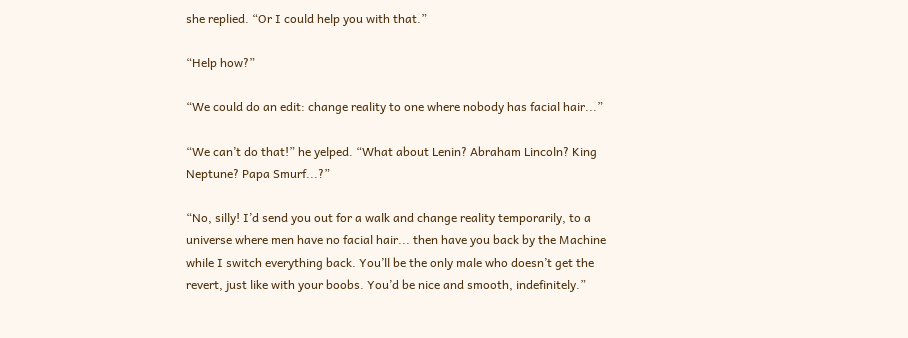she replied. “Or I could help you with that.”

“Help how?”

“We could do an edit: change reality to one where nobody has facial hair...”

“We can’t do that!” he yelped. “What about Lenin? Abraham Lincoln? King Neptune? Papa Smurf...?”

“No, silly! I’d send you out for a walk and change reality temporarily, to a universe where men have no facial hair... then have you back by the Machine while I switch everything back. You’ll be the only male who doesn’t get the revert, just like with your boobs. You’d be nice and smooth, indefinitely.”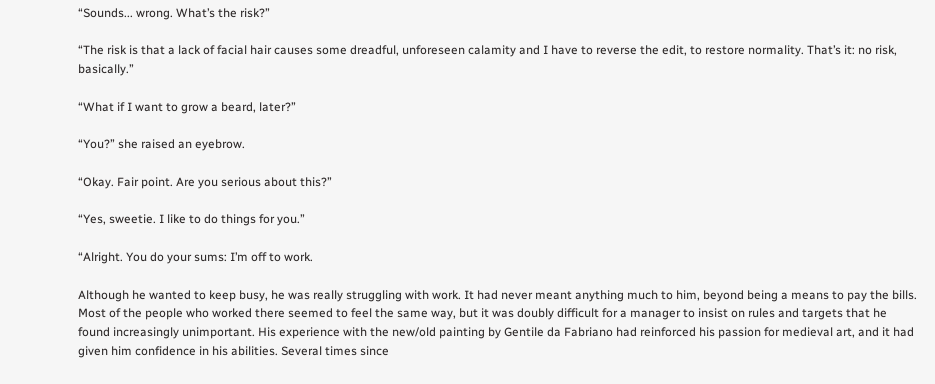“Sounds... wrong. What’s the risk?”

“The risk is that a lack of facial hair causes some dreadful, unforeseen calamity and I have to reverse the edit, to restore normality. That’s it: no risk, basically.”

“What if I want to grow a beard, later?”

“You?” she raised an eyebrow.

“Okay. Fair point. Are you serious about this?”

“Yes, sweetie. I like to do things for you.”

“Alright. You do your sums: I’m off to work.

Although he wanted to keep busy, he was really struggling with work. It had never meant anything much to him, beyond being a means to pay the bills. Most of the people who worked there seemed to feel the same way, but it was doubly difficult for a manager to insist on rules and targets that he found increasingly unimportant. His experience with the new/old painting by Gentile da Fabriano had reinforced his passion for medieval art, and it had given him confidence in his abilities. Several times since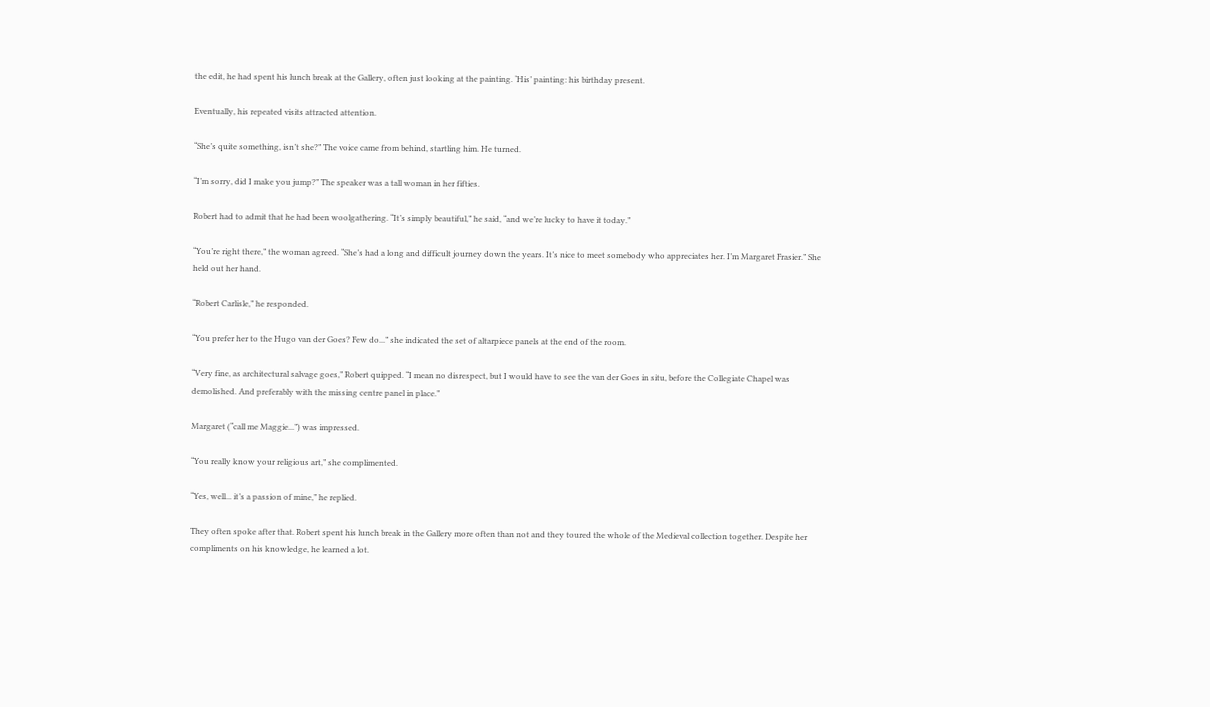the edit, he had spent his lunch break at the Gallery, often just looking at the painting. ‘His’ painting: his birthday present.

Eventually, his repeated visits attracted attention.

“She’s quite something, isn’t she?” The voice came from behind, startling him. He turned.

“I’m sorry, did I make you jump?” The speaker was a tall woman in her fifties.

Robert had to admit that he had been woolgathering. “It’s simply beautiful,” he said, “and we’re lucky to have it today.”

“You’re right there,” the woman agreed. “She’s had a long and difficult journey down the years. It’s nice to meet somebody who appreciates her. I’m Margaret Frasier.” She held out her hand.

“Robert Carlisle,” he responded.

“You prefer her to the Hugo van der Goes? Few do...” she indicated the set of altarpiece panels at the end of the room.

“Very fine, as architectural salvage goes,” Robert quipped. “I mean no disrespect, but I would have to see the van der Goes in situ, before the Collegiate Chapel was demolished. And preferably with the missing centre panel in place.”

Margaret (“call me Maggie...”) was impressed.

“You really know your religious art,” she complimented.

“Yes, well... it’s a passion of mine,” he replied.

They often spoke after that. Robert spent his lunch break in the Gallery more often than not and they toured the whole of the Medieval collection together. Despite her compliments on his knowledge, he learned a lot.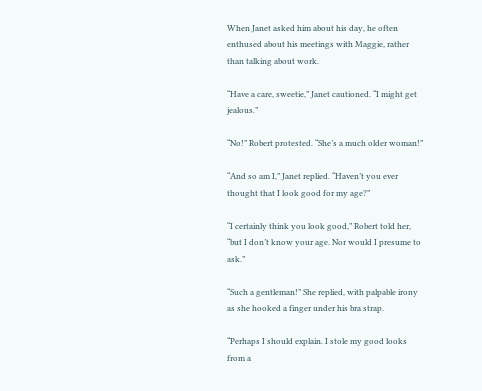When Janet asked him about his day, he often enthused about his meetings with Maggie, rather than talking about work.

“Have a care, sweetie,” Janet cautioned. “I might get jealous.”

“No!” Robert protested. “She’s a much older woman!”

“And so am I,” Janet replied. “Haven’t you ever thought that I look good for my age?”

“I certainly think you look good,” Robert told her, “but I don’t know your age. Nor would I presume to ask.”

“Such a gentleman!” She replied, with palpable irony as she hooked a finger under his bra strap.

“Perhaps I should explain. I stole my good looks from a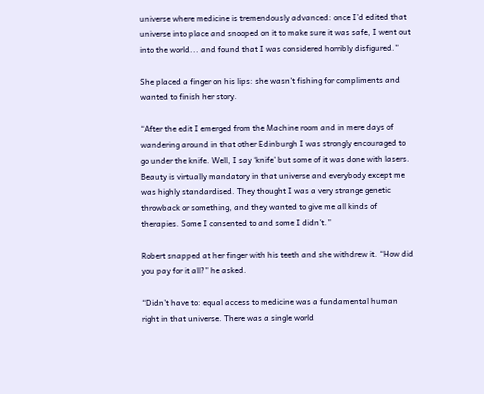universe where medicine is tremendously advanced: once I’d edited that universe into place and snooped on it to make sure it was safe, I went out into the world... and found that I was considered horribly disfigured.”

She placed a finger on his lips: she wasn’t fishing for compliments and wanted to finish her story.

“After the edit I emerged from the Machine room and in mere days of wandering around in that other Edinburgh I was strongly encouraged to go under the knife. Well, I say ‘knife’ but some of it was done with lasers. Beauty is virtually mandatory in that universe and everybody except me was highly standardised. They thought I was a very strange genetic throwback or something, and they wanted to give me all kinds of therapies. Some I consented to and some I didn’t.”

Robert snapped at her finger with his teeth and she withdrew it. “How did you pay for it all?” he asked.

“Didn’t have to: equal access to medicine was a fundamental human right in that universe. There was a single world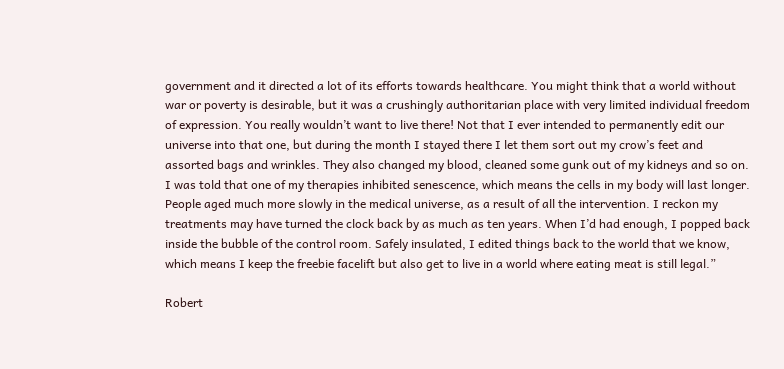government and it directed a lot of its efforts towards healthcare. You might think that a world without war or poverty is desirable, but it was a crushingly authoritarian place with very limited individual freedom of expression. You really wouldn’t want to live there! Not that I ever intended to permanently edit our universe into that one, but during the month I stayed there I let them sort out my crow’s feet and assorted bags and wrinkles. They also changed my blood, cleaned some gunk out of my kidneys and so on. I was told that one of my therapies inhibited senescence, which means the cells in my body will last longer. People aged much more slowly in the medical universe, as a result of all the intervention. I reckon my treatments may have turned the clock back by as much as ten years. When I’d had enough, I popped back inside the bubble of the control room. Safely insulated, I edited things back to the world that we know, which means I keep the freebie facelift but also get to live in a world where eating meat is still legal.”

Robert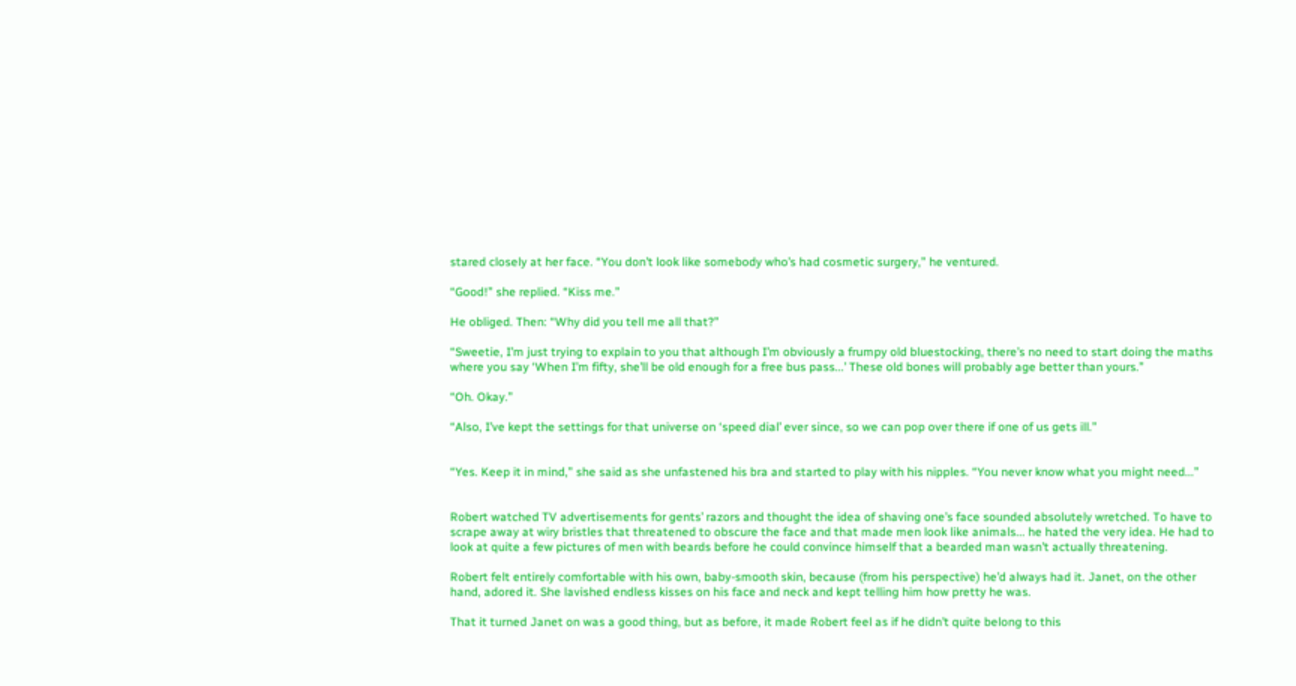stared closely at her face. “You don’t look like somebody who’s had cosmetic surgery,” he ventured.

“Good!” she replied. “Kiss me.”

He obliged. Then: “Why did you tell me all that?”

“Sweetie, I’m just trying to explain to you that although I’m obviously a frumpy old bluestocking, there’s no need to start doing the maths where you say ‘When I’m fifty, she’ll be old enough for a free bus pass...’ These old bones will probably age better than yours.”

“Oh. Okay.”

“Also, I’ve kept the settings for that universe on ‘speed dial’ ever since, so we can pop over there if one of us gets ill.”


“Yes. Keep it in mind,” she said as she unfastened his bra and started to play with his nipples. “You never know what you might need...”


Robert watched TV advertisements for gents’ razors and thought the idea of shaving one’s face sounded absolutely wretched. To have to scrape away at wiry bristles that threatened to obscure the face and that made men look like animals... he hated the very idea. He had to look at quite a few pictures of men with beards before he could convince himself that a bearded man wasn’t actually threatening.

Robert felt entirely comfortable with his own, baby-smooth skin, because (from his perspective) he’d always had it. Janet, on the other hand, adored it. She lavished endless kisses on his face and neck and kept telling him how pretty he was.

That it turned Janet on was a good thing, but as before, it made Robert feel as if he didn’t quite belong to this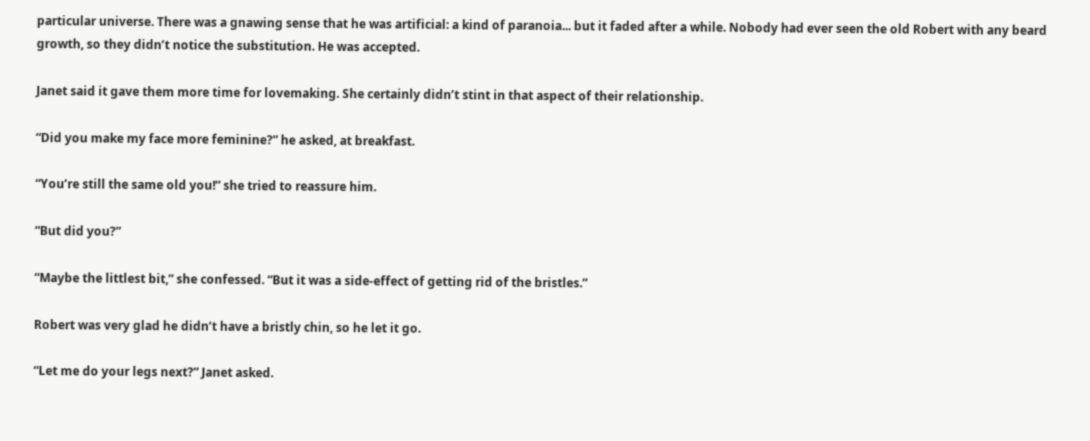particular universe. There was a gnawing sense that he was artificial: a kind of paranoia... but it faded after a while. Nobody had ever seen the old Robert with any beard growth, so they didn’t notice the substitution. He was accepted.

Janet said it gave them more time for lovemaking. She certainly didn’t stint in that aspect of their relationship.

“Did you make my face more feminine?” he asked, at breakfast.

“You’re still the same old you!” she tried to reassure him.

“But did you?”

“Maybe the littlest bit,” she confessed. “But it was a side-effect of getting rid of the bristles.”

Robert was very glad he didn’t have a bristly chin, so he let it go.

“Let me do your legs next?” Janet asked.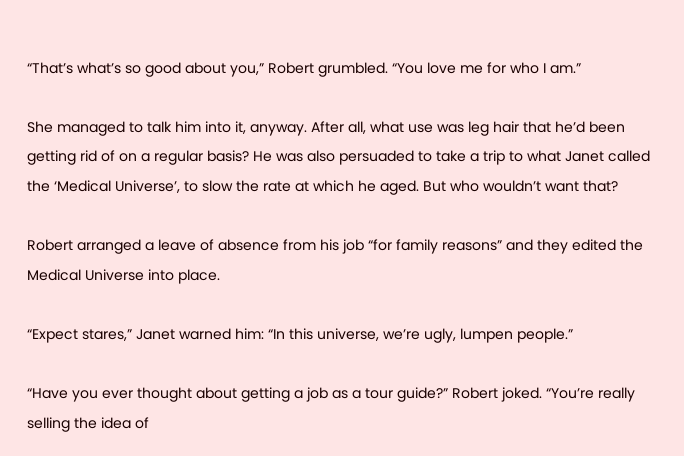“That’s what’s so good about you,” Robert grumbled. “You love me for who I am.”

She managed to talk him into it, anyway. After all, what use was leg hair that he’d been getting rid of on a regular basis? He was also persuaded to take a trip to what Janet called the ‘Medical Universe’, to slow the rate at which he aged. But who wouldn’t want that?

Robert arranged a leave of absence from his job “for family reasons” and they edited the Medical Universe into place.

“Expect stares,” Janet warned him: “In this universe, we’re ugly, lumpen people.”

“Have you ever thought about getting a job as a tour guide?” Robert joked. “You’re really selling the idea of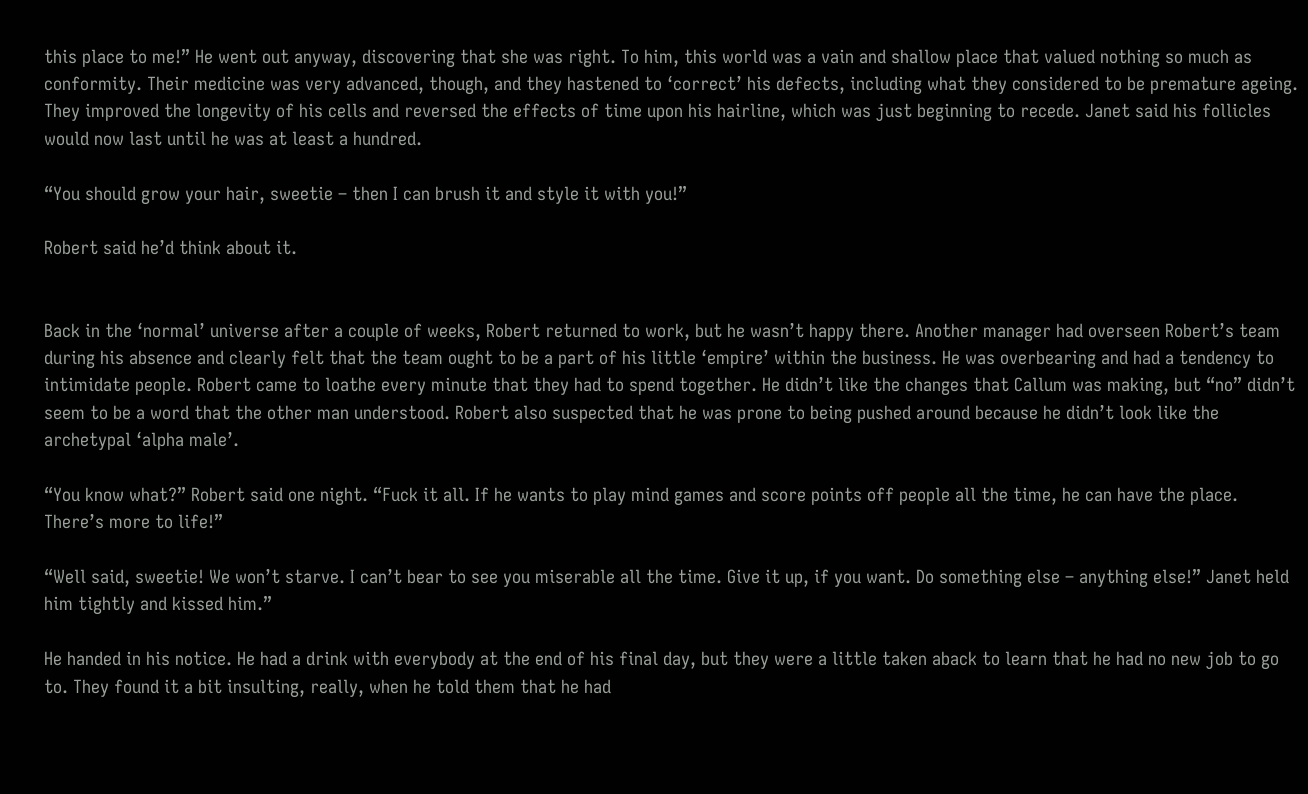this place to me!” He went out anyway, discovering that she was right. To him, this world was a vain and shallow place that valued nothing so much as conformity. Their medicine was very advanced, though, and they hastened to ‘correct’ his defects, including what they considered to be premature ageing. They improved the longevity of his cells and reversed the effects of time upon his hairline, which was just beginning to recede. Janet said his follicles would now last until he was at least a hundred.

“You should grow your hair, sweetie – then I can brush it and style it with you!”

Robert said he’d think about it.


Back in the ‘normal’ universe after a couple of weeks, Robert returned to work, but he wasn’t happy there. Another manager had overseen Robert’s team during his absence and clearly felt that the team ought to be a part of his little ‘empire’ within the business. He was overbearing and had a tendency to intimidate people. Robert came to loathe every minute that they had to spend together. He didn’t like the changes that Callum was making, but “no” didn’t seem to be a word that the other man understood. Robert also suspected that he was prone to being pushed around because he didn’t look like the archetypal ‘alpha male’.

“You know what?” Robert said one night. “Fuck it all. If he wants to play mind games and score points off people all the time, he can have the place. There’s more to life!”

“Well said, sweetie! We won’t starve. I can’t bear to see you miserable all the time. Give it up, if you want. Do something else – anything else!” Janet held him tightly and kissed him.”

He handed in his notice. He had a drink with everybody at the end of his final day, but they were a little taken aback to learn that he had no new job to go to. They found it a bit insulting, really, when he told them that he had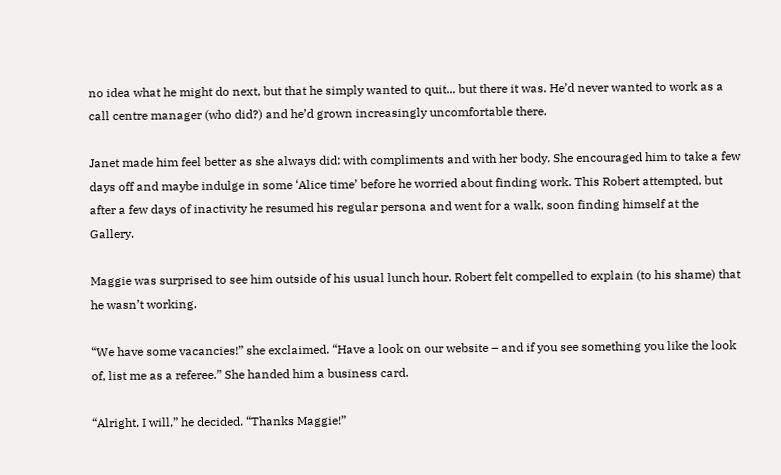no idea what he might do next, but that he simply wanted to quit... but there it was. He’d never wanted to work as a call centre manager (who did?) and he’d grown increasingly uncomfortable there.

Janet made him feel better as she always did: with compliments and with her body. She encouraged him to take a few days off and maybe indulge in some ‘Alice time’ before he worried about finding work. This Robert attempted, but after a few days of inactivity he resumed his regular persona and went for a walk, soon finding himself at the Gallery.

Maggie was surprised to see him outside of his usual lunch hour. Robert felt compelled to explain (to his shame) that he wasn’t working.

“We have some vacancies!” she exclaimed. “Have a look on our website – and if you see something you like the look of, list me as a referee.” She handed him a business card.

“Alright, I will,” he decided. “Thanks Maggie!”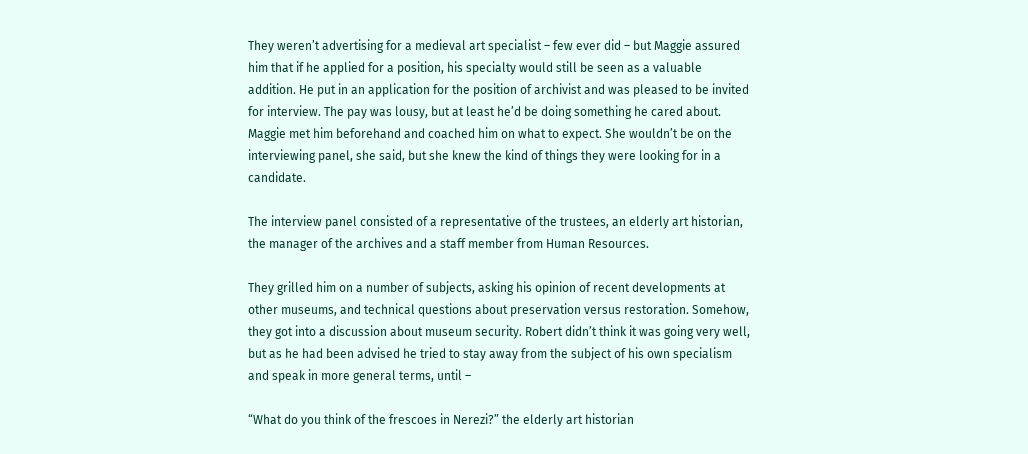They weren’t advertising for a medieval art specialist – few ever did – but Maggie assured him that if he applied for a position, his specialty would still be seen as a valuable addition. He put in an application for the position of archivist and was pleased to be invited for interview. The pay was lousy, but at least he’d be doing something he cared about. Maggie met him beforehand and coached him on what to expect. She wouldn’t be on the interviewing panel, she said, but she knew the kind of things they were looking for in a candidate.

The interview panel consisted of a representative of the trustees, an elderly art historian, the manager of the archives and a staff member from Human Resources.

They grilled him on a number of subjects, asking his opinion of recent developments at other museums, and technical questions about preservation versus restoration. Somehow, they got into a discussion about museum security. Robert didn’t think it was going very well, but as he had been advised he tried to stay away from the subject of his own specialism and speak in more general terms, until –

“What do you think of the frescoes in Nerezi?” the elderly art historian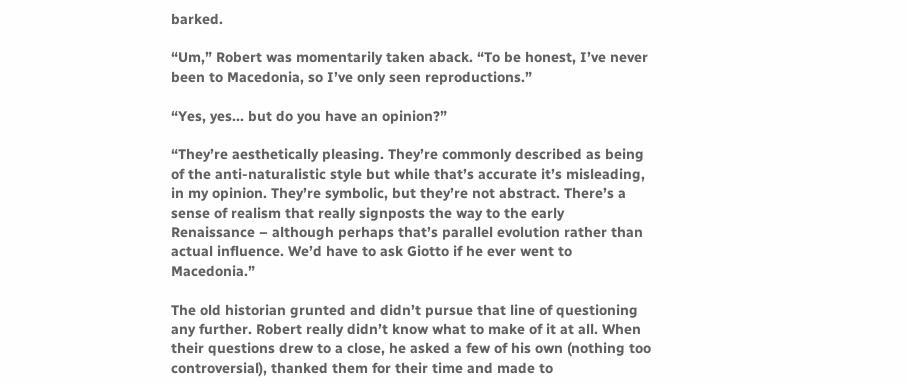barked.

“Um,” Robert was momentarily taken aback. “To be honest, I’ve never been to Macedonia, so I’ve only seen reproductions.”

“Yes, yes... but do you have an opinion?”

“They’re aesthetically pleasing. They’re commonly described as being of the anti-naturalistic style but while that’s accurate it’s misleading, in my opinion. They’re symbolic, but they’re not abstract. There’s a sense of realism that really signposts the way to the early Renaissance – although perhaps that’s parallel evolution rather than actual influence. We’d have to ask Giotto if he ever went to Macedonia.”

The old historian grunted and didn’t pursue that line of questioning any further. Robert really didn’t know what to make of it at all. When their questions drew to a close, he asked a few of his own (nothing too controversial), thanked them for their time and made to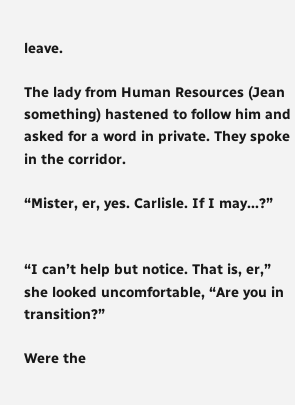leave.

The lady from Human Resources (Jean something) hastened to follow him and asked for a word in private. They spoke in the corridor.

“Mister, er, yes. Carlisle. If I may...?”


“I can’t help but notice. That is, er,” she looked uncomfortable, “Are you in transition?”

Were the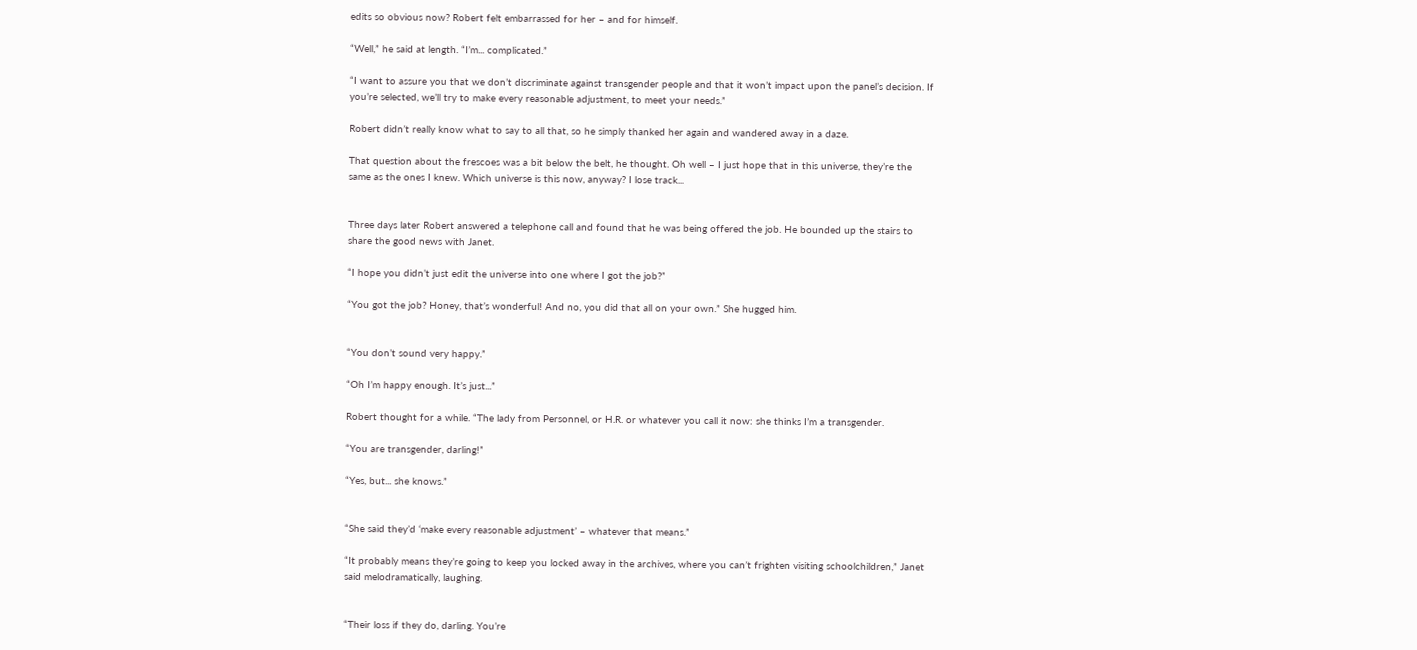edits so obvious now? Robert felt embarrassed for her – and for himself.

“Well,” he said at length. “I’m... complicated.”

“I want to assure you that we don’t discriminate against transgender people and that it won’t impact upon the panel’s decision. If you’re selected, we’ll try to make every reasonable adjustment, to meet your needs.”

Robert didn’t really know what to say to all that, so he simply thanked her again and wandered away in a daze.

That question about the frescoes was a bit below the belt, he thought. Oh well – I just hope that in this universe, they’re the same as the ones I knew. Which universe is this now, anyway? I lose track...


Three days later Robert answered a telephone call and found that he was being offered the job. He bounded up the stairs to share the good news with Janet.

“I hope you didn’t just edit the universe into one where I got the job?”

“You got the job? Honey, that’s wonderful! And no, you did that all on your own.” She hugged him.


“You don’t sound very happy.”

“Oh I’m happy enough. It’s just...”

Robert thought for a while. “The lady from Personnel, or H.R. or whatever you call it now: she thinks I’m a transgender.

“You are transgender, darling!”

“Yes, but... she knows.”


“She said they’d ‘make every reasonable adjustment’ – whatever that means.”

“It probably means they’re going to keep you locked away in the archives, where you can’t frighten visiting schoolchildren,” Janet said melodramatically, laughing.


“Their loss if they do, darling. You’re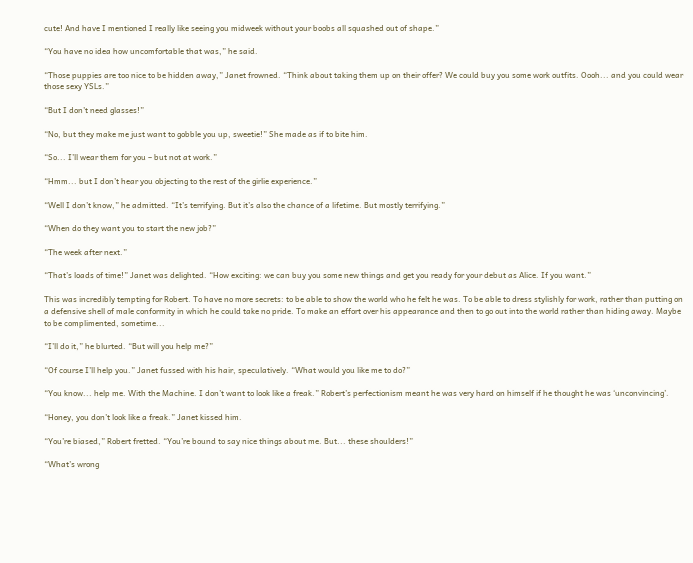cute! And have I mentioned I really like seeing you midweek without your boobs all squashed out of shape.”

“You have no idea how uncomfortable that was,” he said.

“Those puppies are too nice to be hidden away,” Janet frowned. “Think about taking them up on their offer? We could buy you some work outfits. Oooh... and you could wear those sexy YSLs.”

“But I don’t need glasses!”

“No, but they make me just want to gobble you up, sweetie!” She made as if to bite him.

“So... I’ll wear them for you – but not at work.”

“Hmm... but I don’t hear you objecting to the rest of the girlie experience.”

“Well I don’t know,” he admitted. “It’s terrifying. But it’s also the chance of a lifetime. But mostly terrifying.”

“When do they want you to start the new job?”

“The week after next.”

“That’s loads of time!” Janet was delighted. “How exciting: we can buy you some new things and get you ready for your debut as Alice. If you want.”

This was incredibly tempting for Robert. To have no more secrets: to be able to show the world who he felt he was. To be able to dress stylishly for work, rather than putting on a defensive shell of male conformity in which he could take no pride. To make an effort over his appearance and then to go out into the world rather than hiding away. Maybe to be complimented, sometime...

“I’ll do it,” he blurted. “But will you help me?”

“Of course I’ll help you.” Janet fussed with his hair, speculatively. “What would you like me to do?”

“You know... help me. With the Machine. I don’t want to look like a freak.” Robert’s perfectionism meant he was very hard on himself if he thought he was ‘unconvincing’.

“Honey, you don’t look like a freak.” Janet kissed him.

“You’re biased,” Robert fretted. “You’re bound to say nice things about me. But... these shoulders!”

“What’s wrong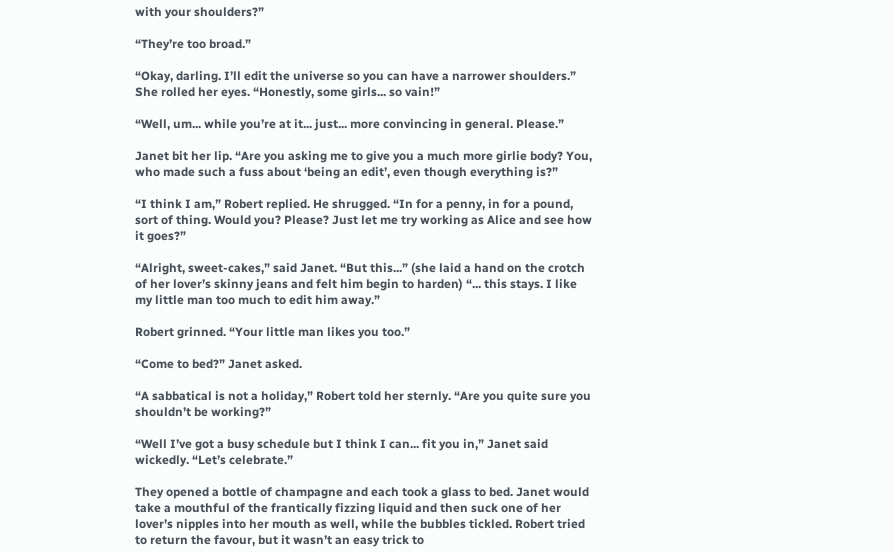with your shoulders?”

“They’re too broad.”

“Okay, darling. I’ll edit the universe so you can have a narrower shoulders.” She rolled her eyes. “Honestly, some girls... so vain!”

“Well, um... while you’re at it... just... more convincing in general. Please.”

Janet bit her lip. “Are you asking me to give you a much more girlie body? You, who made such a fuss about ‘being an edit’, even though everything is?”

“I think I am,” Robert replied. He shrugged. “In for a penny, in for a pound, sort of thing. Would you? Please? Just let me try working as Alice and see how it goes?”

“Alright, sweet-cakes,” said Janet. “But this...” (she laid a hand on the crotch of her lover’s skinny jeans and felt him begin to harden) “... this stays. I like my little man too much to edit him away.”

Robert grinned. “Your little man likes you too.”

“Come to bed?” Janet asked.

“A sabbatical is not a holiday,” Robert told her sternly. “Are you quite sure you shouldn’t be working?”

“Well I’ve got a busy schedule but I think I can... fit you in,” Janet said wickedly. “Let’s celebrate.”

They opened a bottle of champagne and each took a glass to bed. Janet would take a mouthful of the frantically fizzing liquid and then suck one of her lover’s nipples into her mouth as well, while the bubbles tickled. Robert tried to return the favour, but it wasn’t an easy trick to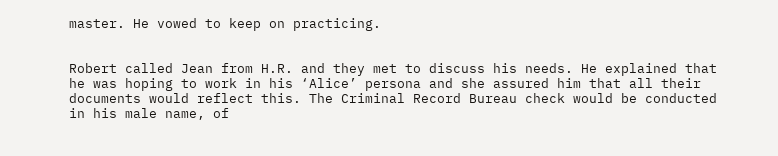master. He vowed to keep on practicing.


Robert called Jean from H.R. and they met to discuss his needs. He explained that he was hoping to work in his ‘Alice’ persona and she assured him that all their documents would reflect this. The Criminal Record Bureau check would be conducted in his male name, of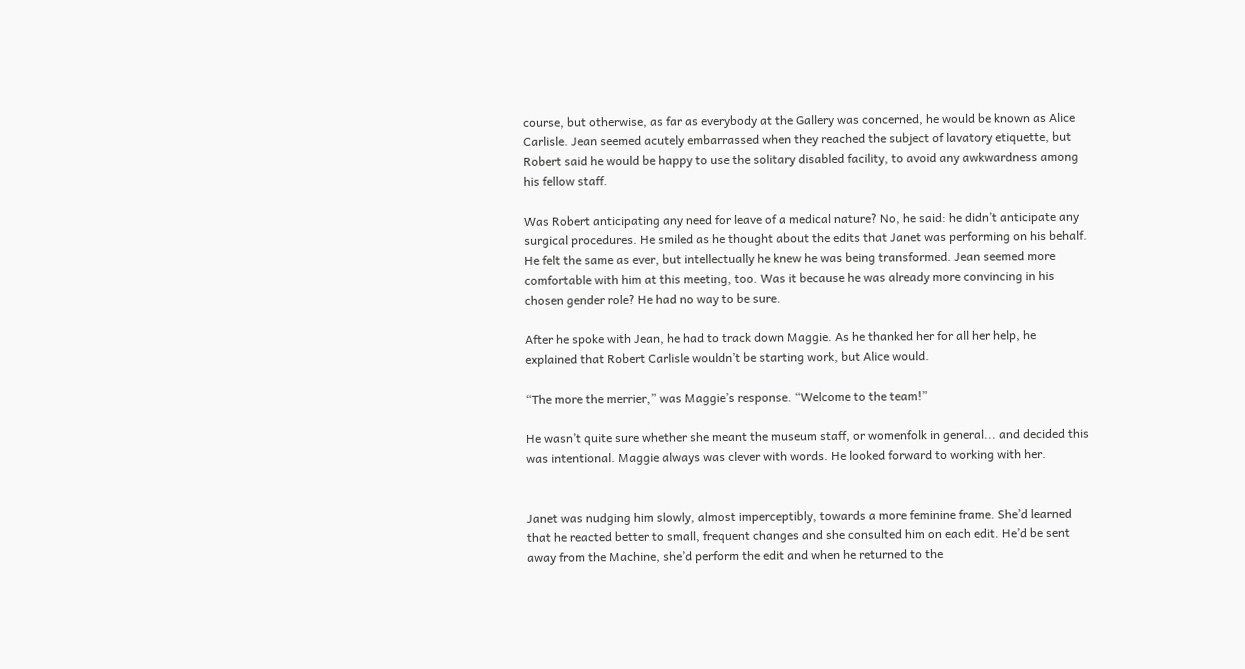course, but otherwise, as far as everybody at the Gallery was concerned, he would be known as Alice Carlisle. Jean seemed acutely embarrassed when they reached the subject of lavatory etiquette, but Robert said he would be happy to use the solitary disabled facility, to avoid any awkwardness among his fellow staff.

Was Robert anticipating any need for leave of a medical nature? No, he said: he didn’t anticipate any surgical procedures. He smiled as he thought about the edits that Janet was performing on his behalf. He felt the same as ever, but intellectually he knew he was being transformed. Jean seemed more comfortable with him at this meeting, too. Was it because he was already more convincing in his chosen gender role? He had no way to be sure.

After he spoke with Jean, he had to track down Maggie. As he thanked her for all her help, he explained that Robert Carlisle wouldn’t be starting work, but Alice would.

“The more the merrier,” was Maggie’s response. “Welcome to the team!”

He wasn’t quite sure whether she meant the museum staff, or womenfolk in general... and decided this was intentional. Maggie always was clever with words. He looked forward to working with her.


Janet was nudging him slowly, almost imperceptibly, towards a more feminine frame. She’d learned that he reacted better to small, frequent changes and she consulted him on each edit. He’d be sent away from the Machine, she’d perform the edit and when he returned to the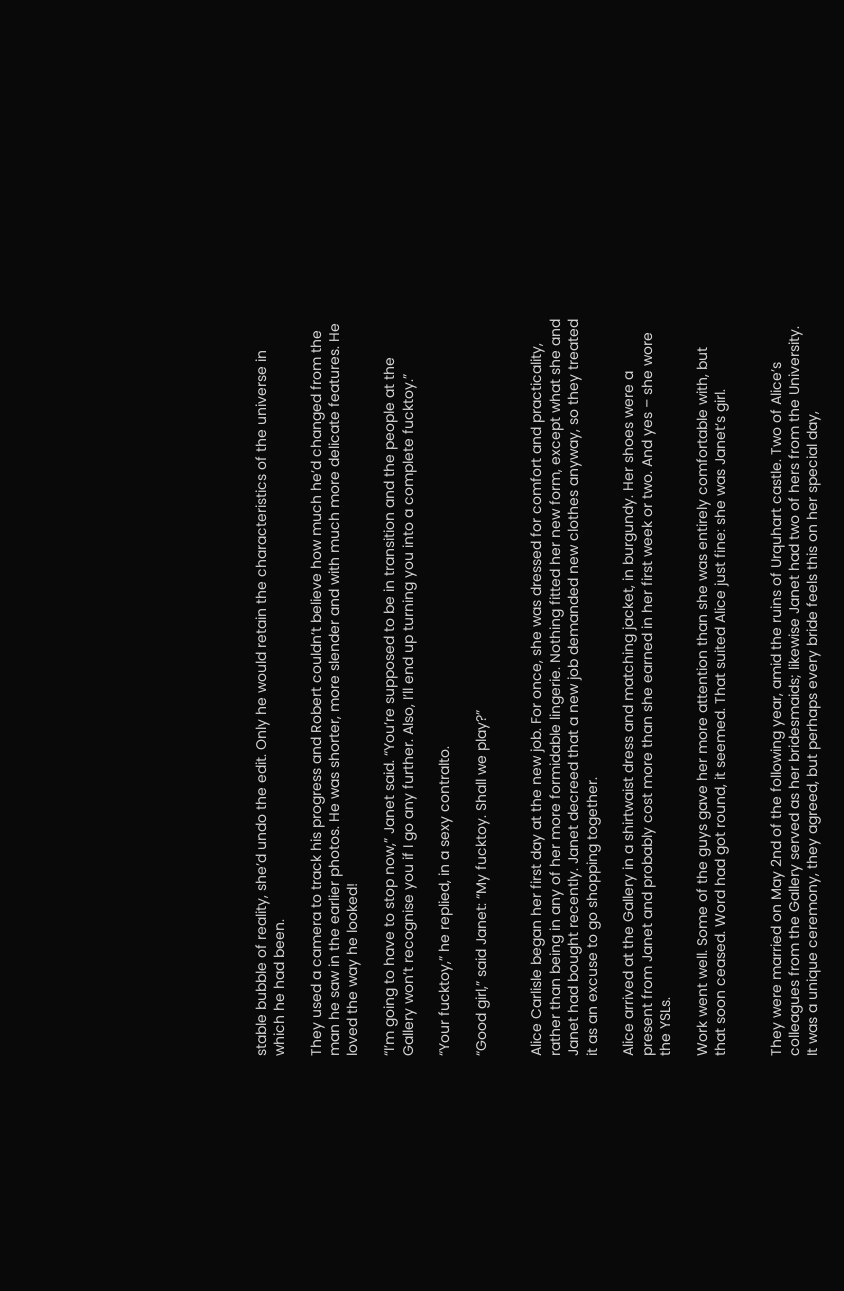stable bubble of reality, she’d undo the edit. Only he would retain the characteristics of the universe in which he had been.

They used a camera to track his progress and Robert couldn’t believe how much he’d changed from the man he saw in the earlier photos. He was shorter, more slender and with much more delicate features. He loved the way he looked!

“I’m going to have to stop now,” Janet said. “You’re supposed to be in transition and the people at the Gallery won’t recognise you if I go any further. Also, I’ll end up turning you into a complete fucktoy.”

“Your fucktoy,” he replied, in a sexy contralto.

“Good girl,” said Janet: “My fucktoy. Shall we play?”


Alice Carlisle began her first day at the new job. For once, she was dressed for comfort and practicality, rather than being in any of her more formidable lingerie. Nothing fitted her new form, except what she and Janet had bought recently. Janet decreed that a new job demanded new clothes anyway, so they treated it as an excuse to go shopping together.

Alice arrived at the Gallery in a shirtwaist dress and matching jacket, in burgundy. Her shoes were a present from Janet and probably cost more than she earned in her first week or two. And yes – she wore the YSLs.

Work went well. Some of the guys gave her more attention than she was entirely comfortable with, but that soon ceased. Word had got round, it seemed. That suited Alice just fine: she was Janet’s girl.


They were married on May 2nd of the following year, amid the ruins of Urquhart castle. Two of Alice’s colleagues from the Gallery served as her bridesmaids; likewise Janet had two of hers from the University. It was a unique ceremony, they agreed, but perhaps every bride feels this on her special day,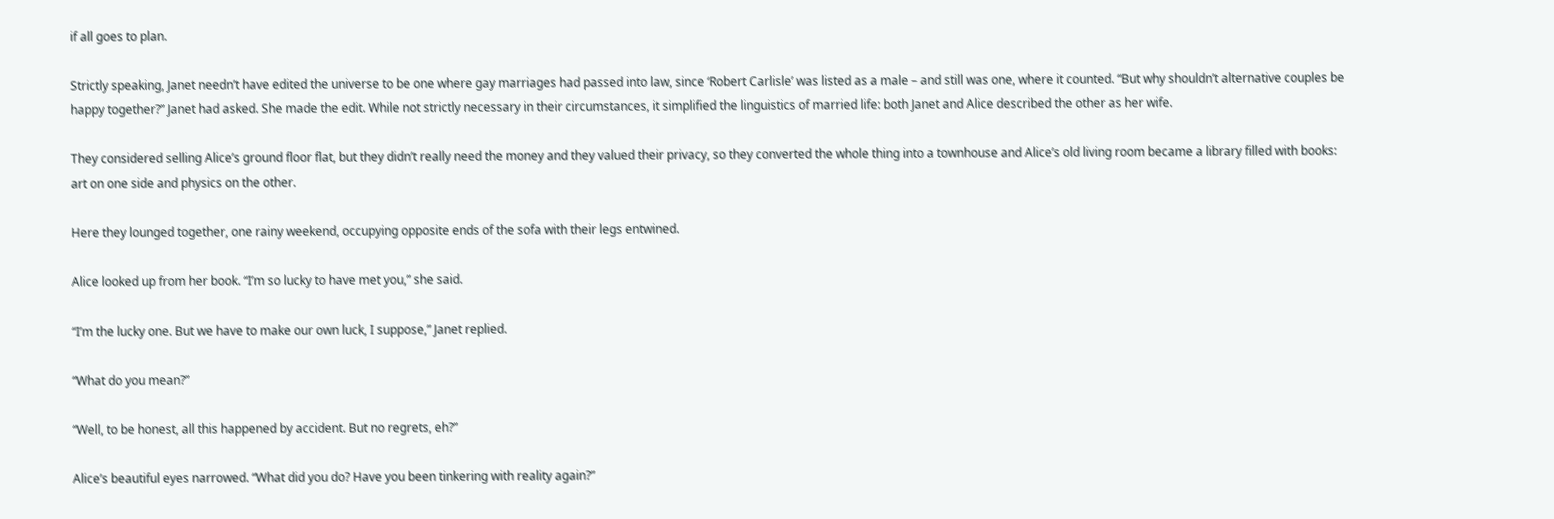if all goes to plan.

Strictly speaking, Janet needn’t have edited the universe to be one where gay marriages had passed into law, since ‘Robert Carlisle’ was listed as a male – and still was one, where it counted. “But why shouldn’t alternative couples be happy together?” Janet had asked. She made the edit. While not strictly necessary in their circumstances, it simplified the linguistics of married life: both Janet and Alice described the other as her wife.

They considered selling Alice’s ground floor flat, but they didn’t really need the money and they valued their privacy, so they converted the whole thing into a townhouse and Alice’s old living room became a library filled with books: art on one side and physics on the other.

Here they lounged together, one rainy weekend, occupying opposite ends of the sofa with their legs entwined.

Alice looked up from her book. “I’m so lucky to have met you,” she said.

“I’m the lucky one. But we have to make our own luck, I suppose,” Janet replied.

“What do you mean?”

“Well, to be honest, all this happened by accident. But no regrets, eh?”

Alice’s beautiful eyes narrowed. “What did you do? Have you been tinkering with reality again?”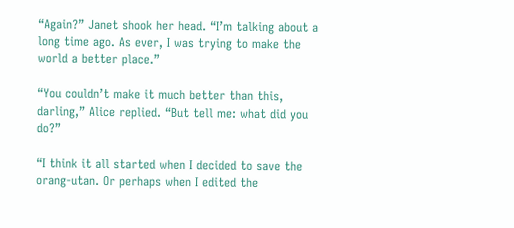“Again?” Janet shook her head. “I’m talking about a long time ago. As ever, I was trying to make the world a better place.”

“You couldn’t make it much better than this, darling,” Alice replied. “But tell me: what did you do?”

“I think it all started when I decided to save the orang-utan. Or perhaps when I edited the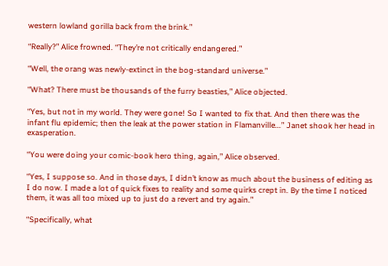western lowland gorilla back from the brink.”

“Really?” Alice frowned. “They’re not critically endangered.”

“Well, the orang was newly-extinct in the bog-standard universe.”

“What? There must be thousands of the furry beasties,” Alice objected.

“Yes, but not in my world. They were gone! So I wanted to fix that. And then there was the infant flu epidemic; then the leak at the power station in Flamanville...” Janet shook her head in exasperation.

“You were doing your comic-book hero thing, again,” Alice observed.

“Yes, I suppose so. And in those days, I didn’t know as much about the business of editing as I do now. I made a lot of quick fixes to reality and some quirks crept in. By the time I noticed them, it was all too mixed up to just do a revert and try again.”

“Specifically, what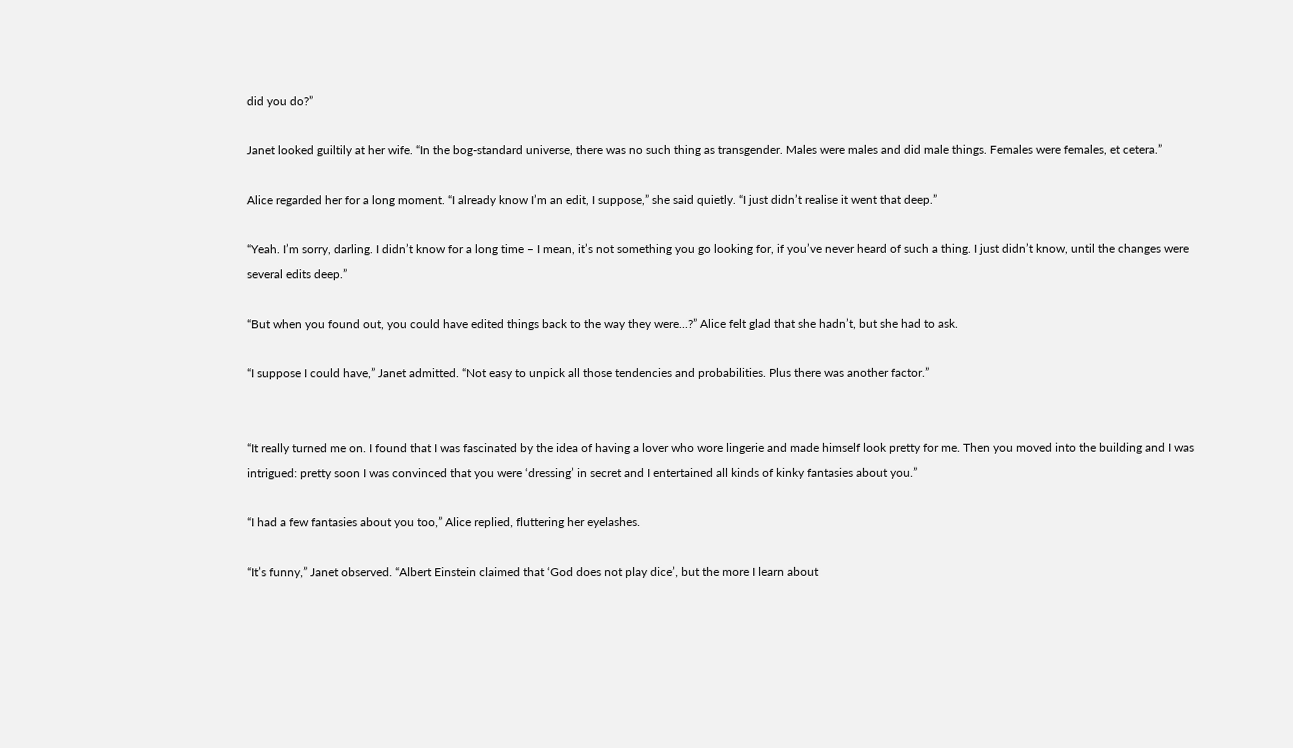did you do?”

Janet looked guiltily at her wife. “In the bog-standard universe, there was no such thing as transgender. Males were males and did male things. Females were females, et cetera.”

Alice regarded her for a long moment. “I already know I’m an edit, I suppose,” she said quietly. “I just didn’t realise it went that deep.”

“Yeah. I’m sorry, darling. I didn’t know for a long time – I mean, it’s not something you go looking for, if you’ve never heard of such a thing. I just didn’t know, until the changes were several edits deep.”

“But when you found out, you could have edited things back to the way they were...?” Alice felt glad that she hadn’t, but she had to ask.

“I suppose I could have,” Janet admitted. “Not easy to unpick all those tendencies and probabilities. Plus there was another factor.”


“It really turned me on. I found that I was fascinated by the idea of having a lover who wore lingerie and made himself look pretty for me. Then you moved into the building and I was intrigued: pretty soon I was convinced that you were ‘dressing’ in secret and I entertained all kinds of kinky fantasies about you.”

“I had a few fantasies about you too,” Alice replied, fluttering her eyelashes.

“It’s funny,” Janet observed. “Albert Einstein claimed that ‘God does not play dice’, but the more I learn about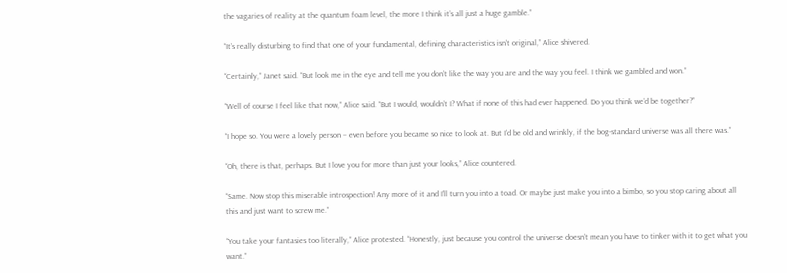the vagaries of reality at the quantum foam level, the more I think it’s all just a huge gamble.”

“It’s really disturbing to find that one of your fundamental, defining characteristics isn’t original,” Alice shivered.

“Certainly,” Janet said. “But look me in the eye and tell me you don’t like the way you are and the way you feel. I think we gambled and won.”

“Well of course I feel like that now,” Alice said. “But I would, wouldn’t I? What if none of this had ever happened. Do you think we’d be together?”

“I hope so. You were a lovely person – even before you became so nice to look at. But I’d be old and wrinkly, if the bog-standard universe was all there was.”

“Oh, there is that, perhaps. But I love you for more than just your looks,” Alice countered.

“Same. Now stop this miserable introspection! Any more of it and I’ll turn you into a toad. Or maybe just make you into a bimbo, so you stop caring about all this and just want to screw me.”

“You take your fantasies too literally,” Alice protested. “Honestly, just because you control the universe doesn’t mean you have to tinker with it to get what you want.”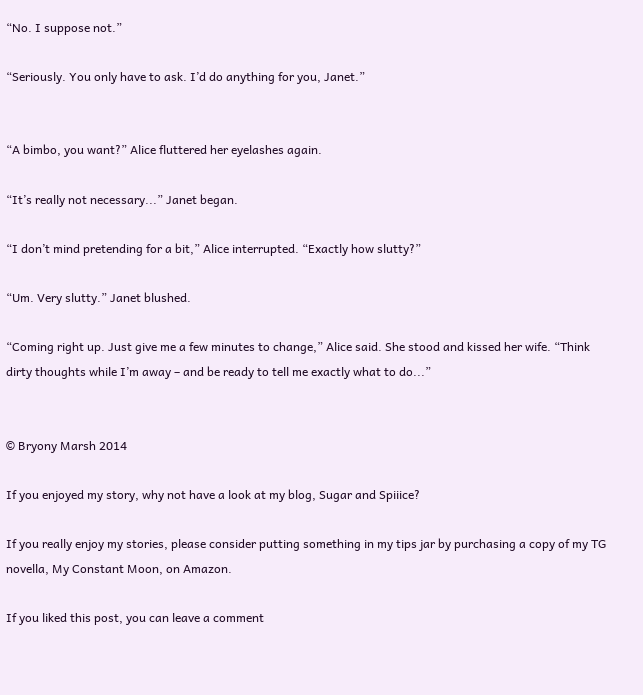“No. I suppose not.”

“Seriously. You only have to ask. I’d do anything for you, Janet.”


“A bimbo, you want?” Alice fluttered her eyelashes again.

“It’s really not necessary...” Janet began.

“I don’t mind pretending for a bit,” Alice interrupted. “Exactly how slutty?”

“Um. Very slutty.” Janet blushed.

“Coming right up. Just give me a few minutes to change,” Alice said. She stood and kissed her wife. “Think dirty thoughts while I’m away – and be ready to tell me exactly what to do...”


© Bryony Marsh 2014

If you enjoyed my story, why not have a look at my blog, Sugar and Spiiice?

If you really enjoy my stories, please consider putting something in my tips jar by purchasing a copy of my TG novella, My Constant Moon, on Amazon.

If you liked this post, you can leave a comment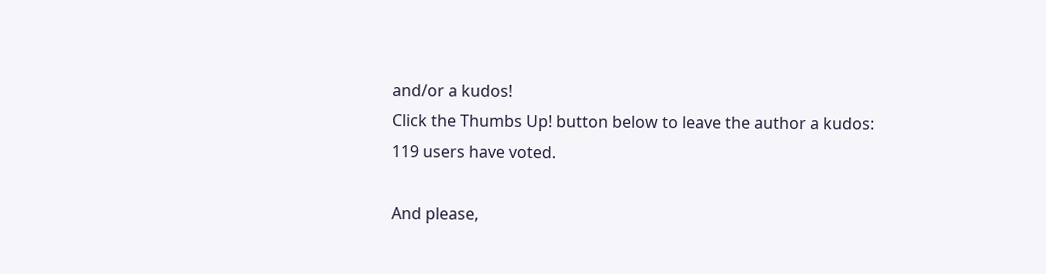and/or a kudos!
Click the Thumbs Up! button below to leave the author a kudos:
119 users have voted.

And please,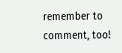remember to comment, too!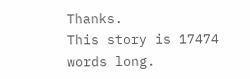Thanks.
This story is 17474 words long.